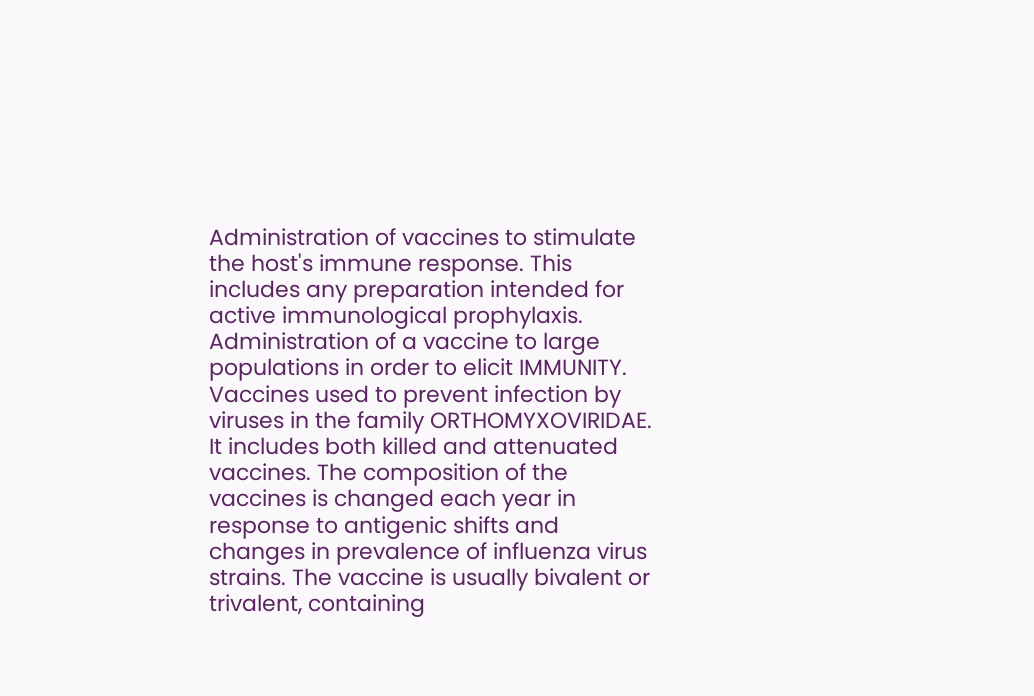Administration of vaccines to stimulate the host's immune response. This includes any preparation intended for active immunological prophylaxis.
Administration of a vaccine to large populations in order to elicit IMMUNITY.
Vaccines used to prevent infection by viruses in the family ORTHOMYXOVIRIDAE. It includes both killed and attenuated vaccines. The composition of the vaccines is changed each year in response to antigenic shifts and changes in prevalence of influenza virus strains. The vaccine is usually bivalent or trivalent, containing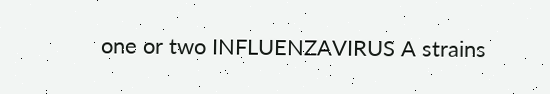one or two INFLUENZAVIRUS A strains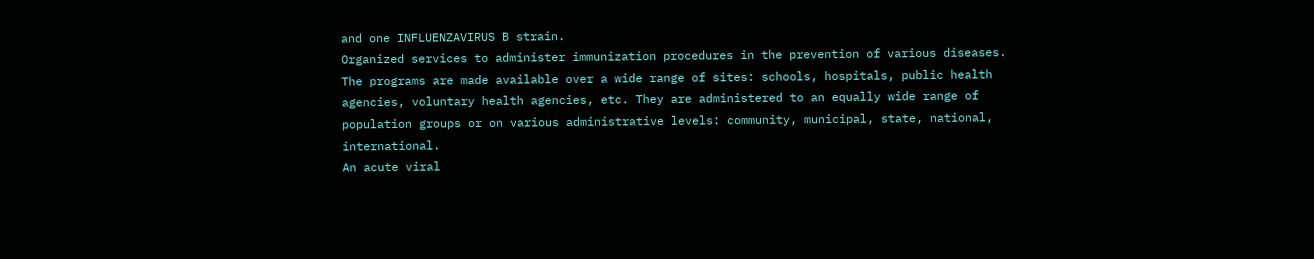and one INFLUENZAVIRUS B strain.
Organized services to administer immunization procedures in the prevention of various diseases. The programs are made available over a wide range of sites: schools, hospitals, public health agencies, voluntary health agencies, etc. They are administered to an equally wide range of population groups or on various administrative levels: community, municipal, state, national, international.
An acute viral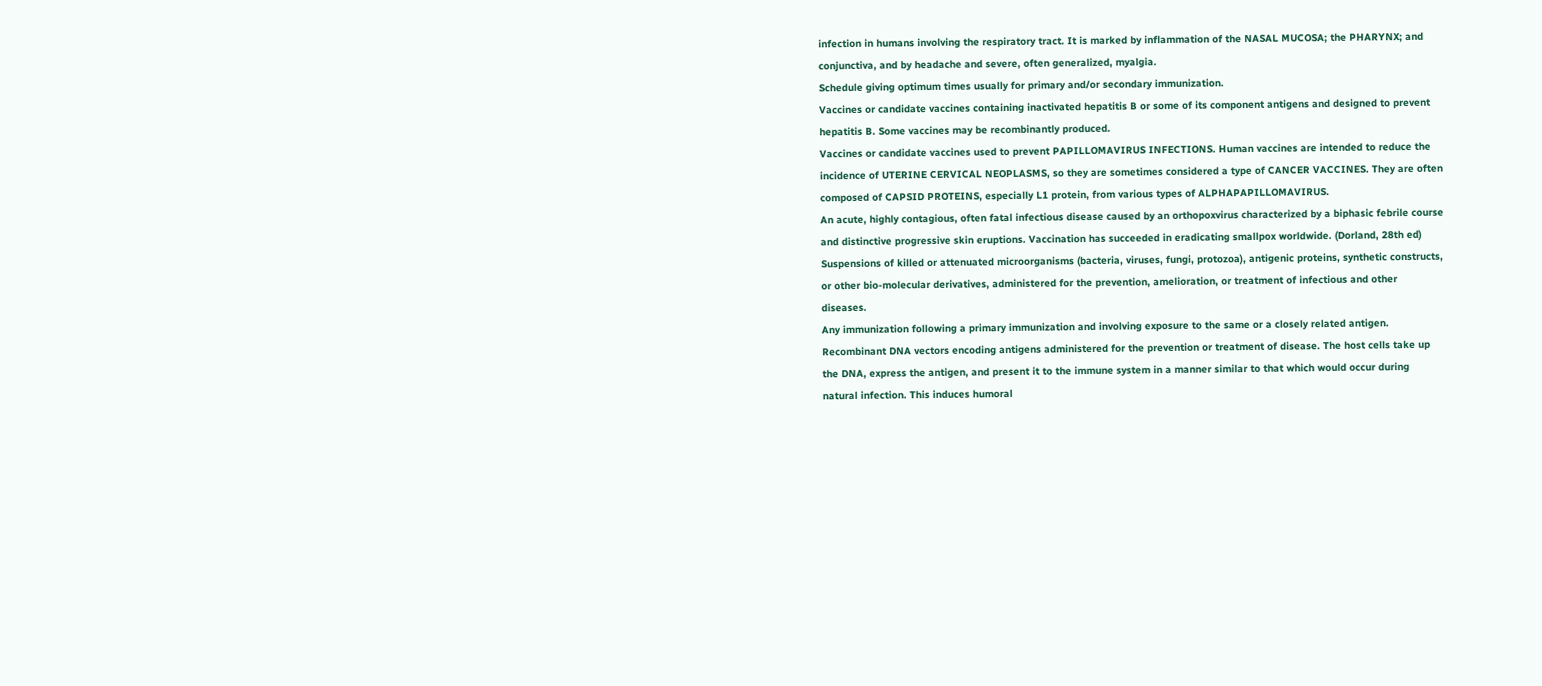infection in humans involving the respiratory tract. It is marked by inflammation of the NASAL MUCOSA; the PHARYNX; and conjunctiva, and by headache and severe, often generalized, myalgia.
Schedule giving optimum times usually for primary and/or secondary immunization.
Vaccines or candidate vaccines containing inactivated hepatitis B or some of its component antigens and designed to prevent hepatitis B. Some vaccines may be recombinantly produced.
Vaccines or candidate vaccines used to prevent PAPILLOMAVIRUS INFECTIONS. Human vaccines are intended to reduce the incidence of UTERINE CERVICAL NEOPLASMS, so they are sometimes considered a type of CANCER VACCINES. They are often composed of CAPSID PROTEINS, especially L1 protein, from various types of ALPHAPAPILLOMAVIRUS.
An acute, highly contagious, often fatal infectious disease caused by an orthopoxvirus characterized by a biphasic febrile course and distinctive progressive skin eruptions. Vaccination has succeeded in eradicating smallpox worldwide. (Dorland, 28th ed)
Suspensions of killed or attenuated microorganisms (bacteria, viruses, fungi, protozoa), antigenic proteins, synthetic constructs, or other bio-molecular derivatives, administered for the prevention, amelioration, or treatment of infectious and other diseases.
Any immunization following a primary immunization and involving exposure to the same or a closely related antigen.
Recombinant DNA vectors encoding antigens administered for the prevention or treatment of disease. The host cells take up the DNA, express the antigen, and present it to the immune system in a manner similar to that which would occur during natural infection. This induces humoral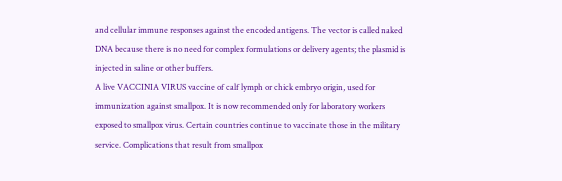and cellular immune responses against the encoded antigens. The vector is called naked DNA because there is no need for complex formulations or delivery agents; the plasmid is injected in saline or other buffers.
A live VACCINIA VIRUS vaccine of calf lymph or chick embryo origin, used for immunization against smallpox. It is now recommended only for laboratory workers exposed to smallpox virus. Certain countries continue to vaccinate those in the military service. Complications that result from smallpox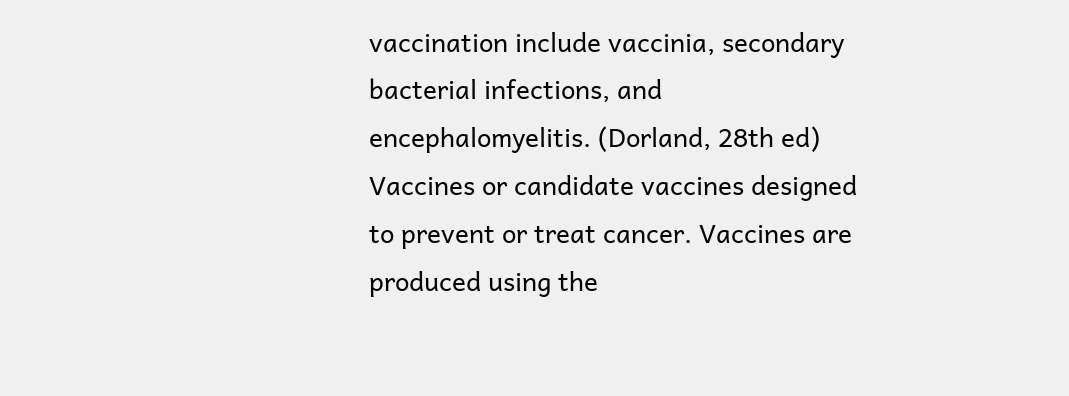vaccination include vaccinia, secondary bacterial infections, and encephalomyelitis. (Dorland, 28th ed)
Vaccines or candidate vaccines designed to prevent or treat cancer. Vaccines are produced using the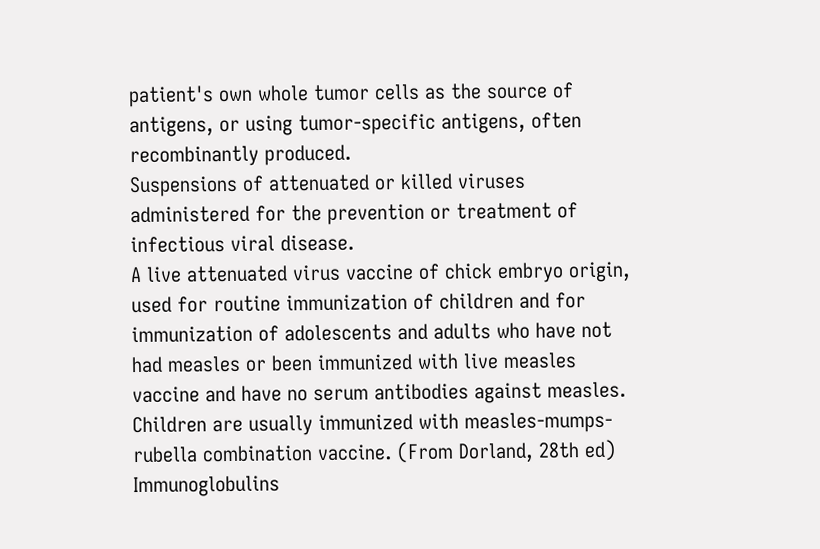patient's own whole tumor cells as the source of antigens, or using tumor-specific antigens, often recombinantly produced.
Suspensions of attenuated or killed viruses administered for the prevention or treatment of infectious viral disease.
A live attenuated virus vaccine of chick embryo origin, used for routine immunization of children and for immunization of adolescents and adults who have not had measles or been immunized with live measles vaccine and have no serum antibodies against measles. Children are usually immunized with measles-mumps-rubella combination vaccine. (From Dorland, 28th ed)
Immunoglobulins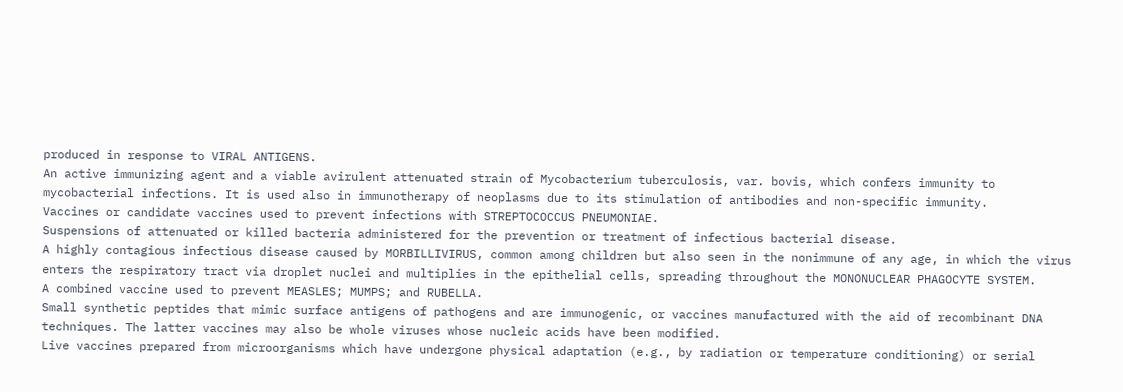produced in response to VIRAL ANTIGENS.
An active immunizing agent and a viable avirulent attenuated strain of Mycobacterium tuberculosis, var. bovis, which confers immunity to mycobacterial infections. It is used also in immunotherapy of neoplasms due to its stimulation of antibodies and non-specific immunity.
Vaccines or candidate vaccines used to prevent infections with STREPTOCOCCUS PNEUMONIAE.
Suspensions of attenuated or killed bacteria administered for the prevention or treatment of infectious bacterial disease.
A highly contagious infectious disease caused by MORBILLIVIRUS, common among children but also seen in the nonimmune of any age, in which the virus enters the respiratory tract via droplet nuclei and multiplies in the epithelial cells, spreading throughout the MONONUCLEAR PHAGOCYTE SYSTEM.
A combined vaccine used to prevent MEASLES; MUMPS; and RUBELLA.
Small synthetic peptides that mimic surface antigens of pathogens and are immunogenic, or vaccines manufactured with the aid of recombinant DNA techniques. The latter vaccines may also be whole viruses whose nucleic acids have been modified.
Live vaccines prepared from microorganisms which have undergone physical adaptation (e.g., by radiation or temperature conditioning) or serial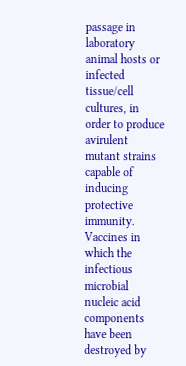passage in laboratory animal hosts or infected tissue/cell cultures, in order to produce avirulent mutant strains capable of inducing protective immunity.
Vaccines in which the infectious microbial nucleic acid components have been destroyed by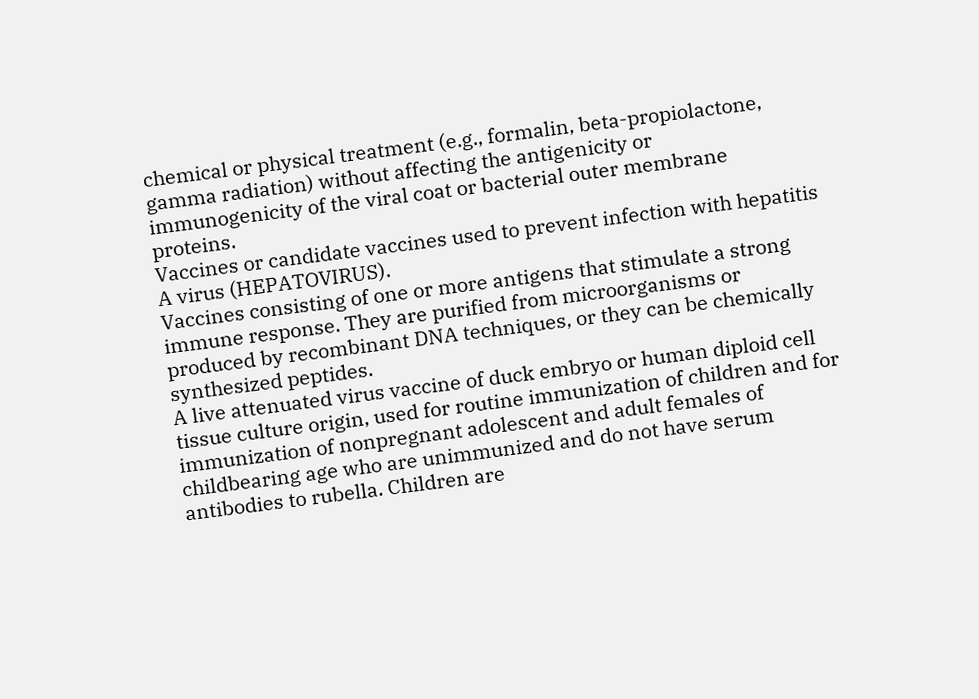chemical or physical treatment (e.g., formalin, beta-propiolactone, gamma radiation) without affecting the antigenicity or immunogenicity of the viral coat or bacterial outer membrane proteins.
Vaccines or candidate vaccines used to prevent infection with hepatitis A virus (HEPATOVIRUS).
Vaccines consisting of one or more antigens that stimulate a strong immune response. They are purified from microorganisms or produced by recombinant DNA techniques, or they can be chemically synthesized peptides.
A live attenuated virus vaccine of duck embryo or human diploid cell tissue culture origin, used for routine immunization of children and for immunization of nonpregnant adolescent and adult females of childbearing age who are unimmunized and do not have serum antibodies to rubella. Children are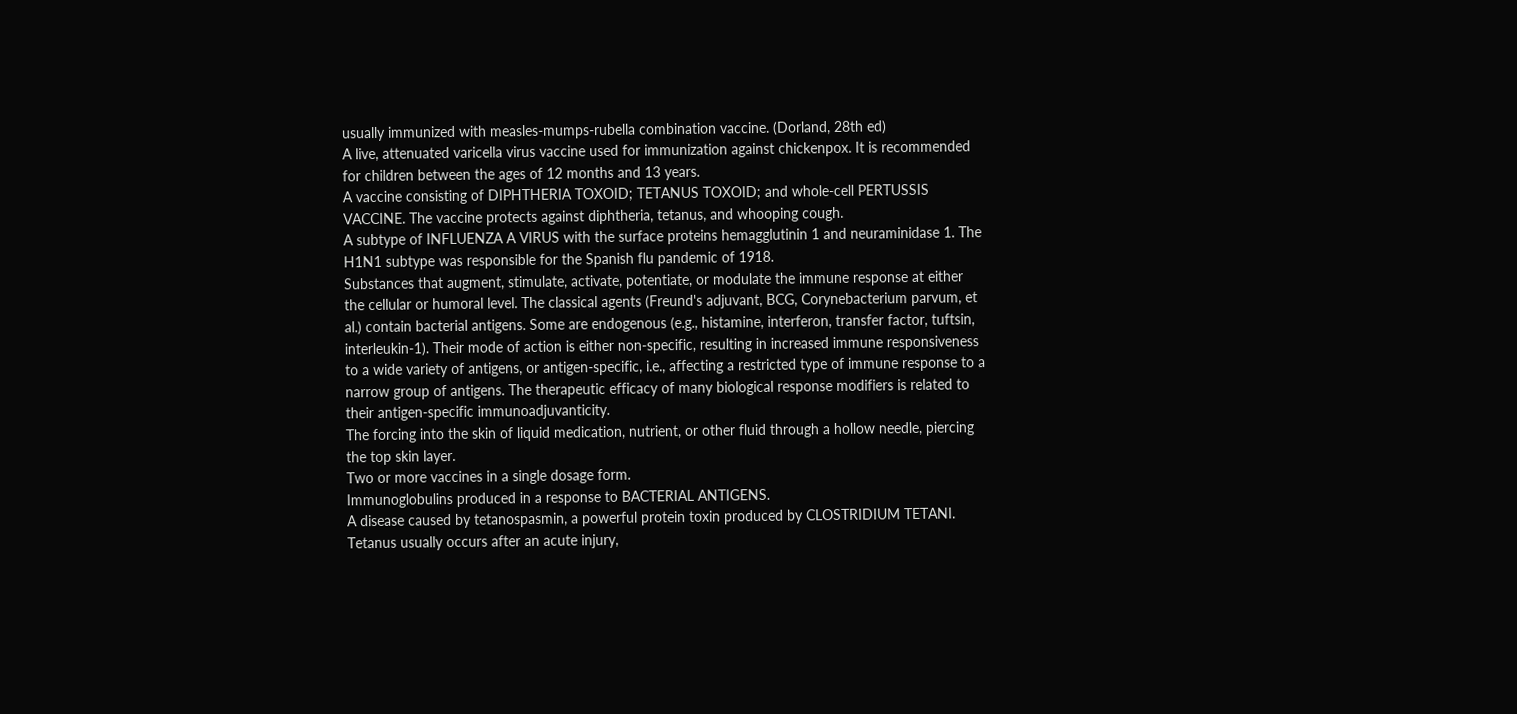usually immunized with measles-mumps-rubella combination vaccine. (Dorland, 28th ed)
A live, attenuated varicella virus vaccine used for immunization against chickenpox. It is recommended for children between the ages of 12 months and 13 years.
A vaccine consisting of DIPHTHERIA TOXOID; TETANUS TOXOID; and whole-cell PERTUSSIS VACCINE. The vaccine protects against diphtheria, tetanus, and whooping cough.
A subtype of INFLUENZA A VIRUS with the surface proteins hemagglutinin 1 and neuraminidase 1. The H1N1 subtype was responsible for the Spanish flu pandemic of 1918.
Substances that augment, stimulate, activate, potentiate, or modulate the immune response at either the cellular or humoral level. The classical agents (Freund's adjuvant, BCG, Corynebacterium parvum, et al.) contain bacterial antigens. Some are endogenous (e.g., histamine, interferon, transfer factor, tuftsin, interleukin-1). Their mode of action is either non-specific, resulting in increased immune responsiveness to a wide variety of antigens, or antigen-specific, i.e., affecting a restricted type of immune response to a narrow group of antigens. The therapeutic efficacy of many biological response modifiers is related to their antigen-specific immunoadjuvanticity.
The forcing into the skin of liquid medication, nutrient, or other fluid through a hollow needle, piercing the top skin layer.
Two or more vaccines in a single dosage form.
Immunoglobulins produced in a response to BACTERIAL ANTIGENS.
A disease caused by tetanospasmin, a powerful protein toxin produced by CLOSTRIDIUM TETANI. Tetanus usually occurs after an acute injury,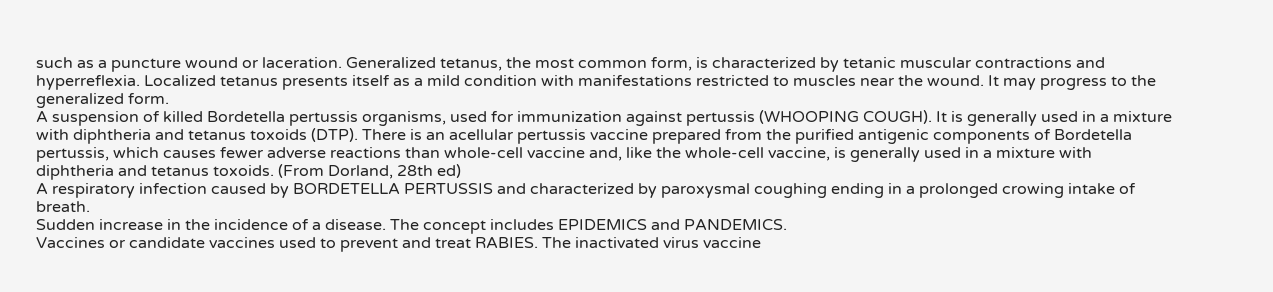such as a puncture wound or laceration. Generalized tetanus, the most common form, is characterized by tetanic muscular contractions and hyperreflexia. Localized tetanus presents itself as a mild condition with manifestations restricted to muscles near the wound. It may progress to the generalized form.
A suspension of killed Bordetella pertussis organisms, used for immunization against pertussis (WHOOPING COUGH). It is generally used in a mixture with diphtheria and tetanus toxoids (DTP). There is an acellular pertussis vaccine prepared from the purified antigenic components of Bordetella pertussis, which causes fewer adverse reactions than whole-cell vaccine and, like the whole-cell vaccine, is generally used in a mixture with diphtheria and tetanus toxoids. (From Dorland, 28th ed)
A respiratory infection caused by BORDETELLA PERTUSSIS and characterized by paroxysmal coughing ending in a prolonged crowing intake of breath.
Sudden increase in the incidence of a disease. The concept includes EPIDEMICS and PANDEMICS.
Vaccines or candidate vaccines used to prevent and treat RABIES. The inactivated virus vaccine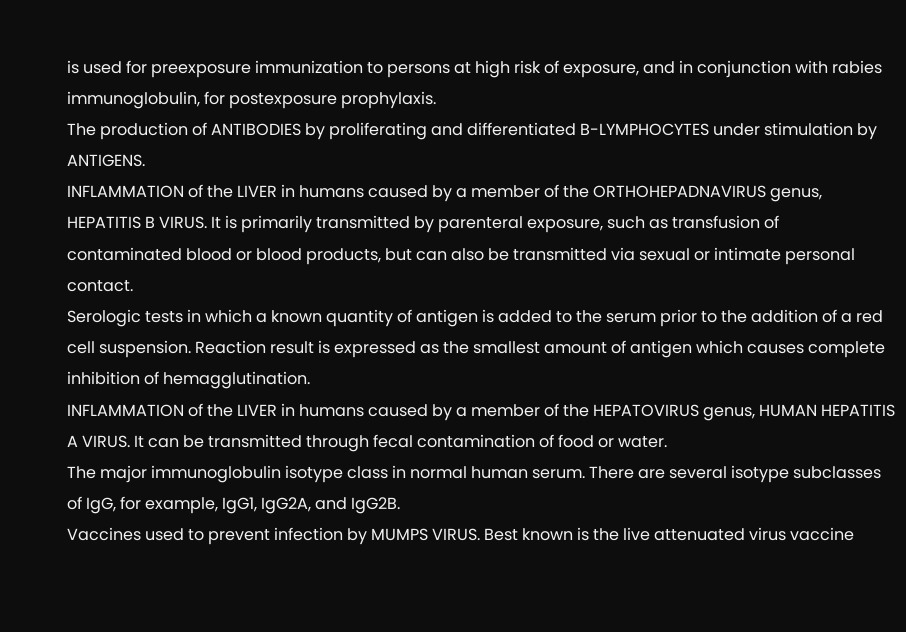is used for preexposure immunization to persons at high risk of exposure, and in conjunction with rabies immunoglobulin, for postexposure prophylaxis.
The production of ANTIBODIES by proliferating and differentiated B-LYMPHOCYTES under stimulation by ANTIGENS.
INFLAMMATION of the LIVER in humans caused by a member of the ORTHOHEPADNAVIRUS genus, HEPATITIS B VIRUS. It is primarily transmitted by parenteral exposure, such as transfusion of contaminated blood or blood products, but can also be transmitted via sexual or intimate personal contact.
Serologic tests in which a known quantity of antigen is added to the serum prior to the addition of a red cell suspension. Reaction result is expressed as the smallest amount of antigen which causes complete inhibition of hemagglutination.
INFLAMMATION of the LIVER in humans caused by a member of the HEPATOVIRUS genus, HUMAN HEPATITIS A VIRUS. It can be transmitted through fecal contamination of food or water.
The major immunoglobulin isotype class in normal human serum. There are several isotype subclasses of IgG, for example, IgG1, IgG2A, and IgG2B.
Vaccines used to prevent infection by MUMPS VIRUS. Best known is the live attenuated virus vaccine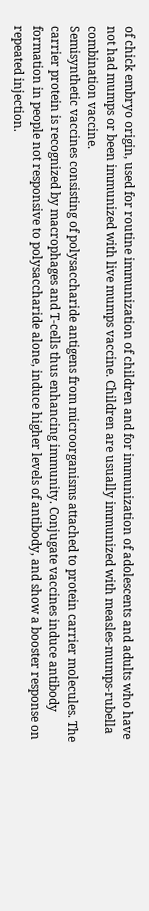of chick embryo origin, used for routine immunization of children and for immunization of adolescents and adults who have not had mumps or been immunized with live mumps vaccine. Children are usually immunized with measles-mumps-rubella combination vaccine.
Semisynthetic vaccines consisting of polysaccharide antigens from microorganisms attached to protein carrier molecules. The carrier protein is recognized by macrophages and T-cells thus enhancing immunity. Conjugate vaccines induce antibody formation in people not responsive to polysaccharide alone, induce higher levels of antibody, and show a booster response on repeated injection.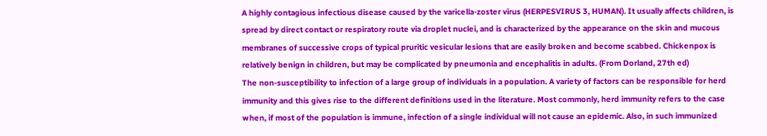A highly contagious infectious disease caused by the varicella-zoster virus (HERPESVIRUS 3, HUMAN). It usually affects children, is spread by direct contact or respiratory route via droplet nuclei, and is characterized by the appearance on the skin and mucous membranes of successive crops of typical pruritic vesicular lesions that are easily broken and become scabbed. Chickenpox is relatively benign in children, but may be complicated by pneumonia and encephalitis in adults. (From Dorland, 27th ed)
The non-susceptibility to infection of a large group of individuals in a population. A variety of factors can be responsible for herd immunity and this gives rise to the different definitions used in the literature. Most commonly, herd immunity refers to the case when, if most of the population is immune, infection of a single individual will not cause an epidemic. Also, in such immunized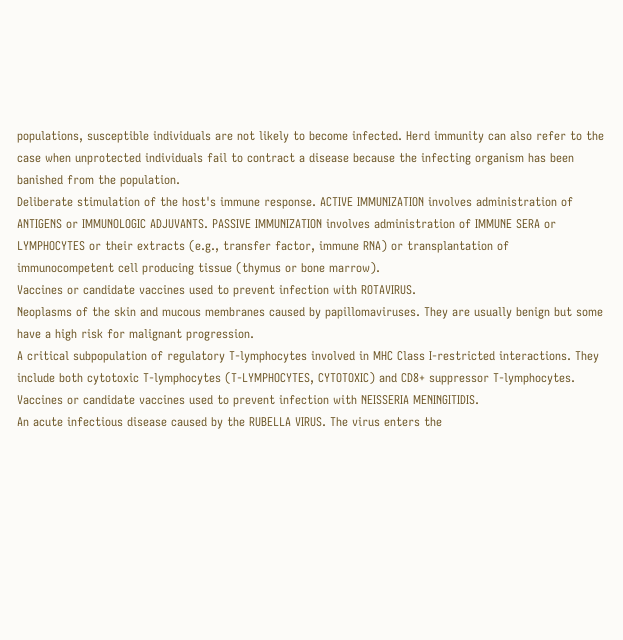populations, susceptible individuals are not likely to become infected. Herd immunity can also refer to the case when unprotected individuals fail to contract a disease because the infecting organism has been banished from the population.
Deliberate stimulation of the host's immune response. ACTIVE IMMUNIZATION involves administration of ANTIGENS or IMMUNOLOGIC ADJUVANTS. PASSIVE IMMUNIZATION involves administration of IMMUNE SERA or LYMPHOCYTES or their extracts (e.g., transfer factor, immune RNA) or transplantation of immunocompetent cell producing tissue (thymus or bone marrow).
Vaccines or candidate vaccines used to prevent infection with ROTAVIRUS.
Neoplasms of the skin and mucous membranes caused by papillomaviruses. They are usually benign but some have a high risk for malignant progression.
A critical subpopulation of regulatory T-lymphocytes involved in MHC Class I-restricted interactions. They include both cytotoxic T-lymphocytes (T-LYMPHOCYTES, CYTOTOXIC) and CD8+ suppressor T-lymphocytes.
Vaccines or candidate vaccines used to prevent infection with NEISSERIA MENINGITIDIS.
An acute infectious disease caused by the RUBELLA VIRUS. The virus enters the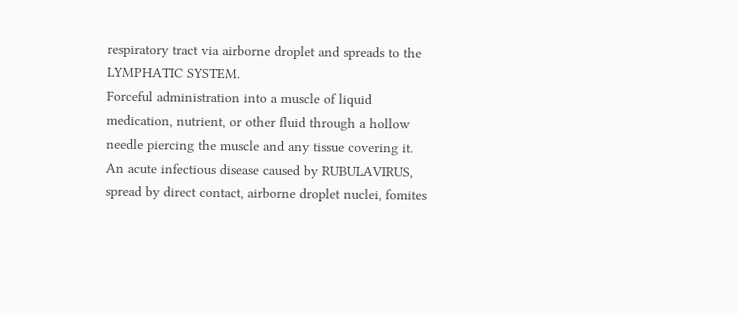respiratory tract via airborne droplet and spreads to the LYMPHATIC SYSTEM.
Forceful administration into a muscle of liquid medication, nutrient, or other fluid through a hollow needle piercing the muscle and any tissue covering it.
An acute infectious disease caused by RUBULAVIRUS, spread by direct contact, airborne droplet nuclei, fomites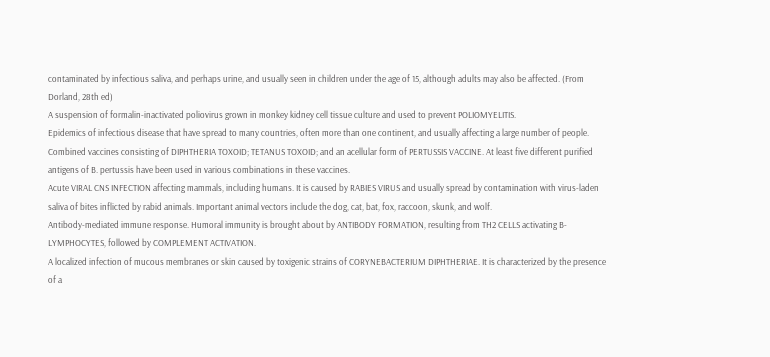contaminated by infectious saliva, and perhaps urine, and usually seen in children under the age of 15, although adults may also be affected. (From Dorland, 28th ed)
A suspension of formalin-inactivated poliovirus grown in monkey kidney cell tissue culture and used to prevent POLIOMYELITIS.
Epidemics of infectious disease that have spread to many countries, often more than one continent, and usually affecting a large number of people.
Combined vaccines consisting of DIPHTHERIA TOXOID; TETANUS TOXOID; and an acellular form of PERTUSSIS VACCINE. At least five different purified antigens of B. pertussis have been used in various combinations in these vaccines.
Acute VIRAL CNS INFECTION affecting mammals, including humans. It is caused by RABIES VIRUS and usually spread by contamination with virus-laden saliva of bites inflicted by rabid animals. Important animal vectors include the dog, cat, bat, fox, raccoon, skunk, and wolf.
Antibody-mediated immune response. Humoral immunity is brought about by ANTIBODY FORMATION, resulting from TH2 CELLS activating B-LYMPHOCYTES, followed by COMPLEMENT ACTIVATION.
A localized infection of mucous membranes or skin caused by toxigenic strains of CORYNEBACTERIUM DIPHTHERIAE. It is characterized by the presence of a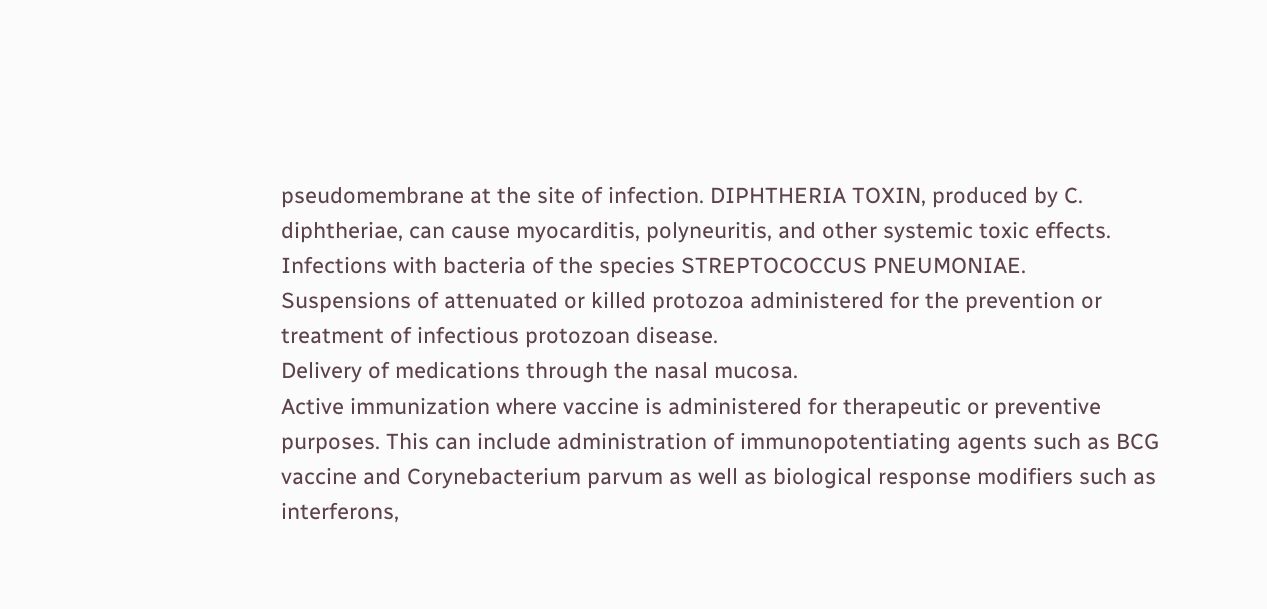pseudomembrane at the site of infection. DIPHTHERIA TOXIN, produced by C. diphtheriae, can cause myocarditis, polyneuritis, and other systemic toxic effects.
Infections with bacteria of the species STREPTOCOCCUS PNEUMONIAE.
Suspensions of attenuated or killed protozoa administered for the prevention or treatment of infectious protozoan disease.
Delivery of medications through the nasal mucosa.
Active immunization where vaccine is administered for therapeutic or preventive purposes. This can include administration of immunopotentiating agents such as BCG vaccine and Corynebacterium parvum as well as biological response modifiers such as interferons,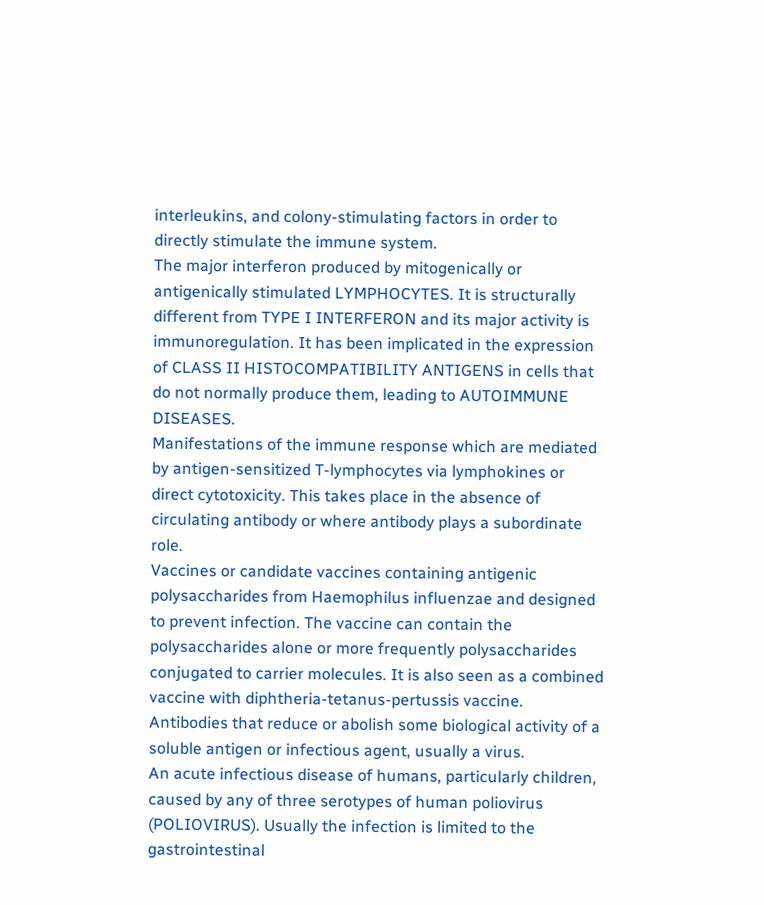interleukins, and colony-stimulating factors in order to directly stimulate the immune system.
The major interferon produced by mitogenically or antigenically stimulated LYMPHOCYTES. It is structurally different from TYPE I INTERFERON and its major activity is immunoregulation. It has been implicated in the expression of CLASS II HISTOCOMPATIBILITY ANTIGENS in cells that do not normally produce them, leading to AUTOIMMUNE DISEASES.
Manifestations of the immune response which are mediated by antigen-sensitized T-lymphocytes via lymphokines or direct cytotoxicity. This takes place in the absence of circulating antibody or where antibody plays a subordinate role.
Vaccines or candidate vaccines containing antigenic polysaccharides from Haemophilus influenzae and designed to prevent infection. The vaccine can contain the polysaccharides alone or more frequently polysaccharides conjugated to carrier molecules. It is also seen as a combined vaccine with diphtheria-tetanus-pertussis vaccine.
Antibodies that reduce or abolish some biological activity of a soluble antigen or infectious agent, usually a virus.
An acute infectious disease of humans, particularly children, caused by any of three serotypes of human poliovirus (POLIOVIRUS). Usually the infection is limited to the gastrointestinal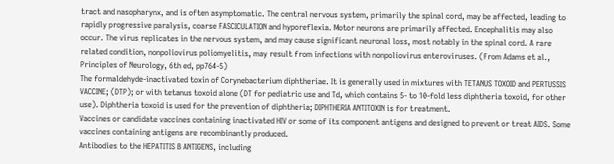tract and nasopharynx, and is often asymptomatic. The central nervous system, primarily the spinal cord, may be affected, leading to rapidly progressive paralysis, coarse FASCICULATION and hyporeflexia. Motor neurons are primarily affected. Encephalitis may also occur. The virus replicates in the nervous system, and may cause significant neuronal loss, most notably in the spinal cord. A rare related condition, nonpoliovirus poliomyelitis, may result from infections with nonpoliovirus enteroviruses. (From Adams et al., Principles of Neurology, 6th ed, pp764-5)
The formaldehyde-inactivated toxin of Corynebacterium diphtheriae. It is generally used in mixtures with TETANUS TOXOID and PERTUSSIS VACCINE; (DTP); or with tetanus toxoid alone (DT for pediatric use and Td, which contains 5- to 10-fold less diphtheria toxoid, for other use). Diphtheria toxoid is used for the prevention of diphtheria; DIPHTHERIA ANTITOXIN is for treatment.
Vaccines or candidate vaccines containing inactivated HIV or some of its component antigens and designed to prevent or treat AIDS. Some vaccines containing antigens are recombinantly produced.
Antibodies to the HEPATITIS B ANTIGENS, including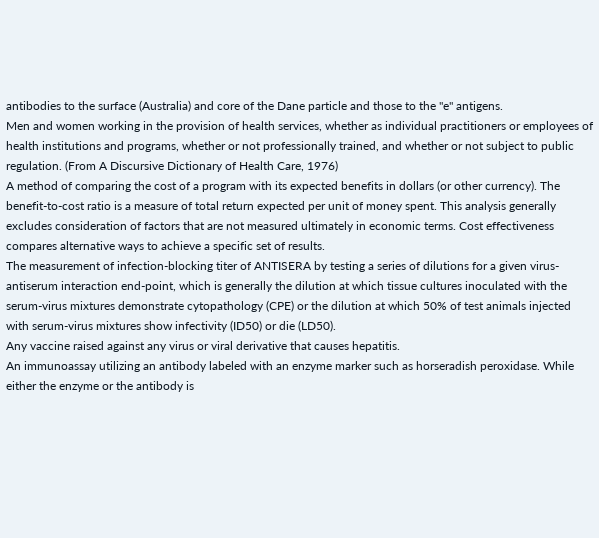antibodies to the surface (Australia) and core of the Dane particle and those to the "e" antigens.
Men and women working in the provision of health services, whether as individual practitioners or employees of health institutions and programs, whether or not professionally trained, and whether or not subject to public regulation. (From A Discursive Dictionary of Health Care, 1976)
A method of comparing the cost of a program with its expected benefits in dollars (or other currency). The benefit-to-cost ratio is a measure of total return expected per unit of money spent. This analysis generally excludes consideration of factors that are not measured ultimately in economic terms. Cost effectiveness compares alternative ways to achieve a specific set of results.
The measurement of infection-blocking titer of ANTISERA by testing a series of dilutions for a given virus-antiserum interaction end-point, which is generally the dilution at which tissue cultures inoculated with the serum-virus mixtures demonstrate cytopathology (CPE) or the dilution at which 50% of test animals injected with serum-virus mixtures show infectivity (ID50) or die (LD50).
Any vaccine raised against any virus or viral derivative that causes hepatitis.
An immunoassay utilizing an antibody labeled with an enzyme marker such as horseradish peroxidase. While either the enzyme or the antibody is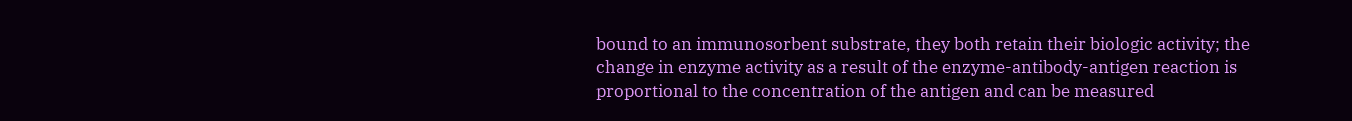bound to an immunosorbent substrate, they both retain their biologic activity; the change in enzyme activity as a result of the enzyme-antibody-antigen reaction is proportional to the concentration of the antigen and can be measured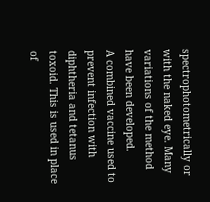spectrophotometrically or with the naked eye. Many variations of the method have been developed.
A combined vaccine used to prevent infection with diphtheria and tetanus toxoid. This is used in place of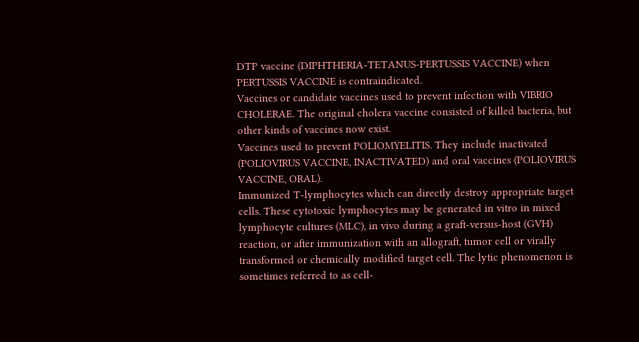DTP vaccine (DIPHTHERIA-TETANUS-PERTUSSIS VACCINE) when PERTUSSIS VACCINE is contraindicated.
Vaccines or candidate vaccines used to prevent infection with VIBRIO CHOLERAE. The original cholera vaccine consisted of killed bacteria, but other kinds of vaccines now exist.
Vaccines used to prevent POLIOMYELITIS. They include inactivated (POLIOVIRUS VACCINE, INACTIVATED) and oral vaccines (POLIOVIRUS VACCINE, ORAL).
Immunized T-lymphocytes which can directly destroy appropriate target cells. These cytotoxic lymphocytes may be generated in vitro in mixed lymphocyte cultures (MLC), in vivo during a graft-versus-host (GVH) reaction, or after immunization with an allograft, tumor cell or virally transformed or chemically modified target cell. The lytic phenomenon is sometimes referred to as cell-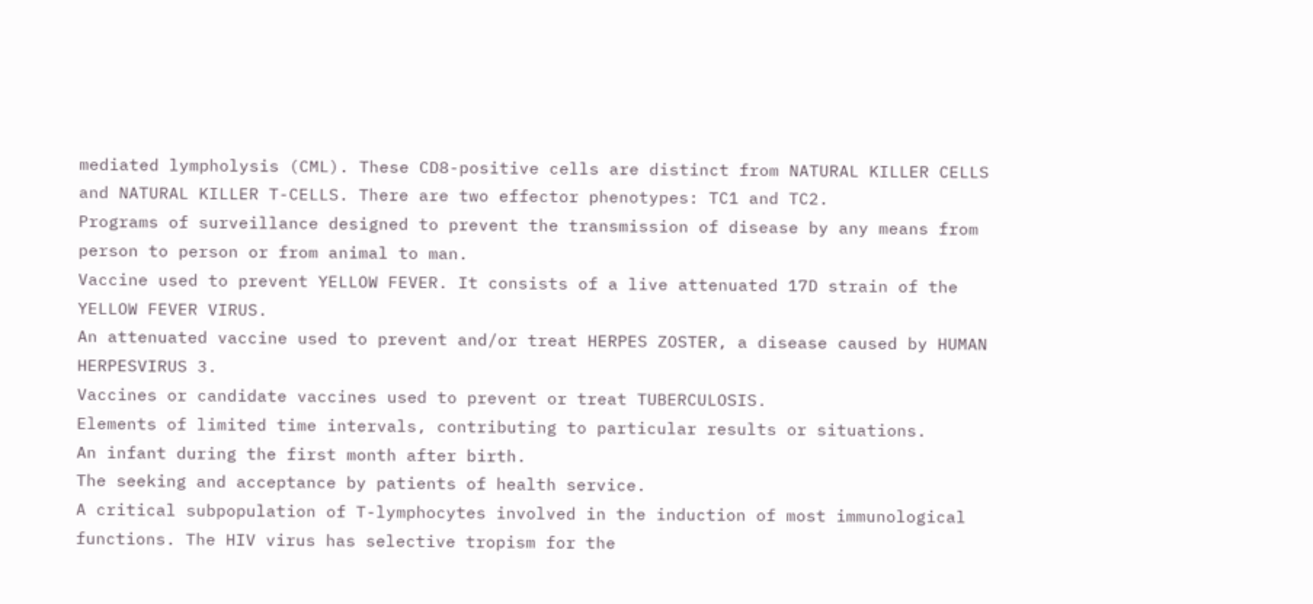mediated lympholysis (CML). These CD8-positive cells are distinct from NATURAL KILLER CELLS and NATURAL KILLER T-CELLS. There are two effector phenotypes: TC1 and TC2.
Programs of surveillance designed to prevent the transmission of disease by any means from person to person or from animal to man.
Vaccine used to prevent YELLOW FEVER. It consists of a live attenuated 17D strain of the YELLOW FEVER VIRUS.
An attenuated vaccine used to prevent and/or treat HERPES ZOSTER, a disease caused by HUMAN HERPESVIRUS 3.
Vaccines or candidate vaccines used to prevent or treat TUBERCULOSIS.
Elements of limited time intervals, contributing to particular results or situations.
An infant during the first month after birth.
The seeking and acceptance by patients of health service.
A critical subpopulation of T-lymphocytes involved in the induction of most immunological functions. The HIV virus has selective tropism for the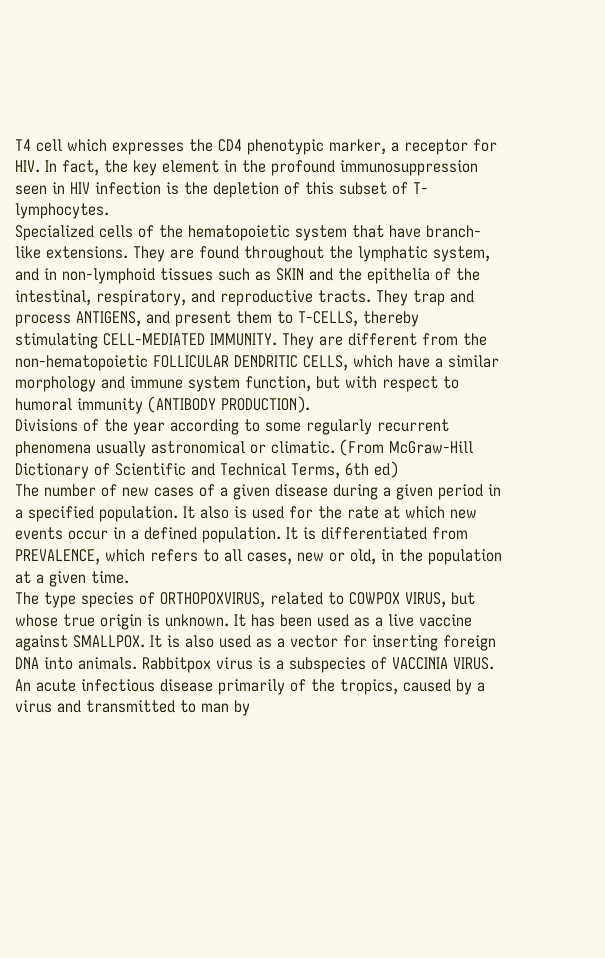T4 cell which expresses the CD4 phenotypic marker, a receptor for HIV. In fact, the key element in the profound immunosuppression seen in HIV infection is the depletion of this subset of T-lymphocytes.
Specialized cells of the hematopoietic system that have branch-like extensions. They are found throughout the lymphatic system, and in non-lymphoid tissues such as SKIN and the epithelia of the intestinal, respiratory, and reproductive tracts. They trap and process ANTIGENS, and present them to T-CELLS, thereby stimulating CELL-MEDIATED IMMUNITY. They are different from the non-hematopoietic FOLLICULAR DENDRITIC CELLS, which have a similar morphology and immune system function, but with respect to humoral immunity (ANTIBODY PRODUCTION).
Divisions of the year according to some regularly recurrent phenomena usually astronomical or climatic. (From McGraw-Hill Dictionary of Scientific and Technical Terms, 6th ed)
The number of new cases of a given disease during a given period in a specified population. It also is used for the rate at which new events occur in a defined population. It is differentiated from PREVALENCE, which refers to all cases, new or old, in the population at a given time.
The type species of ORTHOPOXVIRUS, related to COWPOX VIRUS, but whose true origin is unknown. It has been used as a live vaccine against SMALLPOX. It is also used as a vector for inserting foreign DNA into animals. Rabbitpox virus is a subspecies of VACCINIA VIRUS.
An acute infectious disease primarily of the tropics, caused by a virus and transmitted to man by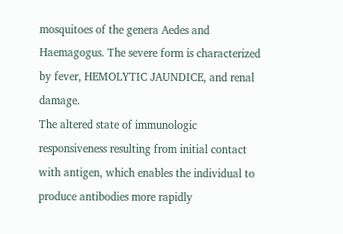mosquitoes of the genera Aedes and Haemagogus. The severe form is characterized by fever, HEMOLYTIC JAUNDICE, and renal damage.
The altered state of immunologic responsiveness resulting from initial contact with antigen, which enables the individual to produce antibodies more rapidly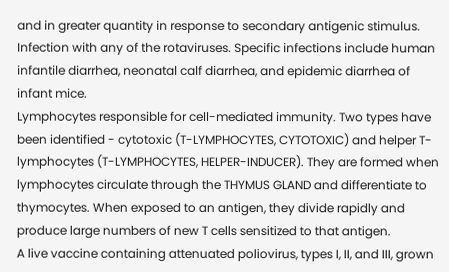and in greater quantity in response to secondary antigenic stimulus.
Infection with any of the rotaviruses. Specific infections include human infantile diarrhea, neonatal calf diarrhea, and epidemic diarrhea of infant mice.
Lymphocytes responsible for cell-mediated immunity. Two types have been identified - cytotoxic (T-LYMPHOCYTES, CYTOTOXIC) and helper T-lymphocytes (T-LYMPHOCYTES, HELPER-INDUCER). They are formed when lymphocytes circulate through the THYMUS GLAND and differentiate to thymocytes. When exposed to an antigen, they divide rapidly and produce large numbers of new T cells sensitized to that antigen.
A live vaccine containing attenuated poliovirus, types I, II, and III, grown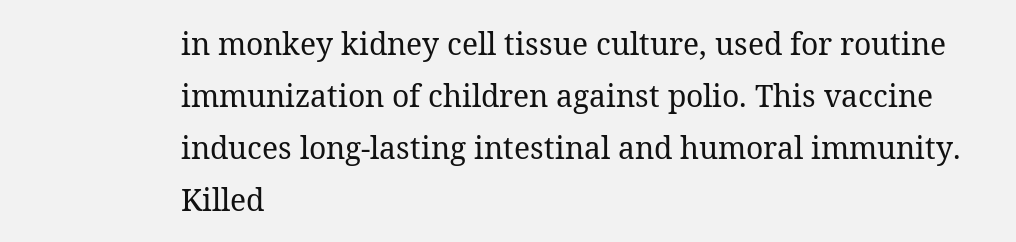in monkey kidney cell tissue culture, used for routine immunization of children against polio. This vaccine induces long-lasting intestinal and humoral immunity. Killed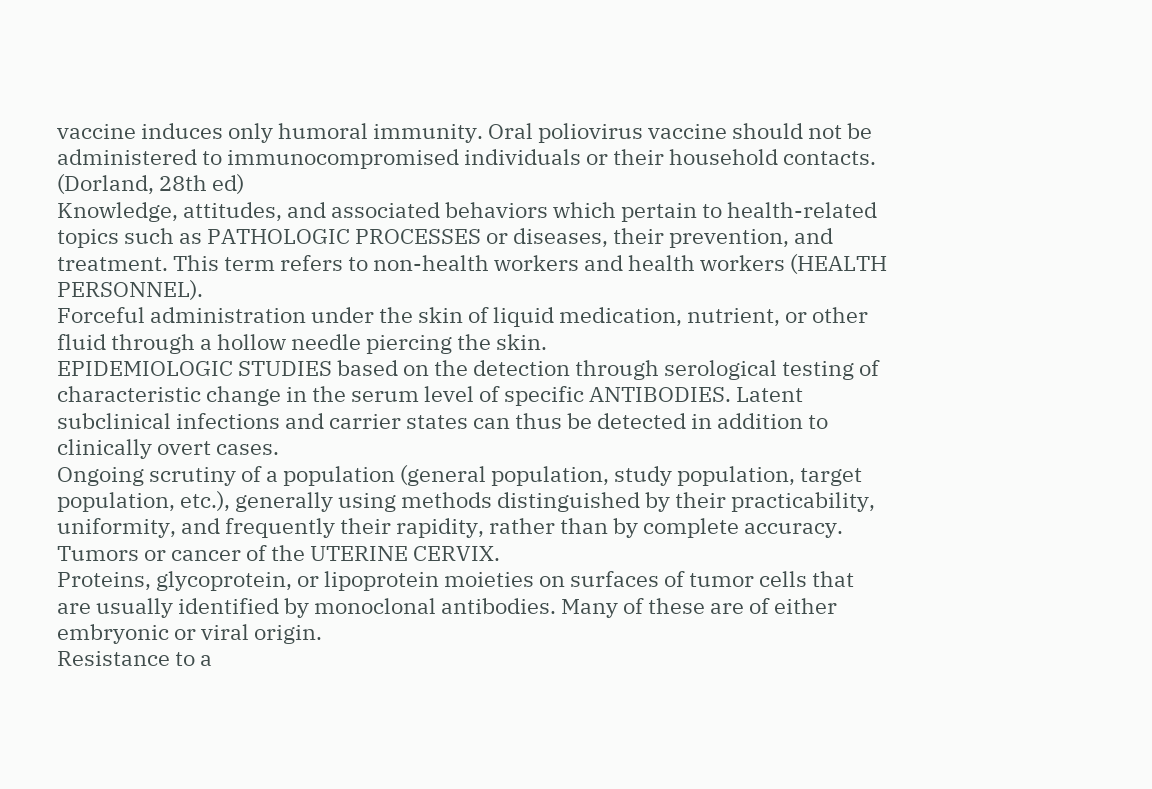vaccine induces only humoral immunity. Oral poliovirus vaccine should not be administered to immunocompromised individuals or their household contacts. (Dorland, 28th ed)
Knowledge, attitudes, and associated behaviors which pertain to health-related topics such as PATHOLOGIC PROCESSES or diseases, their prevention, and treatment. This term refers to non-health workers and health workers (HEALTH PERSONNEL).
Forceful administration under the skin of liquid medication, nutrient, or other fluid through a hollow needle piercing the skin.
EPIDEMIOLOGIC STUDIES based on the detection through serological testing of characteristic change in the serum level of specific ANTIBODIES. Latent subclinical infections and carrier states can thus be detected in addition to clinically overt cases.
Ongoing scrutiny of a population (general population, study population, target population, etc.), generally using methods distinguished by their practicability, uniformity, and frequently their rapidity, rather than by complete accuracy.
Tumors or cancer of the UTERINE CERVIX.
Proteins, glycoprotein, or lipoprotein moieties on surfaces of tumor cells that are usually identified by monoclonal antibodies. Many of these are of either embryonic or viral origin.
Resistance to a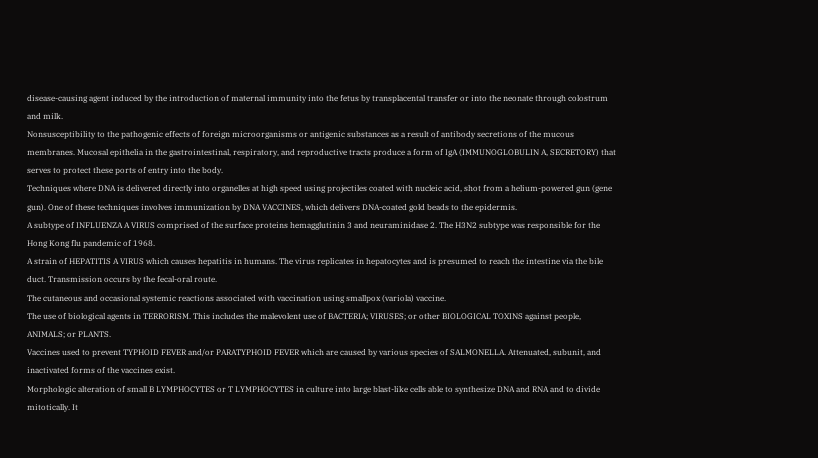disease-causing agent induced by the introduction of maternal immunity into the fetus by transplacental transfer or into the neonate through colostrum and milk.
Nonsusceptibility to the pathogenic effects of foreign microorganisms or antigenic substances as a result of antibody secretions of the mucous membranes. Mucosal epithelia in the gastrointestinal, respiratory, and reproductive tracts produce a form of IgA (IMMUNOGLOBULIN A, SECRETORY) that serves to protect these ports of entry into the body.
Techniques where DNA is delivered directly into organelles at high speed using projectiles coated with nucleic acid, shot from a helium-powered gun (gene gun). One of these techniques involves immunization by DNA VACCINES, which delivers DNA-coated gold beads to the epidermis.
A subtype of INFLUENZA A VIRUS comprised of the surface proteins hemagglutinin 3 and neuraminidase 2. The H3N2 subtype was responsible for the Hong Kong flu pandemic of 1968.
A strain of HEPATITIS A VIRUS which causes hepatitis in humans. The virus replicates in hepatocytes and is presumed to reach the intestine via the bile duct. Transmission occurs by the fecal-oral route.
The cutaneous and occasional systemic reactions associated with vaccination using smallpox (variola) vaccine.
The use of biological agents in TERRORISM. This includes the malevolent use of BACTERIA; VIRUSES; or other BIOLOGICAL TOXINS against people, ANIMALS; or PLANTS.
Vaccines used to prevent TYPHOID FEVER and/or PARATYPHOID FEVER which are caused by various species of SALMONELLA. Attenuated, subunit, and inactivated forms of the vaccines exist.
Morphologic alteration of small B LYMPHOCYTES or T LYMPHOCYTES in culture into large blast-like cells able to synthesize DNA and RNA and to divide mitotically. It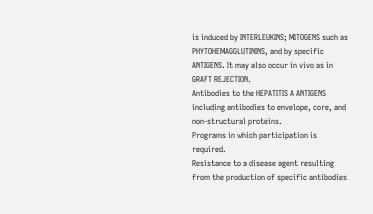is induced by INTERLEUKINS; MITOGENS such as PHYTOHEMAGGLUTININS, and by specific ANTIGENS. It may also occur in vivo as in GRAFT REJECTION.
Antibodies to the HEPATITIS A ANTIGENS including antibodies to envelope, core, and non-structural proteins.
Programs in which participation is required.
Resistance to a disease agent resulting from the production of specific antibodies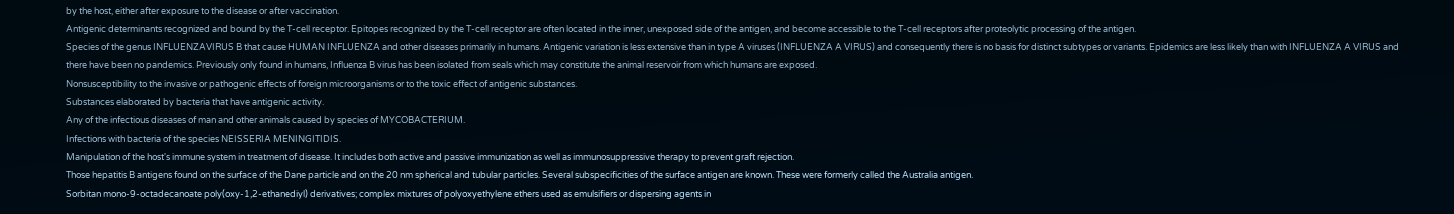by the host, either after exposure to the disease or after vaccination.
Antigenic determinants recognized and bound by the T-cell receptor. Epitopes recognized by the T-cell receptor are often located in the inner, unexposed side of the antigen, and become accessible to the T-cell receptors after proteolytic processing of the antigen.
Species of the genus INFLUENZAVIRUS B that cause HUMAN INFLUENZA and other diseases primarily in humans. Antigenic variation is less extensive than in type A viruses (INFLUENZA A VIRUS) and consequently there is no basis for distinct subtypes or variants. Epidemics are less likely than with INFLUENZA A VIRUS and there have been no pandemics. Previously only found in humans, Influenza B virus has been isolated from seals which may constitute the animal reservoir from which humans are exposed.
Nonsusceptibility to the invasive or pathogenic effects of foreign microorganisms or to the toxic effect of antigenic substances.
Substances elaborated by bacteria that have antigenic activity.
Any of the infectious diseases of man and other animals caused by species of MYCOBACTERIUM.
Infections with bacteria of the species NEISSERIA MENINGITIDIS.
Manipulation of the host's immune system in treatment of disease. It includes both active and passive immunization as well as immunosuppressive therapy to prevent graft rejection.
Those hepatitis B antigens found on the surface of the Dane particle and on the 20 nm spherical and tubular particles. Several subspecificities of the surface antigen are known. These were formerly called the Australia antigen.
Sorbitan mono-9-octadecanoate poly(oxy-1,2-ethanediyl) derivatives; complex mixtures of polyoxyethylene ethers used as emulsifiers or dispersing agents in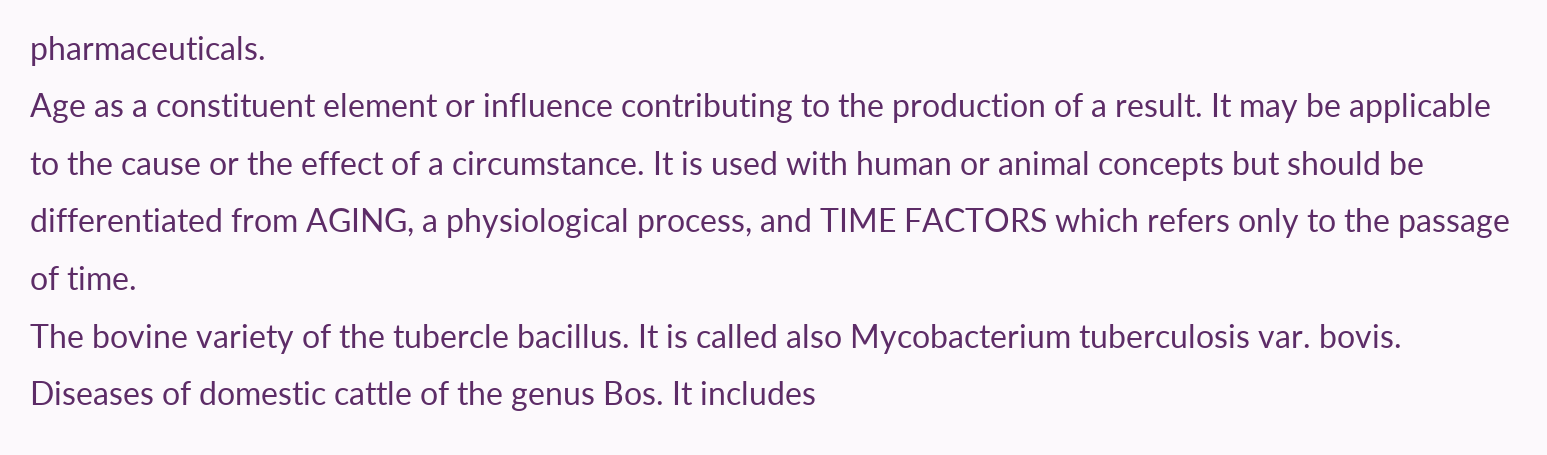pharmaceuticals.
Age as a constituent element or influence contributing to the production of a result. It may be applicable to the cause or the effect of a circumstance. It is used with human or animal concepts but should be differentiated from AGING, a physiological process, and TIME FACTORS which refers only to the passage of time.
The bovine variety of the tubercle bacillus. It is called also Mycobacterium tuberculosis var. bovis.
Diseases of domestic cattle of the genus Bos. It includes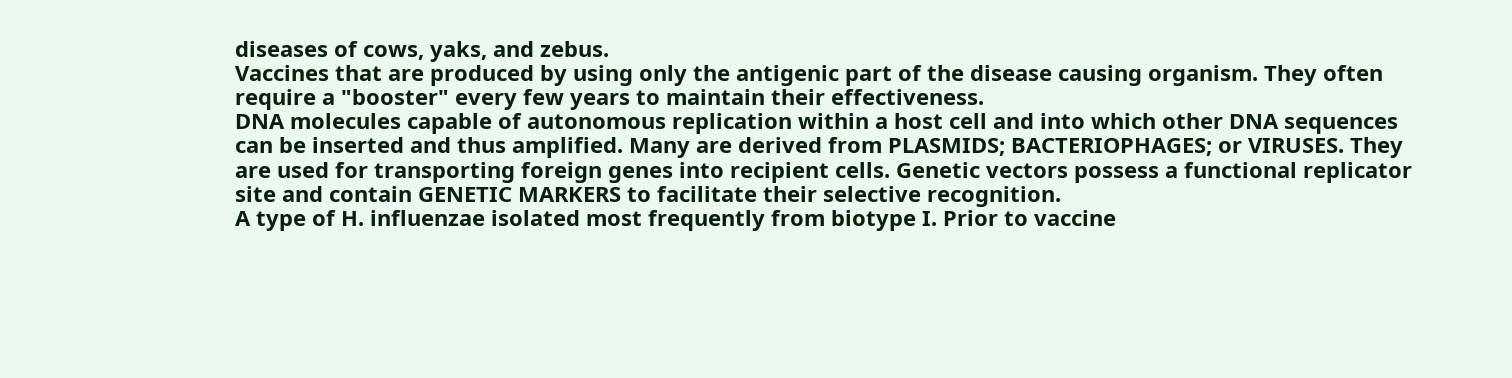diseases of cows, yaks, and zebus.
Vaccines that are produced by using only the antigenic part of the disease causing organism. They often require a "booster" every few years to maintain their effectiveness.
DNA molecules capable of autonomous replication within a host cell and into which other DNA sequences can be inserted and thus amplified. Many are derived from PLASMIDS; BACTERIOPHAGES; or VIRUSES. They are used for transporting foreign genes into recipient cells. Genetic vectors possess a functional replicator site and contain GENETIC MARKERS to facilitate their selective recognition.
A type of H. influenzae isolated most frequently from biotype I. Prior to vaccine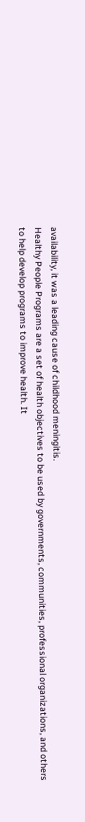availability, it was a leading cause of childhood meningitis.
Healthy People Programs are a set of health objectives to be used by governments, communities, professional organizations, and others to help develop programs to improve health. It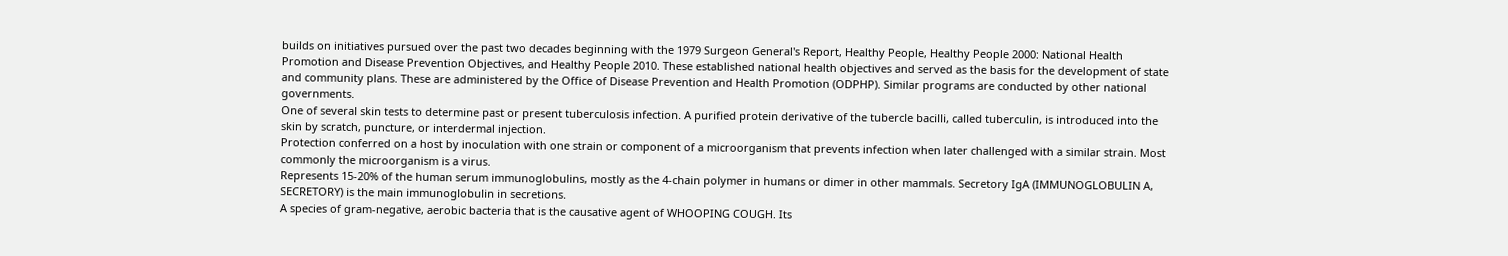builds on initiatives pursued over the past two decades beginning with the 1979 Surgeon General's Report, Healthy People, Healthy People 2000: National Health Promotion and Disease Prevention Objectives, and Healthy People 2010. These established national health objectives and served as the basis for the development of state and community plans. These are administered by the Office of Disease Prevention and Health Promotion (ODPHP). Similar programs are conducted by other national governments.
One of several skin tests to determine past or present tuberculosis infection. A purified protein derivative of the tubercle bacilli, called tuberculin, is introduced into the skin by scratch, puncture, or interdermal injection.
Protection conferred on a host by inoculation with one strain or component of a microorganism that prevents infection when later challenged with a similar strain. Most commonly the microorganism is a virus.
Represents 15-20% of the human serum immunoglobulins, mostly as the 4-chain polymer in humans or dimer in other mammals. Secretory IgA (IMMUNOGLOBULIN A, SECRETORY) is the main immunoglobulin in secretions.
A species of gram-negative, aerobic bacteria that is the causative agent of WHOOPING COUGH. Its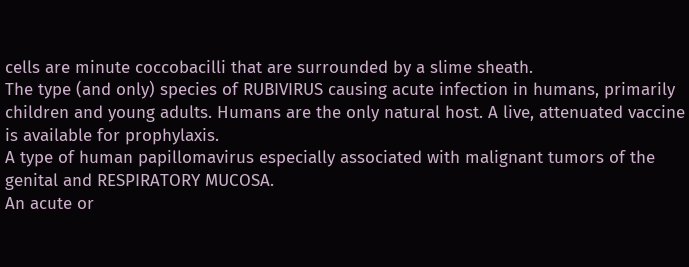cells are minute coccobacilli that are surrounded by a slime sheath.
The type (and only) species of RUBIVIRUS causing acute infection in humans, primarily children and young adults. Humans are the only natural host. A live, attenuated vaccine is available for prophylaxis.
A type of human papillomavirus especially associated with malignant tumors of the genital and RESPIRATORY MUCOSA.
An acute or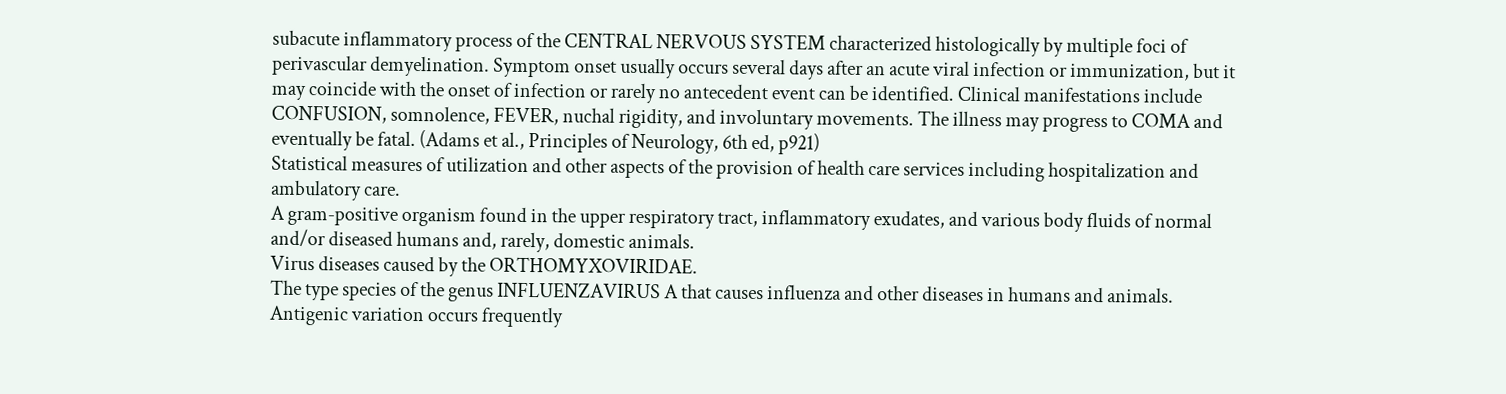subacute inflammatory process of the CENTRAL NERVOUS SYSTEM characterized histologically by multiple foci of perivascular demyelination. Symptom onset usually occurs several days after an acute viral infection or immunization, but it may coincide with the onset of infection or rarely no antecedent event can be identified. Clinical manifestations include CONFUSION, somnolence, FEVER, nuchal rigidity, and involuntary movements. The illness may progress to COMA and eventually be fatal. (Adams et al., Principles of Neurology, 6th ed, p921)
Statistical measures of utilization and other aspects of the provision of health care services including hospitalization and ambulatory care.
A gram-positive organism found in the upper respiratory tract, inflammatory exudates, and various body fluids of normal and/or diseased humans and, rarely, domestic animals.
Virus diseases caused by the ORTHOMYXOVIRIDAE.
The type species of the genus INFLUENZAVIRUS A that causes influenza and other diseases in humans and animals. Antigenic variation occurs frequently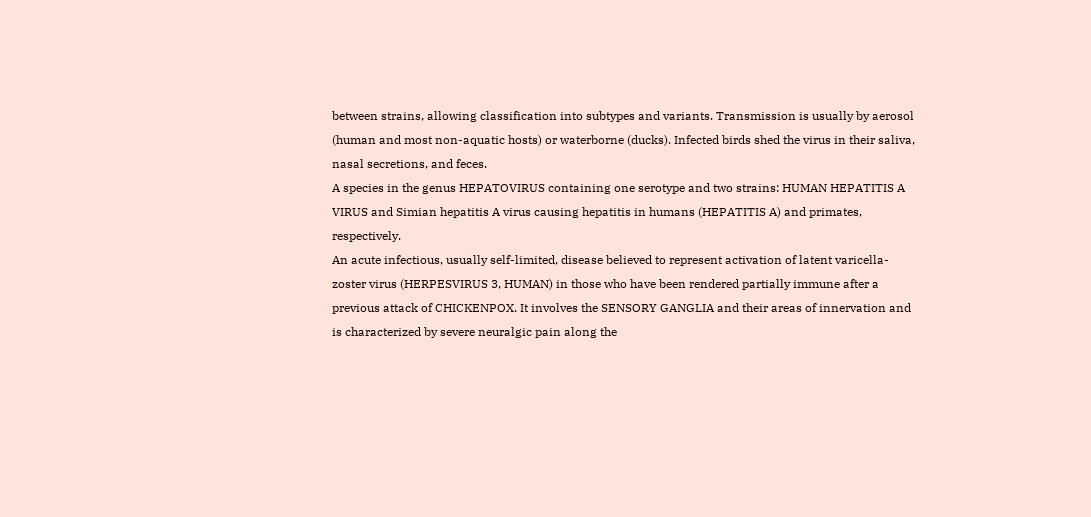between strains, allowing classification into subtypes and variants. Transmission is usually by aerosol (human and most non-aquatic hosts) or waterborne (ducks). Infected birds shed the virus in their saliva, nasal secretions, and feces.
A species in the genus HEPATOVIRUS containing one serotype and two strains: HUMAN HEPATITIS A VIRUS and Simian hepatitis A virus causing hepatitis in humans (HEPATITIS A) and primates, respectively.
An acute infectious, usually self-limited, disease believed to represent activation of latent varicella-zoster virus (HERPESVIRUS 3, HUMAN) in those who have been rendered partially immune after a previous attack of CHICKENPOX. It involves the SENSORY GANGLIA and their areas of innervation and is characterized by severe neuralgic pain along the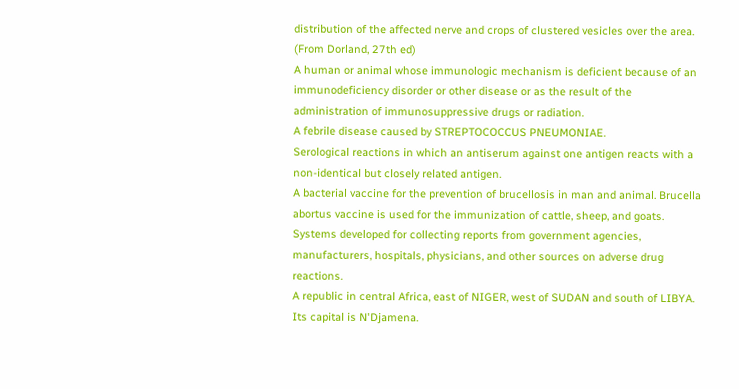distribution of the affected nerve and crops of clustered vesicles over the area. (From Dorland, 27th ed)
A human or animal whose immunologic mechanism is deficient because of an immunodeficiency disorder or other disease or as the result of the administration of immunosuppressive drugs or radiation.
A febrile disease caused by STREPTOCOCCUS PNEUMONIAE.
Serological reactions in which an antiserum against one antigen reacts with a non-identical but closely related antigen.
A bacterial vaccine for the prevention of brucellosis in man and animal. Brucella abortus vaccine is used for the immunization of cattle, sheep, and goats.
Systems developed for collecting reports from government agencies, manufacturers, hospitals, physicians, and other sources on adverse drug reactions.
A republic in central Africa, east of NIGER, west of SUDAN and south of LIBYA. Its capital is N'Djamena.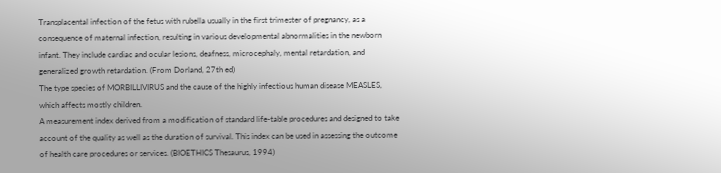Transplacental infection of the fetus with rubella usually in the first trimester of pregnancy, as a consequence of maternal infection, resulting in various developmental abnormalities in the newborn infant. They include cardiac and ocular lesions, deafness, microcephaly, mental retardation, and generalized growth retardation. (From Dorland, 27th ed)
The type species of MORBILLIVIRUS and the cause of the highly infectious human disease MEASLES, which affects mostly children.
A measurement index derived from a modification of standard life-table procedures and designed to take account of the quality as well as the duration of survival. This index can be used in assessing the outcome of health care procedures or services. (BIOETHICS Thesaurus, 1994)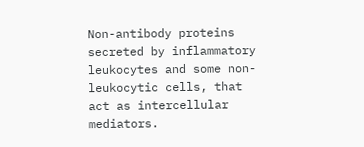Non-antibody proteins secreted by inflammatory leukocytes and some non-leukocytic cells, that act as intercellular mediators.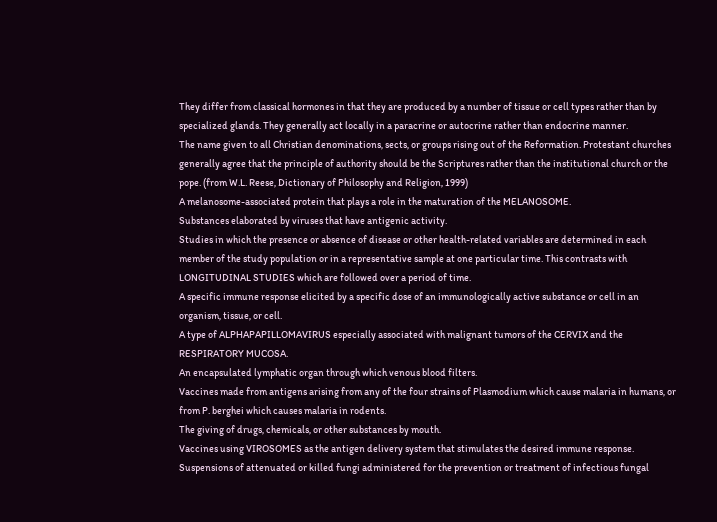They differ from classical hormones in that they are produced by a number of tissue or cell types rather than by specialized glands. They generally act locally in a paracrine or autocrine rather than endocrine manner.
The name given to all Christian denominations, sects, or groups rising out of the Reformation. Protestant churches generally agree that the principle of authority should be the Scriptures rather than the institutional church or the pope. (from W.L. Reese, Dictionary of Philosophy and Religion, 1999)
A melanosome-associated protein that plays a role in the maturation of the MELANOSOME.
Substances elaborated by viruses that have antigenic activity.
Studies in which the presence or absence of disease or other health-related variables are determined in each member of the study population or in a representative sample at one particular time. This contrasts with LONGITUDINAL STUDIES which are followed over a period of time.
A specific immune response elicited by a specific dose of an immunologically active substance or cell in an organism, tissue, or cell.
A type of ALPHAPAPILLOMAVIRUS especially associated with malignant tumors of the CERVIX and the RESPIRATORY MUCOSA.
An encapsulated lymphatic organ through which venous blood filters.
Vaccines made from antigens arising from any of the four strains of Plasmodium which cause malaria in humans, or from P. berghei which causes malaria in rodents.
The giving of drugs, chemicals, or other substances by mouth.
Vaccines using VIROSOMES as the antigen delivery system that stimulates the desired immune response.
Suspensions of attenuated or killed fungi administered for the prevention or treatment of infectious fungal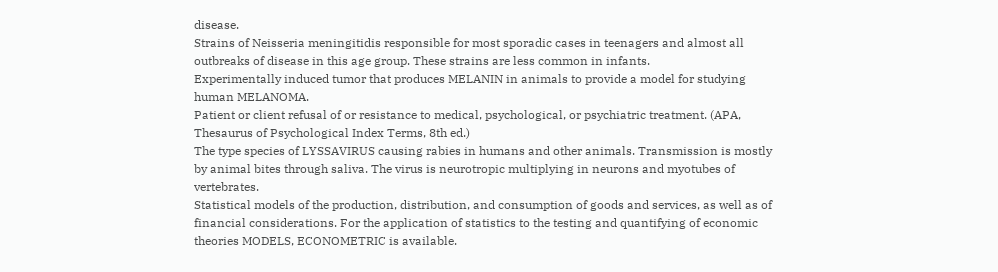disease.
Strains of Neisseria meningitidis responsible for most sporadic cases in teenagers and almost all outbreaks of disease in this age group. These strains are less common in infants.
Experimentally induced tumor that produces MELANIN in animals to provide a model for studying human MELANOMA.
Patient or client refusal of or resistance to medical, psychological, or psychiatric treatment. (APA, Thesaurus of Psychological Index Terms, 8th ed.)
The type species of LYSSAVIRUS causing rabies in humans and other animals. Transmission is mostly by animal bites through saliva. The virus is neurotropic multiplying in neurons and myotubes of vertebrates.
Statistical models of the production, distribution, and consumption of goods and services, as well as of financial considerations. For the application of statistics to the testing and quantifying of economic theories MODELS, ECONOMETRIC is available.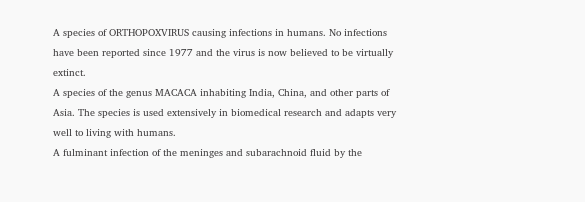A species of ORTHOPOXVIRUS causing infections in humans. No infections have been reported since 1977 and the virus is now believed to be virtually extinct.
A species of the genus MACACA inhabiting India, China, and other parts of Asia. The species is used extensively in biomedical research and adapts very well to living with humans.
A fulminant infection of the meninges and subarachnoid fluid by the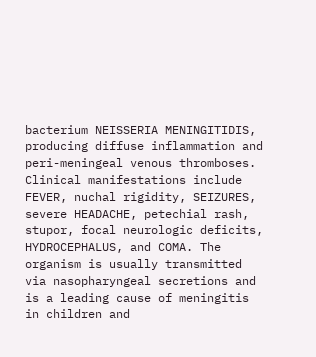bacterium NEISSERIA MENINGITIDIS, producing diffuse inflammation and peri-meningeal venous thromboses. Clinical manifestations include FEVER, nuchal rigidity, SEIZURES, severe HEADACHE, petechial rash, stupor, focal neurologic deficits, HYDROCEPHALUS, and COMA. The organism is usually transmitted via nasopharyngeal secretions and is a leading cause of meningitis in children and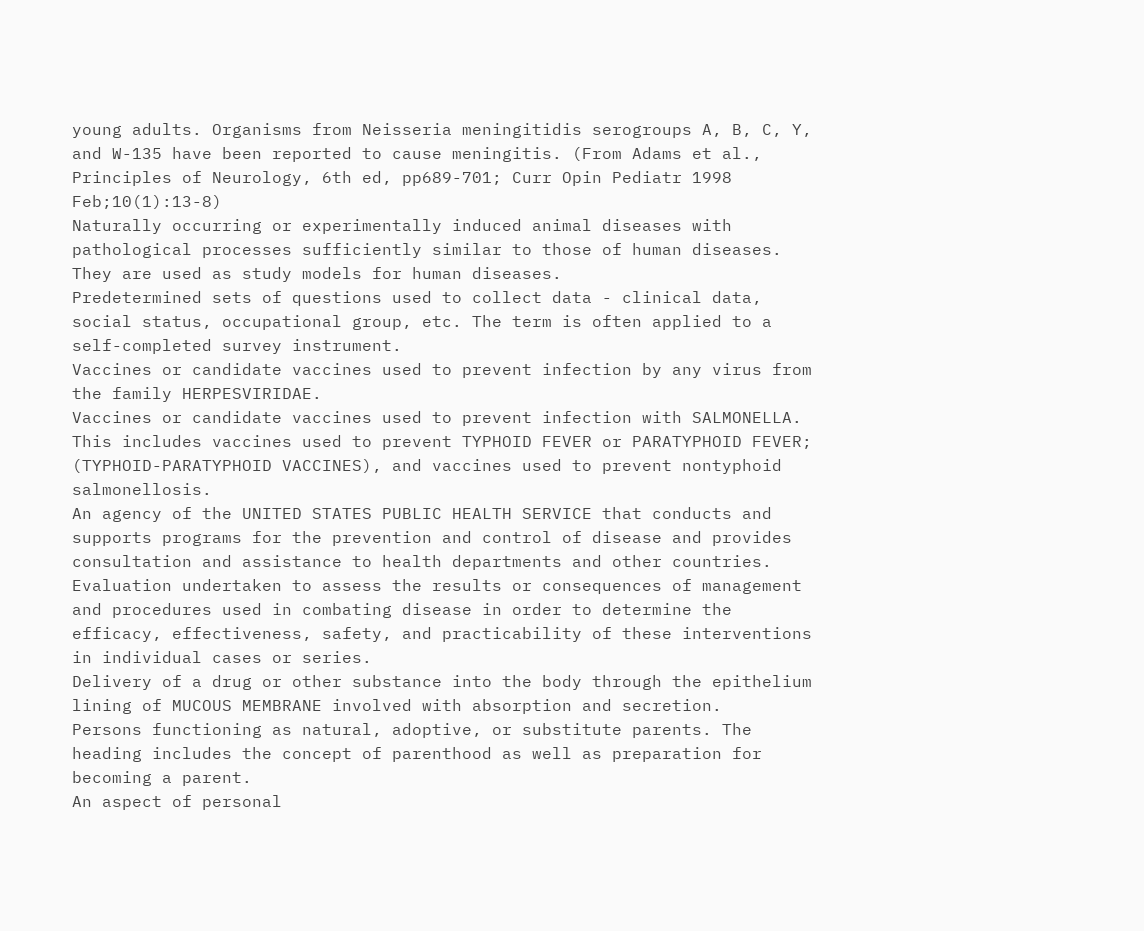young adults. Organisms from Neisseria meningitidis serogroups A, B, C, Y, and W-135 have been reported to cause meningitis. (From Adams et al., Principles of Neurology, 6th ed, pp689-701; Curr Opin Pediatr 1998 Feb;10(1):13-8)
Naturally occurring or experimentally induced animal diseases with pathological processes sufficiently similar to those of human diseases. They are used as study models for human diseases.
Predetermined sets of questions used to collect data - clinical data, social status, occupational group, etc. The term is often applied to a self-completed survey instrument.
Vaccines or candidate vaccines used to prevent infection by any virus from the family HERPESVIRIDAE.
Vaccines or candidate vaccines used to prevent infection with SALMONELLA. This includes vaccines used to prevent TYPHOID FEVER or PARATYPHOID FEVER; (TYPHOID-PARATYPHOID VACCINES), and vaccines used to prevent nontyphoid salmonellosis.
An agency of the UNITED STATES PUBLIC HEALTH SERVICE that conducts and supports programs for the prevention and control of disease and provides consultation and assistance to health departments and other countries.
Evaluation undertaken to assess the results or consequences of management and procedures used in combating disease in order to determine the efficacy, effectiveness, safety, and practicability of these interventions in individual cases or series.
Delivery of a drug or other substance into the body through the epithelium lining of MUCOUS MEMBRANE involved with absorption and secretion.
Persons functioning as natural, adoptive, or substitute parents. The heading includes the concept of parenthood as well as preparation for becoming a parent.
An aspect of personal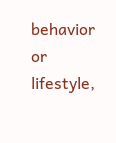behavior or lifestyle,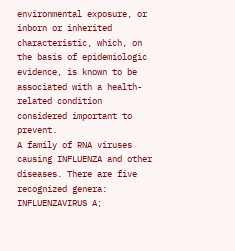environmental exposure, or inborn or inherited characteristic, which, on the basis of epidemiologic evidence, is known to be associated with a health-related condition considered important to prevent.
A family of RNA viruses causing INFLUENZA and other diseases. There are five recognized genera: INFLUENZAVIRUS A;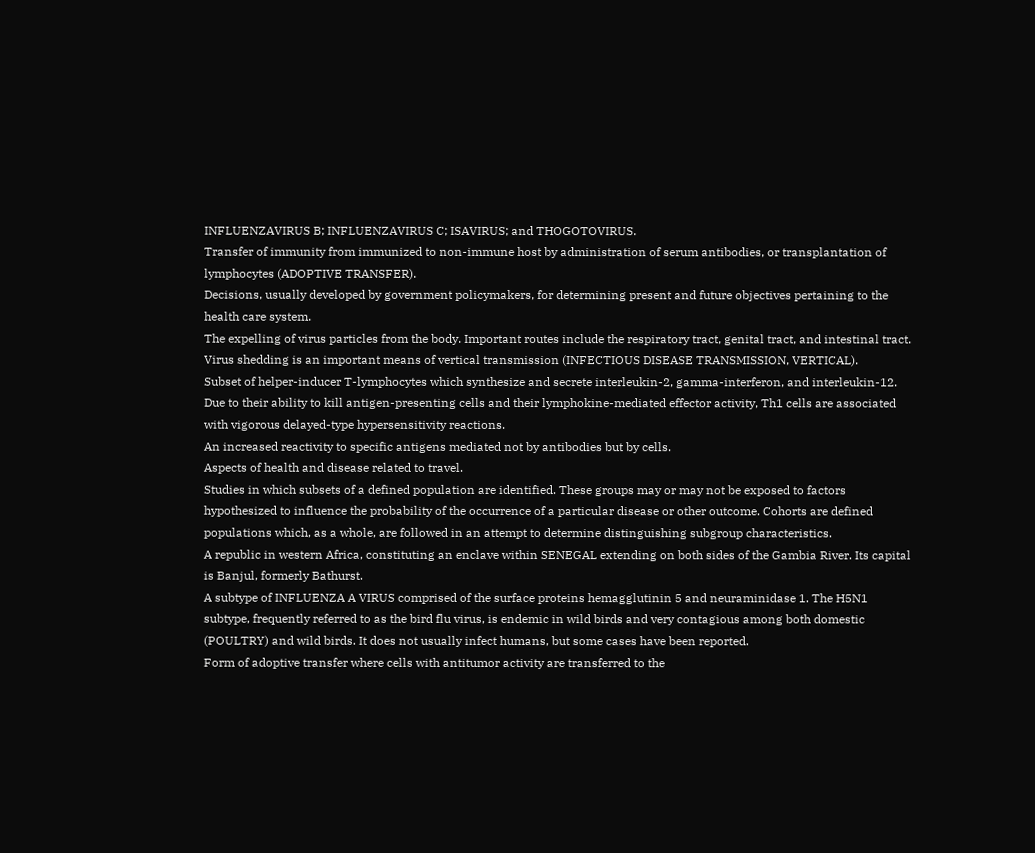INFLUENZAVIRUS B; INFLUENZAVIRUS C; ISAVIRUS; and THOGOTOVIRUS.
Transfer of immunity from immunized to non-immune host by administration of serum antibodies, or transplantation of lymphocytes (ADOPTIVE TRANSFER).
Decisions, usually developed by government policymakers, for determining present and future objectives pertaining to the health care system.
The expelling of virus particles from the body. Important routes include the respiratory tract, genital tract, and intestinal tract. Virus shedding is an important means of vertical transmission (INFECTIOUS DISEASE TRANSMISSION, VERTICAL).
Subset of helper-inducer T-lymphocytes which synthesize and secrete interleukin-2, gamma-interferon, and interleukin-12. Due to their ability to kill antigen-presenting cells and their lymphokine-mediated effector activity, Th1 cells are associated with vigorous delayed-type hypersensitivity reactions.
An increased reactivity to specific antigens mediated not by antibodies but by cells.
Aspects of health and disease related to travel.
Studies in which subsets of a defined population are identified. These groups may or may not be exposed to factors hypothesized to influence the probability of the occurrence of a particular disease or other outcome. Cohorts are defined populations which, as a whole, are followed in an attempt to determine distinguishing subgroup characteristics.
A republic in western Africa, constituting an enclave within SENEGAL extending on both sides of the Gambia River. Its capital is Banjul, formerly Bathurst.
A subtype of INFLUENZA A VIRUS comprised of the surface proteins hemagglutinin 5 and neuraminidase 1. The H5N1 subtype, frequently referred to as the bird flu virus, is endemic in wild birds and very contagious among both domestic (POULTRY) and wild birds. It does not usually infect humans, but some cases have been reported.
Form of adoptive transfer where cells with antitumor activity are transferred to the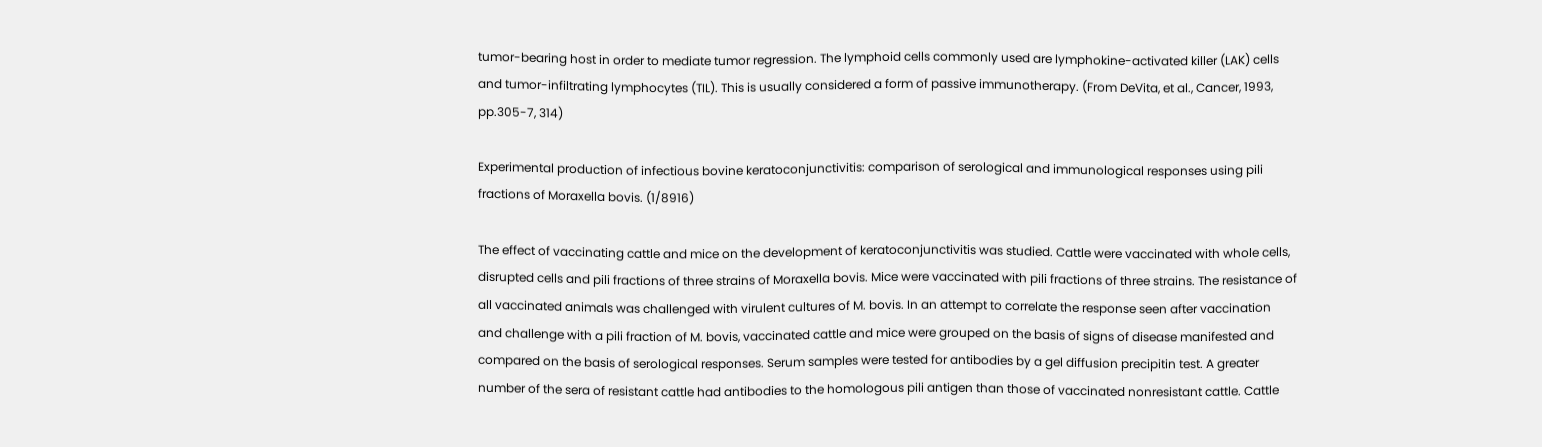tumor-bearing host in order to mediate tumor regression. The lymphoid cells commonly used are lymphokine-activated killer (LAK) cells and tumor-infiltrating lymphocytes (TIL). This is usually considered a form of passive immunotherapy. (From DeVita, et al., Cancer, 1993, pp.305-7, 314)

Experimental production of infectious bovine keratoconjunctivitis: comparison of serological and immunological responses using pili fractions of Moraxella bovis. (1/8916)

The effect of vaccinating cattle and mice on the development of keratoconjunctivitis was studied. Cattle were vaccinated with whole cells, disrupted cells and pili fractions of three strains of Moraxella bovis. Mice were vaccinated with pili fractions of three strains. The resistance of all vaccinated animals was challenged with virulent cultures of M. bovis. In an attempt to correlate the response seen after vaccination and challenge with a pili fraction of M. bovis, vaccinated cattle and mice were grouped on the basis of signs of disease manifested and compared on the basis of serological responses. Serum samples were tested for antibodies by a gel diffusion precipitin test. A greater number of the sera of resistant cattle had antibodies to the homologous pili antigen than those of vaccinated nonresistant cattle. Cattle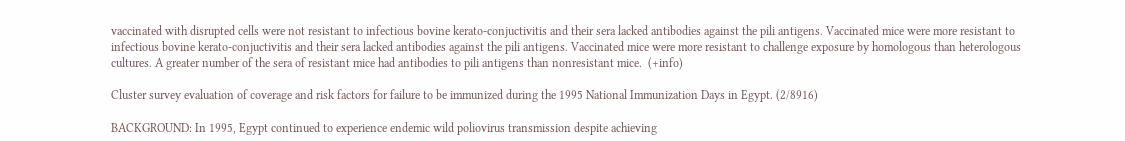vaccinated with disrupted cells were not resistant to infectious bovine kerato-conjuctivitis and their sera lacked antibodies against the pili antigens. Vaccinated mice were more resistant to infectious bovine kerato-conjuctivitis and their sera lacked antibodies against the pili antigens. Vaccinated mice were more resistant to challenge exposure by homologous than heterologous cultures. A greater number of the sera of resistant mice had antibodies to pili antigens than nonresistant mice.  (+info)

Cluster survey evaluation of coverage and risk factors for failure to be immunized during the 1995 National Immunization Days in Egypt. (2/8916)

BACKGROUND: In 1995, Egypt continued to experience endemic wild poliovirus transmission despite achieving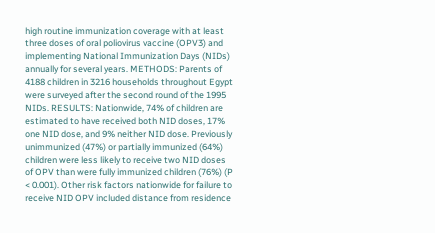high routine immunization coverage with at least three doses of oral poliovirus vaccine (OPV3) and implementing National Immunization Days (NIDs) annually for several years. METHODS: Parents of 4188 children in 3216 households throughout Egypt were surveyed after the second round of the 1995 NIDs. RESULTS: Nationwide, 74% of children are estimated to have received both NID doses, 17% one NID dose, and 9% neither NID dose. Previously unimmunized (47%) or partially immunized (64%) children were less likely to receive two NID doses of OPV than were fully immunized children (76%) (P < 0.001). Other risk factors nationwide for failure to receive NID OPV included distance from residence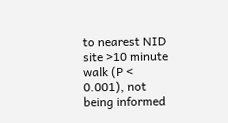to nearest NID site >10 minute walk (P < 0.001), not being informed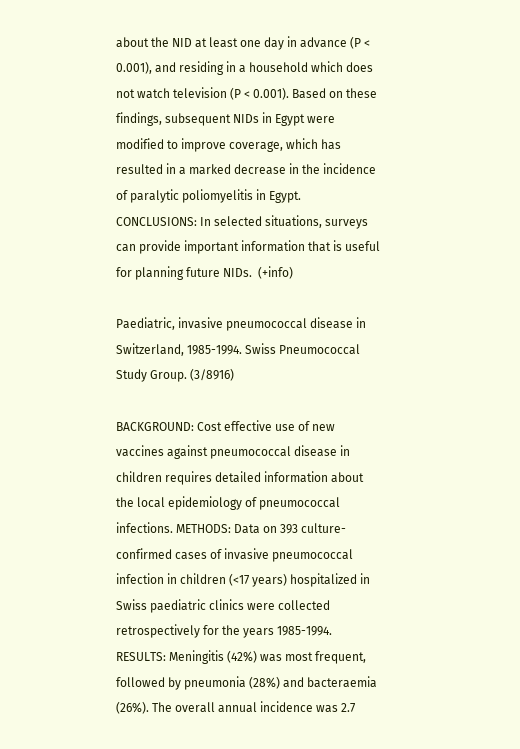about the NID at least one day in advance (P < 0.001), and residing in a household which does not watch television (P < 0.001). Based on these findings, subsequent NIDs in Egypt were modified to improve coverage, which has resulted in a marked decrease in the incidence of paralytic poliomyelitis in Egypt. CONCLUSIONS: In selected situations, surveys can provide important information that is useful for planning future NIDs.  (+info)

Paediatric, invasive pneumococcal disease in Switzerland, 1985-1994. Swiss Pneumococcal Study Group. (3/8916)

BACKGROUND: Cost effective use of new vaccines against pneumococcal disease in children requires detailed information about the local epidemiology of pneumococcal infections. METHODS: Data on 393 culture-confirmed cases of invasive pneumococcal infection in children (<17 years) hospitalized in Swiss paediatric clinics were collected retrospectively for the years 1985-1994. RESULTS: Meningitis (42%) was most frequent, followed by pneumonia (28%) and bacteraemia (26%). The overall annual incidence was 2.7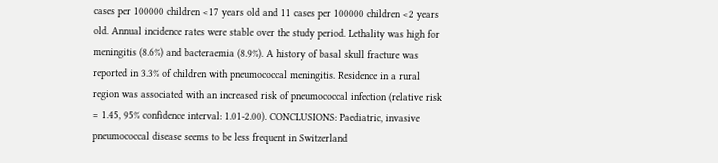cases per 100000 children <17 years old and 11 cases per 100000 children <2 years old. Annual incidence rates were stable over the study period. Lethality was high for meningitis (8.6%) and bacteraemia (8.9%). A history of basal skull fracture was reported in 3.3% of children with pneumococcal meningitis. Residence in a rural region was associated with an increased risk of pneumococcal infection (relative risk = 1.45, 95% confidence interval: 1.01-2.00). CONCLUSIONS: Paediatric, invasive pneumococcal disease seems to be less frequent in Switzerland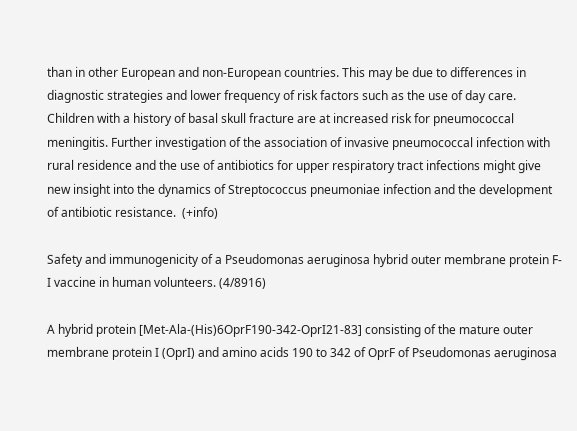than in other European and non-European countries. This may be due to differences in diagnostic strategies and lower frequency of risk factors such as the use of day care. Children with a history of basal skull fracture are at increased risk for pneumococcal meningitis. Further investigation of the association of invasive pneumococcal infection with rural residence and the use of antibiotics for upper respiratory tract infections might give new insight into the dynamics of Streptococcus pneumoniae infection and the development of antibiotic resistance.  (+info)

Safety and immunogenicity of a Pseudomonas aeruginosa hybrid outer membrane protein F-I vaccine in human volunteers. (4/8916)

A hybrid protein [Met-Ala-(His)6OprF190-342-OprI21-83] consisting of the mature outer membrane protein I (OprI) and amino acids 190 to 342 of OprF of Pseudomonas aeruginosa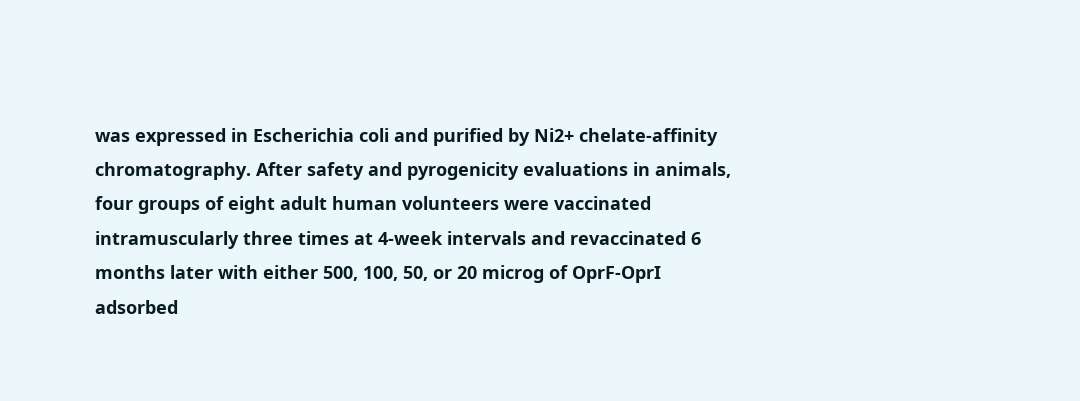was expressed in Escherichia coli and purified by Ni2+ chelate-affinity chromatography. After safety and pyrogenicity evaluations in animals, four groups of eight adult human volunteers were vaccinated intramuscularly three times at 4-week intervals and revaccinated 6 months later with either 500, 100, 50, or 20 microg of OprF-OprI adsorbed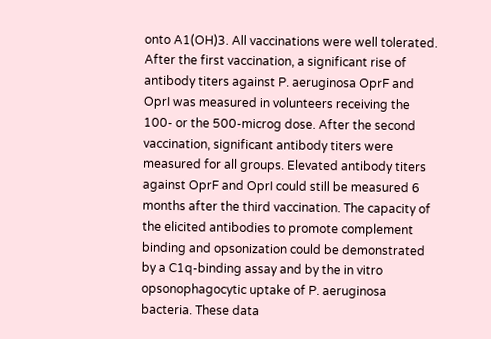onto A1(OH)3. All vaccinations were well tolerated. After the first vaccination, a significant rise of antibody titers against P. aeruginosa OprF and OprI was measured in volunteers receiving the 100- or the 500-microg dose. After the second vaccination, significant antibody titers were measured for all groups. Elevated antibody titers against OprF and OprI could still be measured 6 months after the third vaccination. The capacity of the elicited antibodies to promote complement binding and opsonization could be demonstrated by a C1q-binding assay and by the in vitro opsonophagocytic uptake of P. aeruginosa bacteria. These data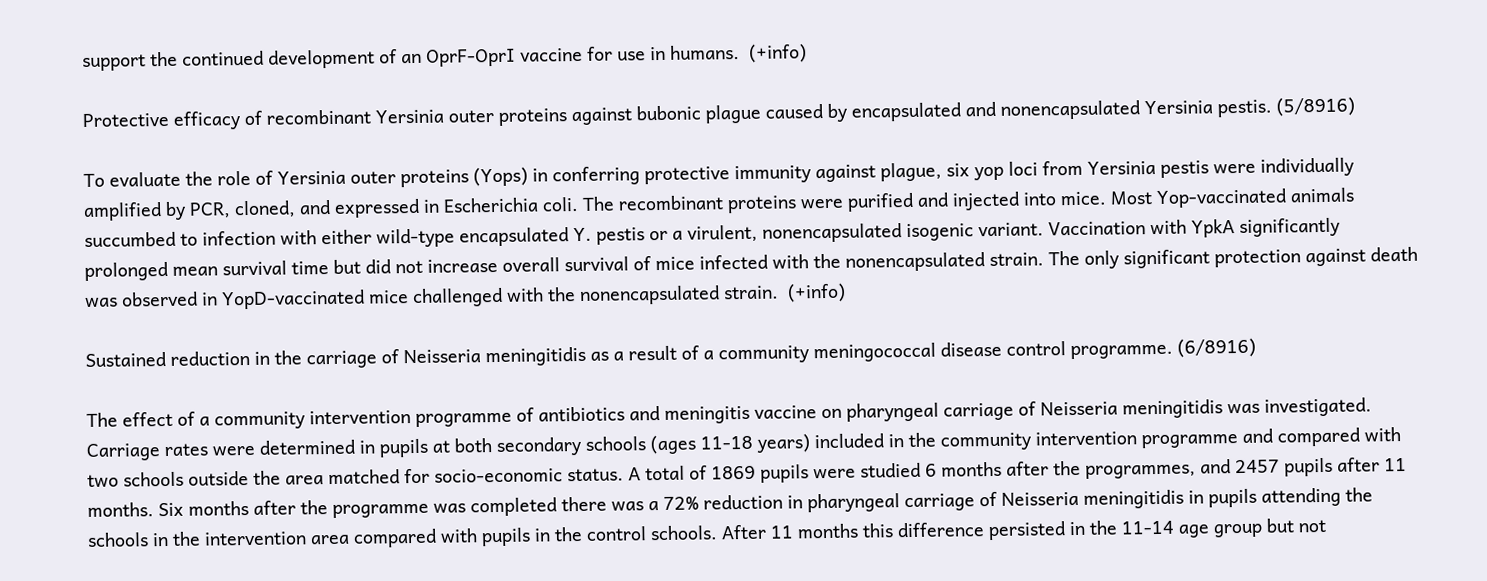support the continued development of an OprF-OprI vaccine for use in humans.  (+info)

Protective efficacy of recombinant Yersinia outer proteins against bubonic plague caused by encapsulated and nonencapsulated Yersinia pestis. (5/8916)

To evaluate the role of Yersinia outer proteins (Yops) in conferring protective immunity against plague, six yop loci from Yersinia pestis were individually amplified by PCR, cloned, and expressed in Escherichia coli. The recombinant proteins were purified and injected into mice. Most Yop-vaccinated animals succumbed to infection with either wild-type encapsulated Y. pestis or a virulent, nonencapsulated isogenic variant. Vaccination with YpkA significantly prolonged mean survival time but did not increase overall survival of mice infected with the nonencapsulated strain. The only significant protection against death was observed in YopD-vaccinated mice challenged with the nonencapsulated strain.  (+info)

Sustained reduction in the carriage of Neisseria meningitidis as a result of a community meningococcal disease control programme. (6/8916)

The effect of a community intervention programme of antibiotics and meningitis vaccine on pharyngeal carriage of Neisseria meningitidis was investigated. Carriage rates were determined in pupils at both secondary schools (ages 11-18 years) included in the community intervention programme and compared with two schools outside the area matched for socio-economic status. A total of 1869 pupils were studied 6 months after the programmes, and 2457 pupils after 11 months. Six months after the programme was completed there was a 72% reduction in pharyngeal carriage of Neisseria meningitidis in pupils attending the schools in the intervention area compared with pupils in the control schools. After 11 months this difference persisted in the 11-14 age group but not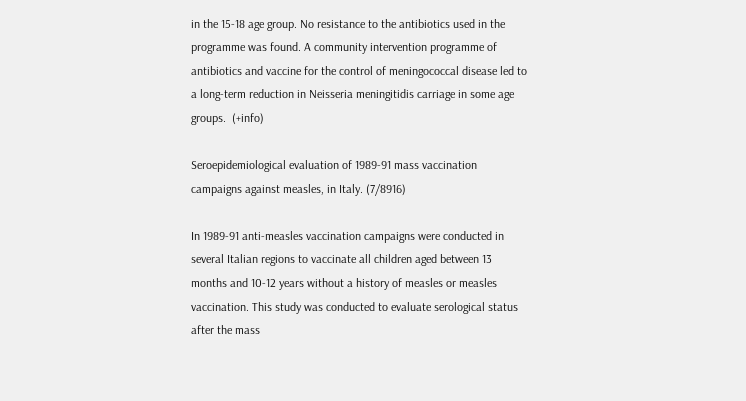in the 15-18 age group. No resistance to the antibiotics used in the programme was found. A community intervention programme of antibiotics and vaccine for the control of meningococcal disease led to a long-term reduction in Neisseria meningitidis carriage in some age groups.  (+info)

Seroepidemiological evaluation of 1989-91 mass vaccination campaigns against measles, in Italy. (7/8916)

In 1989-91 anti-measles vaccination campaigns were conducted in several Italian regions to vaccinate all children aged between 13 months and 10-12 years without a history of measles or measles vaccination. This study was conducted to evaluate serological status after the mass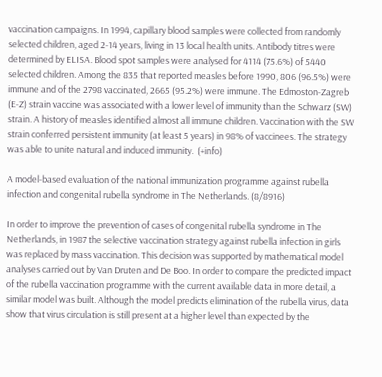vaccination campaigns. In 1994, capillary blood samples were collected from randomly selected children, aged 2-14 years, living in 13 local health units. Antibody titres were determined by ELISA. Blood spot samples were analysed for 4114 (75.6%) of 5440 selected children. Among the 835 that reported measles before 1990, 806 (96.5%) were immune and of the 2798 vaccinated, 2665 (95.2%) were immune. The Edmoston-Zagreb (E-Z) strain vaccine was associated with a lower level of immunity than the Schwarz (SW) strain. A history of measles identified almost all immune children. Vaccination with the SW strain conferred persistent immunity (at least 5 years) in 98% of vaccinees. The strategy was able to unite natural and induced immunity.  (+info)

A model-based evaluation of the national immunization programme against rubella infection and congenital rubella syndrome in The Netherlands. (8/8916)

In order to improve the prevention of cases of congenital rubella syndrome in The Netherlands, in 1987 the selective vaccination strategy against rubella infection in girls was replaced by mass vaccination. This decision was supported by mathematical model analyses carried out by Van Druten and De Boo. In order to compare the predicted impact of the rubella vaccination programme with the current available data in more detail, a similar model was built. Although the model predicts elimination of the rubella virus, data show that virus circulation is still present at a higher level than expected by the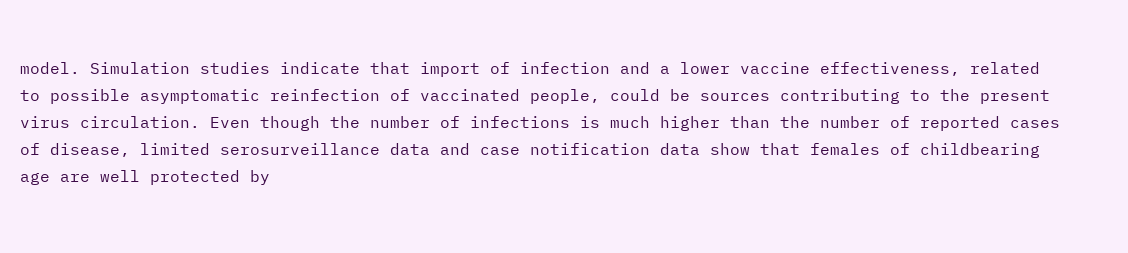model. Simulation studies indicate that import of infection and a lower vaccine effectiveness, related to possible asymptomatic reinfection of vaccinated people, could be sources contributing to the present virus circulation. Even though the number of infections is much higher than the number of reported cases of disease, limited serosurveillance data and case notification data show that females of childbearing age are well protected by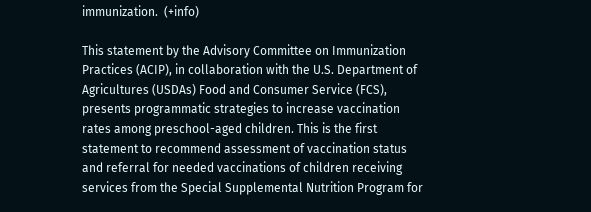immunization.  (+info)

This statement by the Advisory Committee on Immunization Practices (ACIP), in collaboration with the U.S. Department of Agricultures (USDAs) Food and Consumer Service (FCS), presents programmatic strategies to increase vaccination rates among preschool-aged children. This is the first statement to recommend assessment of vaccination status and referral for needed vaccinations of children receiving services from the Special Supplemental Nutrition Program for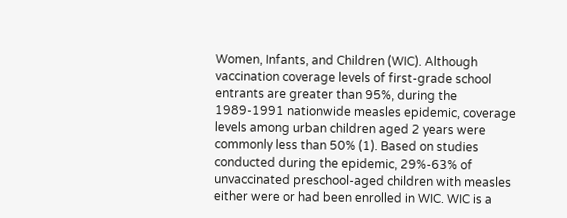Women, Infants, and Children (WIC). Although vaccination coverage levels of first-grade school entrants are greater than 95%, during the 1989-1991 nationwide measles epidemic, coverage levels among urban children aged 2 years were commonly less than 50% (1). Based on studies conducted during the epidemic, 29%-63% of unvaccinated preschool-aged children with measles either were or had been enrolled in WIC. WIC is a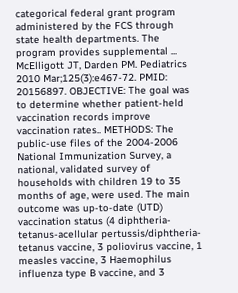categorical federal grant program administered by the FCS through state health departments. The program provides supplemental ...
McElligott JT, Darden PM. Pediatrics 2010 Mar;125(3):e467-72. PMID: 20156897. OBJECTIVE: The goal was to determine whether patient-held vaccination records improve vaccination rates.. METHODS: The public-use files of the 2004-2006 National Immunization Survey, a national, validated survey of households with children 19 to 35 months of age, were used. The main outcome was up-to-date (UTD) vaccination status (4 diphtheria-tetanus-acellular pertussis/diphtheria-tetanus vaccine, 3 poliovirus vaccine, 1 measles vaccine, 3 Haemophilus influenza type B vaccine, and 3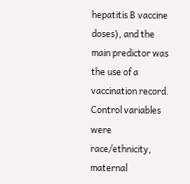hepatitis B vaccine doses), and the main predictor was the use of a vaccination record. Control variables were race/ethnicity, maternal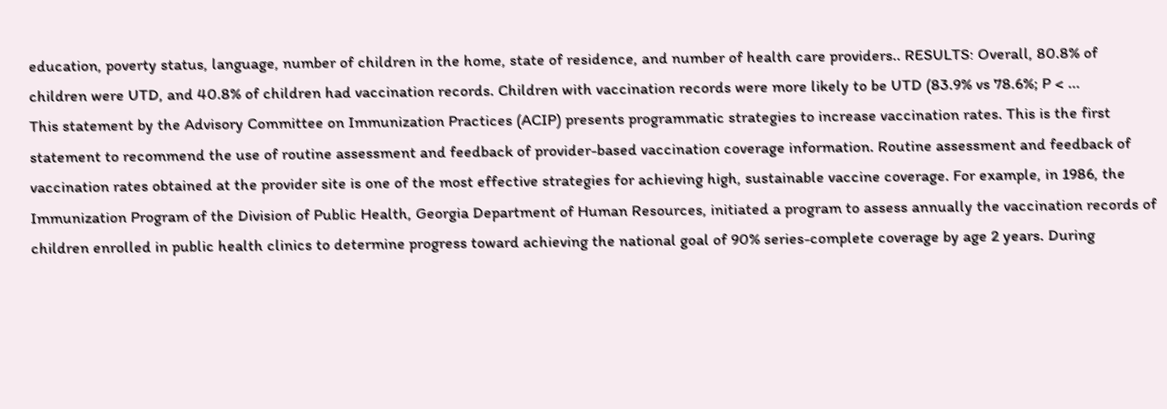education, poverty status, language, number of children in the home, state of residence, and number of health care providers.. RESULTS: Overall, 80.8% of children were UTD, and 40.8% of children had vaccination records. Children with vaccination records were more likely to be UTD (83.9% vs 78.6%; P < ...
This statement by the Advisory Committee on Immunization Practices (ACIP) presents programmatic strategies to increase vaccination rates. This is the first statement to recommend the use of routine assessment and feedback of provider-based vaccination coverage information. Routine assessment and feedback of vaccination rates obtained at the provider site is one of the most effective strategies for achieving high, sustainable vaccine coverage. For example, in 1986, the Immunization Program of the Division of Public Health, Georgia Department of Human Resources, initiated a program to assess annually the vaccination records of children enrolled in public health clinics to determine progress toward achieving the national goal of 90% series-complete coverage by age 2 years. During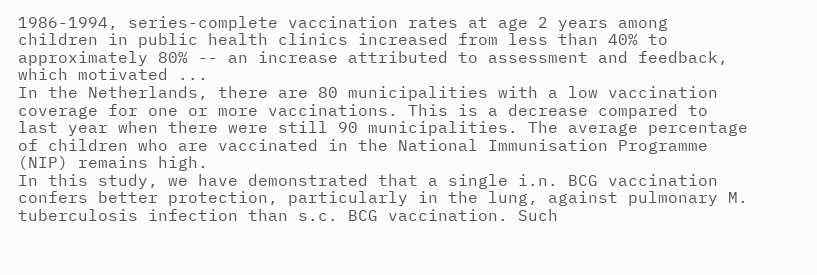1986-1994, series-complete vaccination rates at age 2 years among children in public health clinics increased from less than 40% to approximately 80% -- an increase attributed to assessment and feedback, which motivated ...
In the Netherlands, there are 80 municipalities with a low vaccination coverage for one or more vaccinations. This is a decrease compared to last year when there were still 90 municipalities. The average percentage of children who are vaccinated in the National Immunisation Programme (NIP) remains high.
In this study, we have demonstrated that a single i.n. BCG vaccination confers better protection, particularly in the lung, against pulmonary M. tuberculosis infection than s.c. BCG vaccination. Such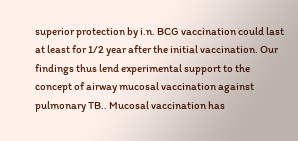superior protection by i.n. BCG vaccination could last at least for 1/2 year after the initial vaccination. Our findings thus lend experimental support to the concept of airway mucosal vaccination against pulmonary TB.. Mucosal vaccination has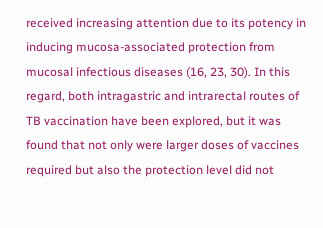received increasing attention due to its potency in inducing mucosa-associated protection from mucosal infectious diseases (16, 23, 30). In this regard, both intragastric and intrarectal routes of TB vaccination have been explored, but it was found that not only were larger doses of vaccines required but also the protection level did not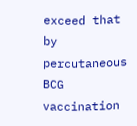exceed that by percutaneous BCG vaccination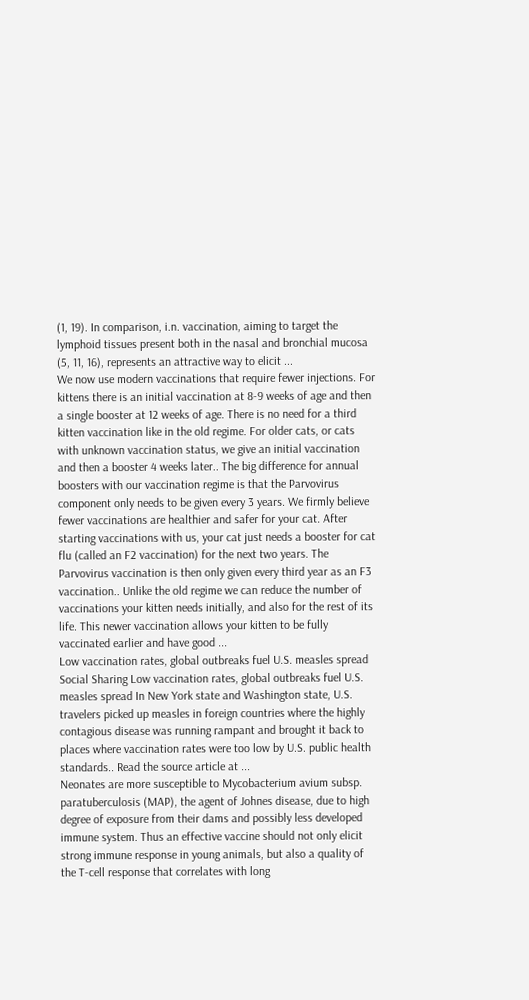(1, 19). In comparison, i.n. vaccination, aiming to target the lymphoid tissues present both in the nasal and bronchial mucosa (5, 11, 16), represents an attractive way to elicit ...
We now use modern vaccinations that require fewer injections. For kittens there is an initial vaccination at 8-9 weeks of age and then a single booster at 12 weeks of age. There is no need for a third kitten vaccination like in the old regime. For older cats, or cats with unknown vaccination status, we give an initial vaccination and then a booster 4 weeks later.. The big difference for annual boosters with our vaccination regime is that the Parvovirus component only needs to be given every 3 years. We firmly believe fewer vaccinations are healthier and safer for your cat. After starting vaccinations with us, your cat just needs a booster for cat flu (called an F2 vaccination) for the next two years. The Parvovirus vaccination is then only given every third year as an F3 vaccination.. Unlike the old regime we can reduce the number of vaccinations your kitten needs initially, and also for the rest of its life. This newer vaccination allows your kitten to be fully vaccinated earlier and have good ...
Low vaccination rates, global outbreaks fuel U.S. measles spread Social Sharing Low vaccination rates, global outbreaks fuel U.S. measles spread In New York state and Washington state, U.S. travelers picked up measles in foreign countries where the highly contagious disease was running rampant and brought it back to places where vaccination rates were too low by U.S. public health standards.. Read the source article at ...
Neonates are more susceptible to Mycobacterium avium subsp. paratuberculosis (MAP), the agent of Johnes disease, due to high degree of exposure from their dams and possibly less developed immune system. Thus an effective vaccine should not only elicit strong immune response in young animals, but also a quality of the T-cell response that correlates with long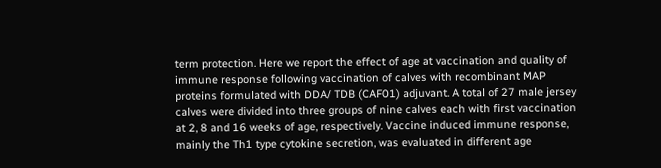term protection. Here we report the effect of age at vaccination and quality of immune response following vaccination of calves with recombinant MAP proteins formulated with DDA/ TDB (CAF01) adjuvant. A total of 27 male jersey calves were divided into three groups of nine calves each with first vaccination at 2, 8 and 16 weeks of age, respectively. Vaccine induced immune response, mainly the Th1 type cytokine secretion, was evaluated in different age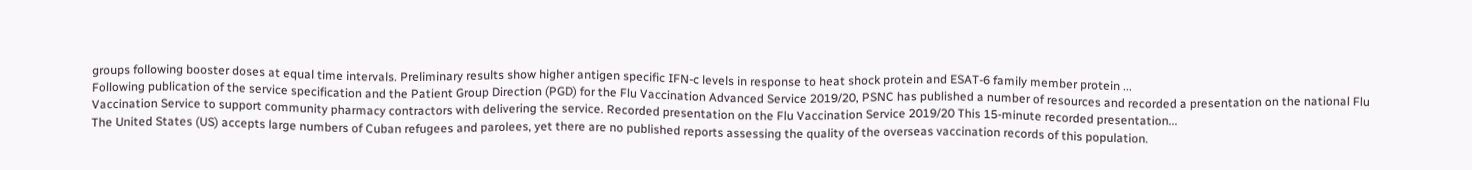groups following booster doses at equal time intervals. Preliminary results show higher antigen specific IFN-c levels in response to heat shock protein and ESAT-6 family member protein ...
Following publication of the service specification and the Patient Group Direction (PGD) for the Flu Vaccination Advanced Service 2019/20, PSNC has published a number of resources and recorded a presentation on the national Flu Vaccination Service to support community pharmacy contractors with delivering the service. Recorded presentation on the Flu Vaccination Service 2019/20 This 15-minute recorded presentation...
The United States (US) accepts large numbers of Cuban refugees and parolees, yet there are no published reports assessing the quality of the overseas vaccination records of this population.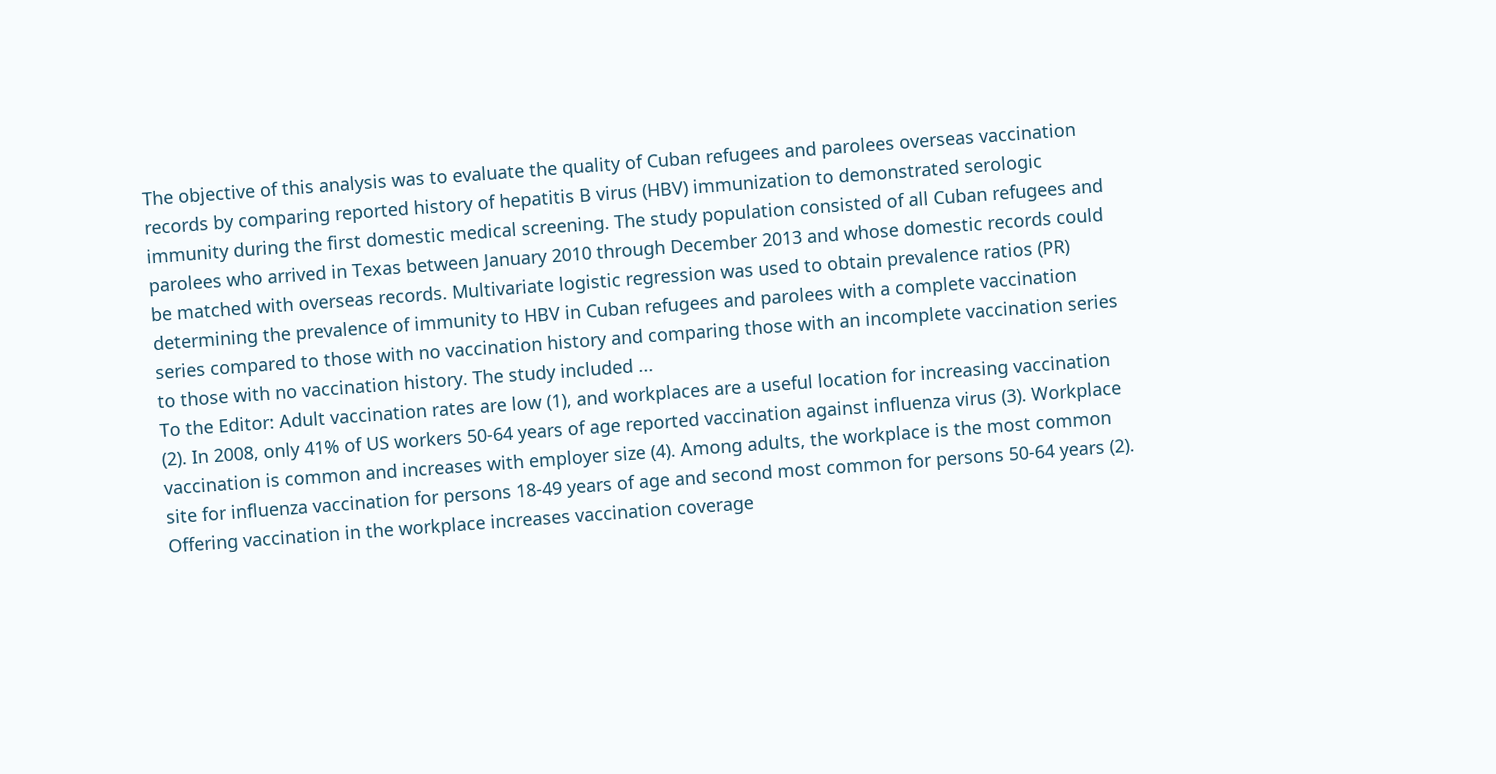The objective of this analysis was to evaluate the quality of Cuban refugees and parolees overseas vaccination records by comparing reported history of hepatitis B virus (HBV) immunization to demonstrated serologic immunity during the first domestic medical screening. The study population consisted of all Cuban refugees and parolees who arrived in Texas between January 2010 through December 2013 and whose domestic records could be matched with overseas records. Multivariate logistic regression was used to obtain prevalence ratios (PR) determining the prevalence of immunity to HBV in Cuban refugees and parolees with a complete vaccination series compared to those with no vaccination history and comparing those with an incomplete vaccination series to those with no vaccination history. The study included ...
To the Editor: Adult vaccination rates are low (1), and workplaces are a useful location for increasing vaccination (2). In 2008, only 41% of US workers 50-64 years of age reported vaccination against influenza virus (3). Workplace vaccination is common and increases with employer size (4). Among adults, the workplace is the most common site for influenza vaccination for persons 18-49 years of age and second most common for persons 50-64 years (2). Offering vaccination in the workplace increases vaccination coverage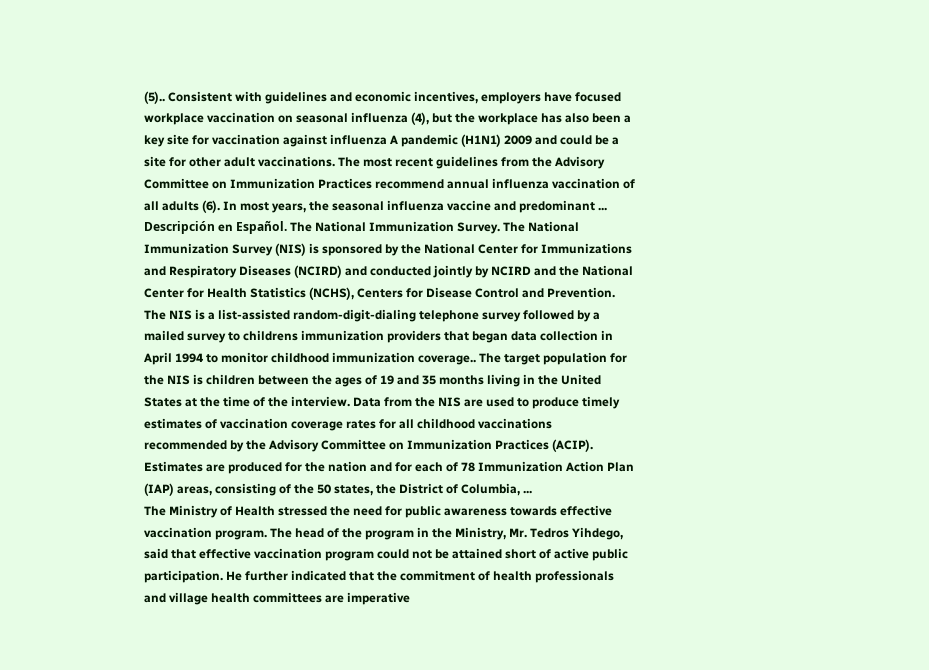(5).. Consistent with guidelines and economic incentives, employers have focused workplace vaccination on seasonal influenza (4), but the workplace has also been a key site for vaccination against influenza A pandemic (H1N1) 2009 and could be a site for other adult vaccinations. The most recent guidelines from the Advisory Committee on Immunization Practices recommend annual influenza vaccination of all adults (6). In most years, the seasonal influenza vaccine and predominant ...
Descripción en Español. The National Immunization Survey. The National Immunization Survey (NIS) is sponsored by the National Center for Immunizations and Respiratory Diseases (NCIRD) and conducted jointly by NCIRD and the National Center for Health Statistics (NCHS), Centers for Disease Control and Prevention. The NIS is a list-assisted random-digit-dialing telephone survey followed by a mailed survey to childrens immunization providers that began data collection in April 1994 to monitor childhood immunization coverage.. The target population for the NIS is children between the ages of 19 and 35 months living in the United States at the time of the interview. Data from the NIS are used to produce timely estimates of vaccination coverage rates for all childhood vaccinations recommended by the Advisory Committee on Immunization Practices (ACIP). Estimates are produced for the nation and for each of 78 Immunization Action Plan (IAP) areas, consisting of the 50 states, the District of Columbia, ...
The Ministry of Health stressed the need for public awareness towards effective vaccination program. The head of the program in the Ministry, Mr. Tedros Yihdego, said that effective vaccination program could not be attained short of active public participation. He further indicated that the commitment of health professionals and village health committees are imperative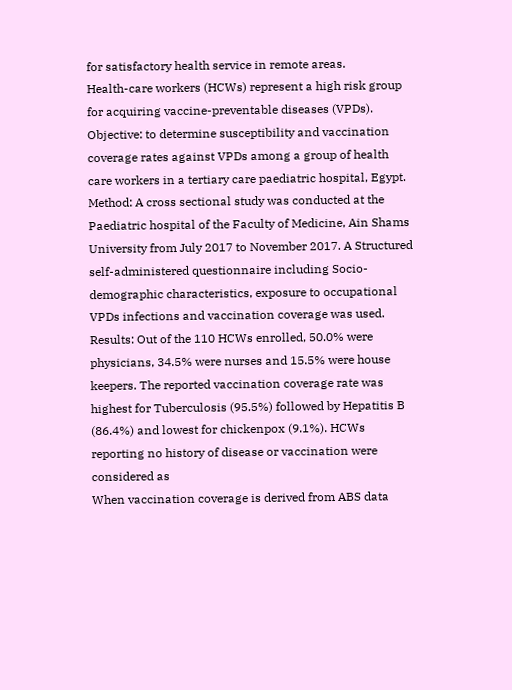for satisfactory health service in remote areas.
Health-care workers (HCWs) represent a high risk group for acquiring vaccine-preventable diseases (VPDs). Objective: to determine susceptibility and vaccination coverage rates against VPDs among a group of health care workers in a tertiary care paediatric hospital, Egypt. Method: A cross sectional study was conducted at the Paediatric hospital of the Faculty of Medicine, Ain Shams University from July 2017 to November 2017. A Structured self-administered questionnaire including Socio-demographic characteristics, exposure to occupational VPDs infections and vaccination coverage was used. Results: Out of the 110 HCWs enrolled, 50.0% were physicians, 34.5% were nurses and 15.5% were house keepers. The reported vaccination coverage rate was highest for Tuberculosis (95.5%) followed by Hepatitis B (86.4%) and lowest for chickenpox (9.1%). HCWs reporting no history of disease or vaccination were considered as
When vaccination coverage is derived from ABS data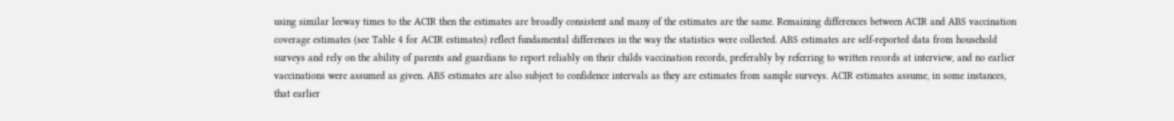using similar leeway times to the ACIR then the estimates are broadly consistent and many of the estimates are the same. Remaining differences between ACIR and ABS vaccination coverage estimates (see Table 4 for ACIR estimates) reflect fundamental differences in the way the statistics were collected. ABS estimates are self-reported data from household surveys and rely on the ability of parents and guardians to report reliably on their childs vaccination records, preferably by referring to written records at interview, and no earlier vaccinations were assumed as given. ABS estimates are also subject to confidence intervals as they are estimates from sample surveys. ACIR estimates assume, in some instances, that earlier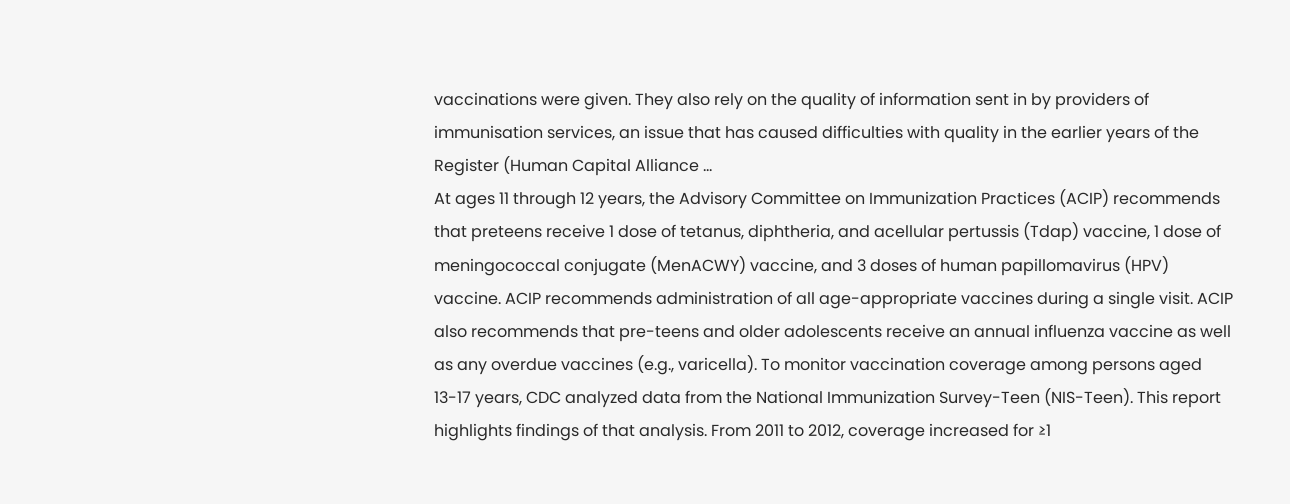vaccinations were given. They also rely on the quality of information sent in by providers of immunisation services, an issue that has caused difficulties with quality in the earlier years of the Register (Human Capital Alliance ...
At ages 11 through 12 years, the Advisory Committee on Immunization Practices (ACIP) recommends that preteens receive 1 dose of tetanus, diphtheria, and acellular pertussis (Tdap) vaccine, 1 dose of meningococcal conjugate (MenACWY) vaccine, and 3 doses of human papillomavirus (HPV) vaccine. ACIP recommends administration of all age-appropriate vaccines during a single visit. ACIP also recommends that pre-teens and older adolescents receive an annual influenza vaccine as well as any overdue vaccines (e.g., varicella). To monitor vaccination coverage among persons aged 13-17 years, CDC analyzed data from the National Immunization Survey-Teen (NIS-Teen). This report highlights findings of that analysis. From 2011 to 2012, coverage increased for ≥1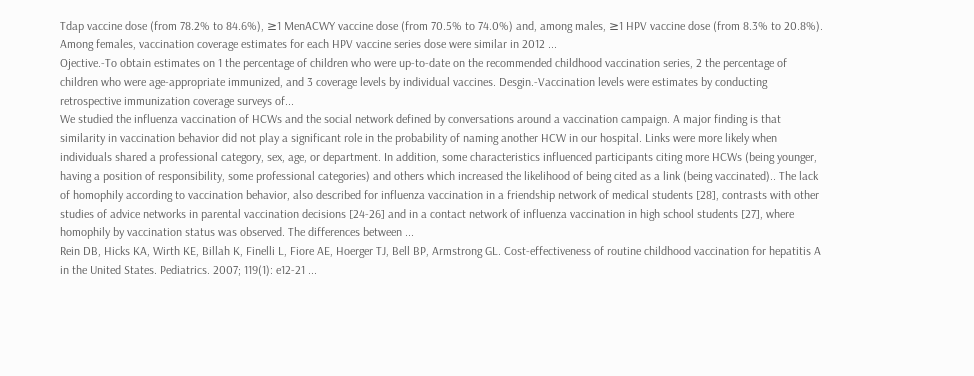Tdap vaccine dose (from 78.2% to 84.6%), ≥1 MenACWY vaccine dose (from 70.5% to 74.0%) and, among males, ≥1 HPV vaccine dose (from 8.3% to 20.8%). Among females, vaccination coverage estimates for each HPV vaccine series dose were similar in 2012 ...
Ojective.-To obtain estimates on 1 the percentage of children who were up-to-date on the recommended childhood vaccination series, 2 the percentage of children who were age-appropriate immunized, and 3 coverage levels by individual vaccines. Desgin.-Vaccination levels were estimates by conducting retrospective immunization coverage surveys of...
We studied the influenza vaccination of HCWs and the social network defined by conversations around a vaccination campaign. A major finding is that similarity in vaccination behavior did not play a significant role in the probability of naming another HCW in our hospital. Links were more likely when individuals shared a professional category, sex, age, or department. In addition, some characteristics influenced participants citing more HCWs (being younger, having a position of responsibility, some professional categories) and others which increased the likelihood of being cited as a link (being vaccinated).. The lack of homophily according to vaccination behavior, also described for influenza vaccination in a friendship network of medical students [28], contrasts with other studies of advice networks in parental vaccination decisions [24-26] and in a contact network of influenza vaccination in high school students [27], where homophily by vaccination status was observed. The differences between ...
Rein DB, Hicks KA, Wirth KE, Billah K, Finelli L, Fiore AE, Hoerger TJ, Bell BP, Armstrong GL. Cost-effectiveness of routine childhood vaccination for hepatitis A in the United States. Pediatrics. 2007; 119(1): e12-21 ...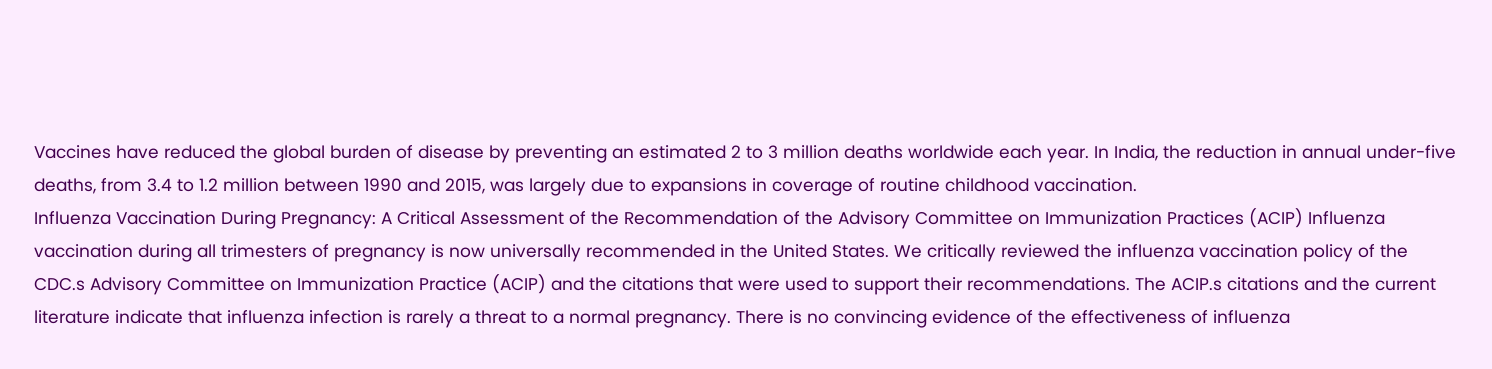Vaccines have reduced the global burden of disease by preventing an estimated 2 to 3 million deaths worldwide each year. In India, the reduction in annual under-five deaths, from 3.4 to 1.2 million between 1990 and 2015, was largely due to expansions in coverage of routine childhood vaccination.
Influenza Vaccination During Pregnancy: A Critical Assessment of the Recommendation of the Advisory Committee on Immunization Practices (ACIP) Influenza vaccination during all trimesters of pregnancy is now universally recommended in the United States. We critically reviewed the influenza vaccination policy of the CDC.s Advisory Committee on Immunization Practice (ACIP) and the citations that were used to support their recommendations. The ACIP.s citations and the current literature indicate that influenza infection is rarely a threat to a normal pregnancy. There is no convincing evidence of the effectiveness of influenza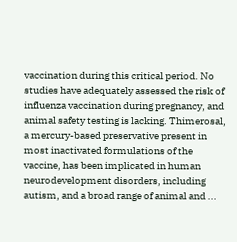vaccination during this critical period. No studies have adequately assessed the risk of influenza vaccination during pregnancy, and animal safety testing is lacking. Thimerosal, a mercury-based preservative present in most inactivated formulations of the vaccine, has been implicated in human neurodevelopment disorders, including autism, and a broad range of animal and ...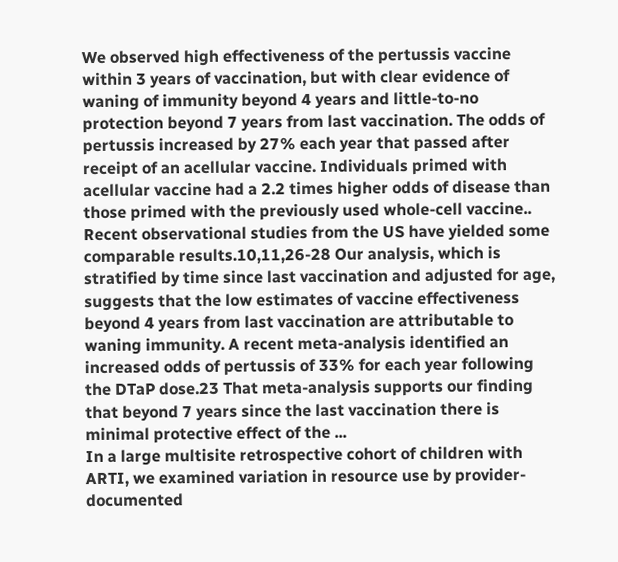We observed high effectiveness of the pertussis vaccine within 3 years of vaccination, but with clear evidence of waning of immunity beyond 4 years and little-to-no protection beyond 7 years from last vaccination. The odds of pertussis increased by 27% each year that passed after receipt of an acellular vaccine. Individuals primed with acellular vaccine had a 2.2 times higher odds of disease than those primed with the previously used whole-cell vaccine.. Recent observational studies from the US have yielded some comparable results.10,11,26-28 Our analysis, which is stratified by time since last vaccination and adjusted for age, suggests that the low estimates of vaccine effectiveness beyond 4 years from last vaccination are attributable to waning immunity. A recent meta-analysis identified an increased odds of pertussis of 33% for each year following the DTaP dose.23 That meta-analysis supports our finding that beyond 7 years since the last vaccination there is minimal protective effect of the ...
In a large multisite retrospective cohort of children with ARTI, we examined variation in resource use by provider-documented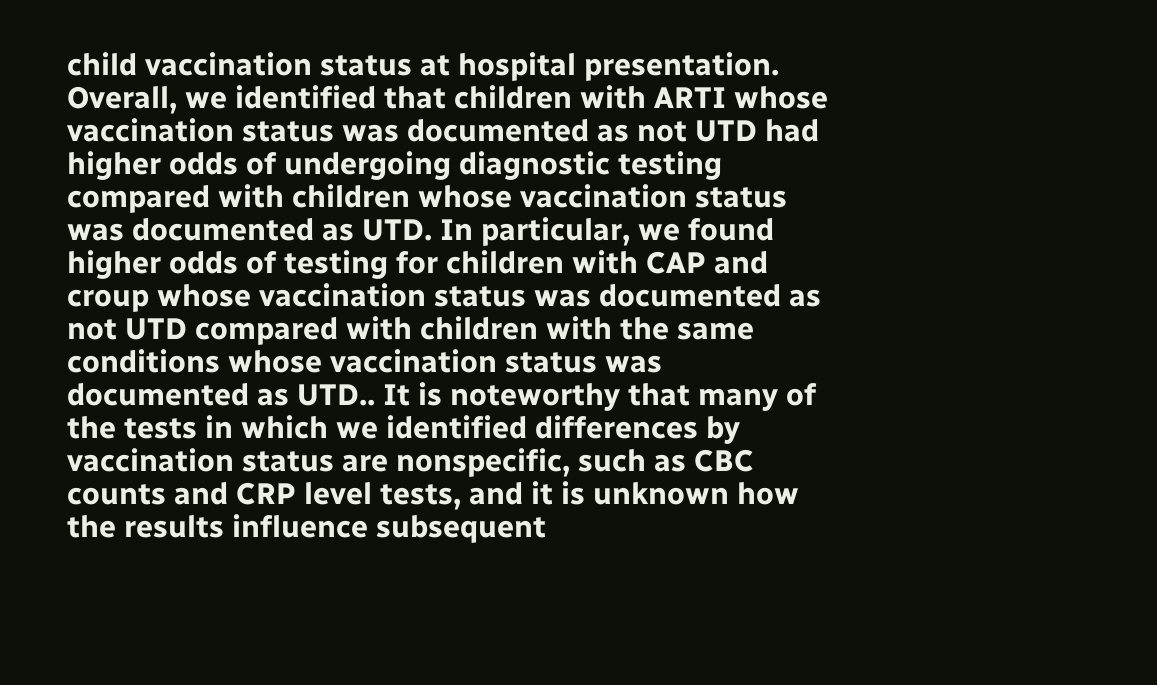child vaccination status at hospital presentation. Overall, we identified that children with ARTI whose vaccination status was documented as not UTD had higher odds of undergoing diagnostic testing compared with children whose vaccination status was documented as UTD. In particular, we found higher odds of testing for children with CAP and croup whose vaccination status was documented as not UTD compared with children with the same conditions whose vaccination status was documented as UTD.. It is noteworthy that many of the tests in which we identified differences by vaccination status are nonspecific, such as CBC counts and CRP level tests, and it is unknown how the results influence subsequent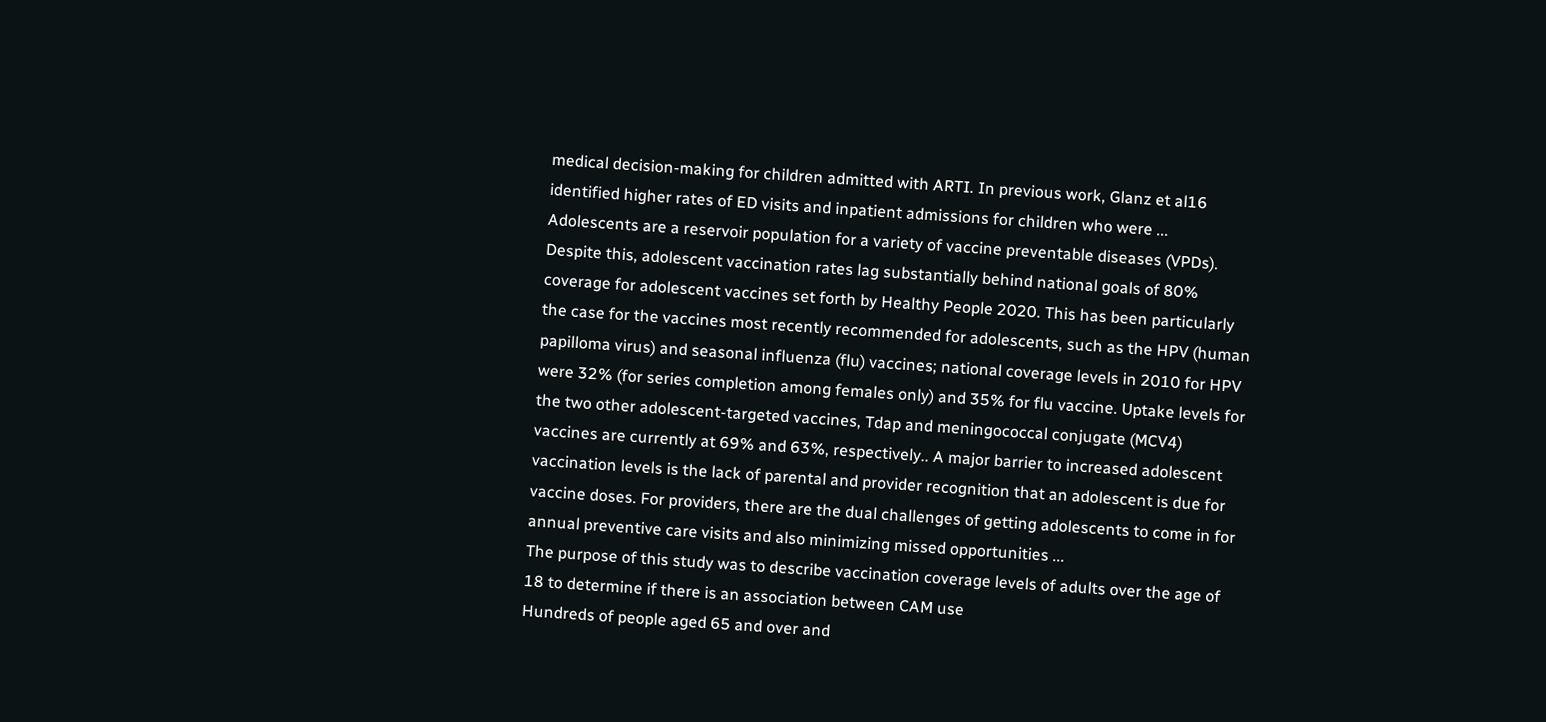medical decision-making for children admitted with ARTI. In previous work, Glanz et al16 identified higher rates of ED visits and inpatient admissions for children who were ...
Adolescents are a reservoir population for a variety of vaccine preventable diseases (VPDs). Despite this, adolescent vaccination rates lag substantially behind national goals of 80% coverage for adolescent vaccines set forth by Healthy People 2020. This has been particularly the case for the vaccines most recently recommended for adolescents, such as the HPV (human papilloma virus) and seasonal influenza (flu) vaccines; national coverage levels in 2010 for HPV were 32% (for series completion among females only) and 35% for flu vaccine. Uptake levels for the two other adolescent-targeted vaccines, Tdap and meningococcal conjugate (MCV4) vaccines are currently at 69% and 63%, respectively.. A major barrier to increased adolescent vaccination levels is the lack of parental and provider recognition that an adolescent is due for vaccine doses. For providers, there are the dual challenges of getting adolescents to come in for annual preventive care visits and also minimizing missed opportunities ...
The purpose of this study was to describe vaccination coverage levels of adults over the age of 18 to determine if there is an association between CAM use
Hundreds of people aged 65 and over and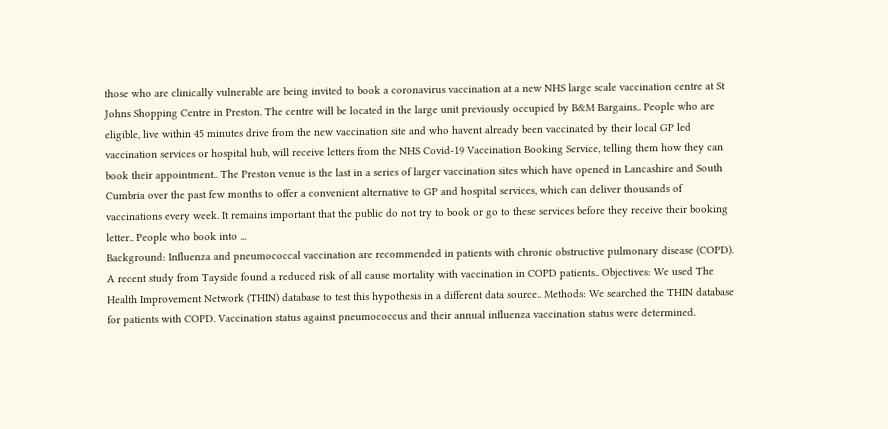those who are clinically vulnerable are being invited to book a coronavirus vaccination at a new NHS large scale vaccination centre at St Johns Shopping Centre in Preston. The centre will be located in the large unit previously occupied by B&M Bargains.. People who are eligible, live within 45 minutes drive from the new vaccination site and who havent already been vaccinated by their local GP led vaccination services or hospital hub, will receive letters from the NHS Covid-19 Vaccination Booking Service, telling them how they can book their appointment.. The Preston venue is the last in a series of larger vaccination sites which have opened in Lancashire and South Cumbria over the past few months to offer a convenient alternative to GP and hospital services, which can deliver thousands of vaccinations every week. It remains important that the public do not try to book or go to these services before they receive their booking letter.. People who book into ...
Background: Influenza and pneumococcal vaccination are recommended in patients with chronic obstructive pulmonary disease (COPD). A recent study from Tayside found a reduced risk of all cause mortality with vaccination in COPD patients.. Objectives: We used The Health Improvement Network (THIN) database to test this hypothesis in a different data source.. Methods: We searched the THIN database for patients with COPD. Vaccination status against pneumococcus and their annual influenza vaccination status were determined.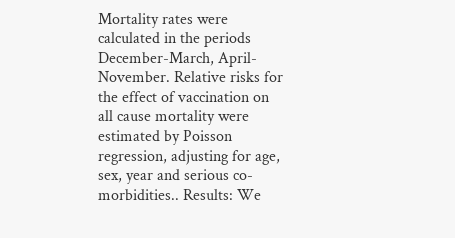Mortality rates were calculated in the periods December-March, April-November. Relative risks for the effect of vaccination on all cause mortality were estimated by Poisson regression, adjusting for age, sex, year and serious co-morbidities.. Results: We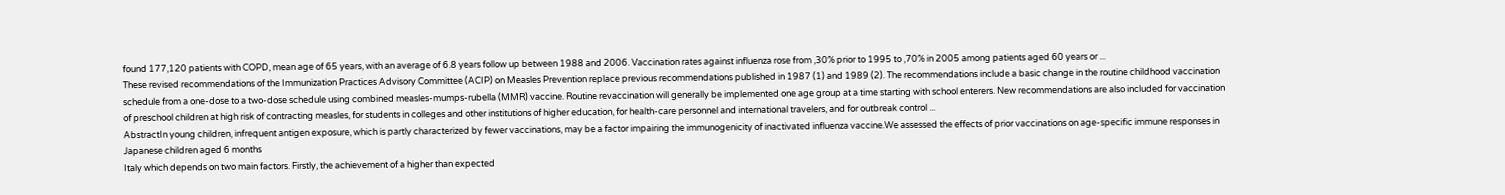found 177,120 patients with COPD, mean age of 65 years, with an average of 6.8 years follow up between 1988 and 2006. Vaccination rates against influenza rose from ,30% prior to 1995 to ,70% in 2005 among patients aged 60 years or ...
These revised recommendations of the Immunization Practices Advisory Committee (ACIP) on Measles Prevention replace previous recommendations published in 1987 (1) and 1989 (2). The recommendations include a basic change in the routine childhood vaccination schedule from a one-dose to a two-dose schedule using combined measles-mumps-rubella (MMR) vaccine. Routine revaccination will generally be implemented one age group at a time starting with school enterers. New recommendations are also included for vaccination of preschool children at high risk of contracting measles, for students in colleges and other institutions of higher education, for health-care personnel and international travelers, and for outbreak control ...
AbstractIn young children, infrequent antigen exposure, which is partly characterized by fewer vaccinations, may be a factor impairing the immunogenicity of inactivated influenza vaccine.We assessed the effects of prior vaccinations on age-specific immune responses in Japanese children aged 6 months
Italy which depends on two main factors. Firstly, the achievement of a higher than expected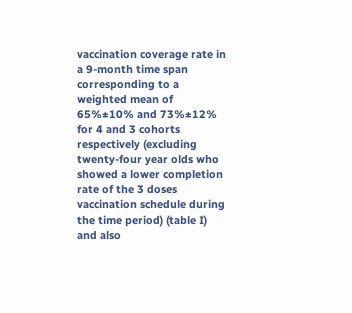vaccination coverage rate in a 9-month time span corresponding to a weighted mean of 65%±10% and 73%±12% for 4 and 3 cohorts respectively (excluding twenty-four year olds who showed a lower completion rate of the 3 doses vaccination schedule during the time period) (table I) and also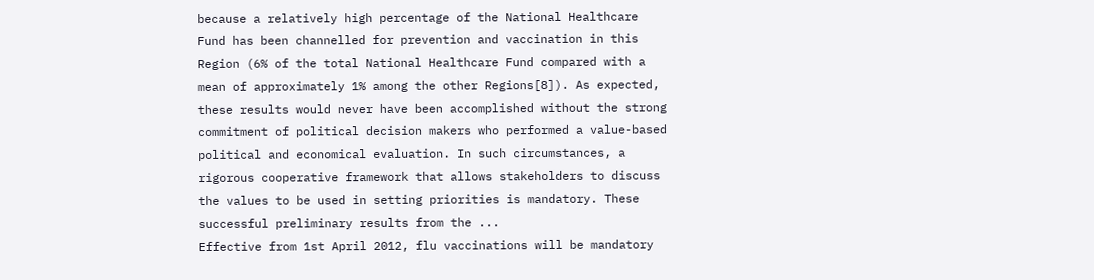because a relatively high percentage of the National Healthcare Fund has been channelled for prevention and vaccination in this Region (6% of the total National Healthcare Fund compared with a mean of approximately 1% among the other Regions[8]). As expected, these results would never have been accomplished without the strong commitment of political decision makers who performed a value-based political and economical evaluation. In such circumstances, a rigorous cooperative framework that allows stakeholders to discuss the values to be used in setting priorities is mandatory. These successful preliminary results from the ...
Effective from 1st April 2012, flu vaccinations will be mandatory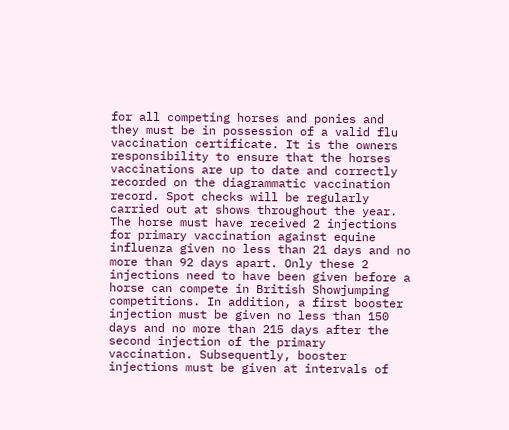for all competing horses and ponies and they must be in possession of a valid flu vaccination certificate. It is the owners responsibility to ensure that the horses vaccinations are up to date and correctly recorded on the diagrammatic vaccination record. Spot checks will be regularly carried out at shows throughout the year. The horse must have received 2 injections for primary vaccination against equine influenza given no less than 21 days and no more than 92 days apart. Only these 2 injections need to have been given before a horse can compete in British Showjumping competitions. In addition, a first booster injection must be given no less than 150 days and no more than 215 days after the second injection of the primary vaccination. Subsequently, booster injections must be given at intervals of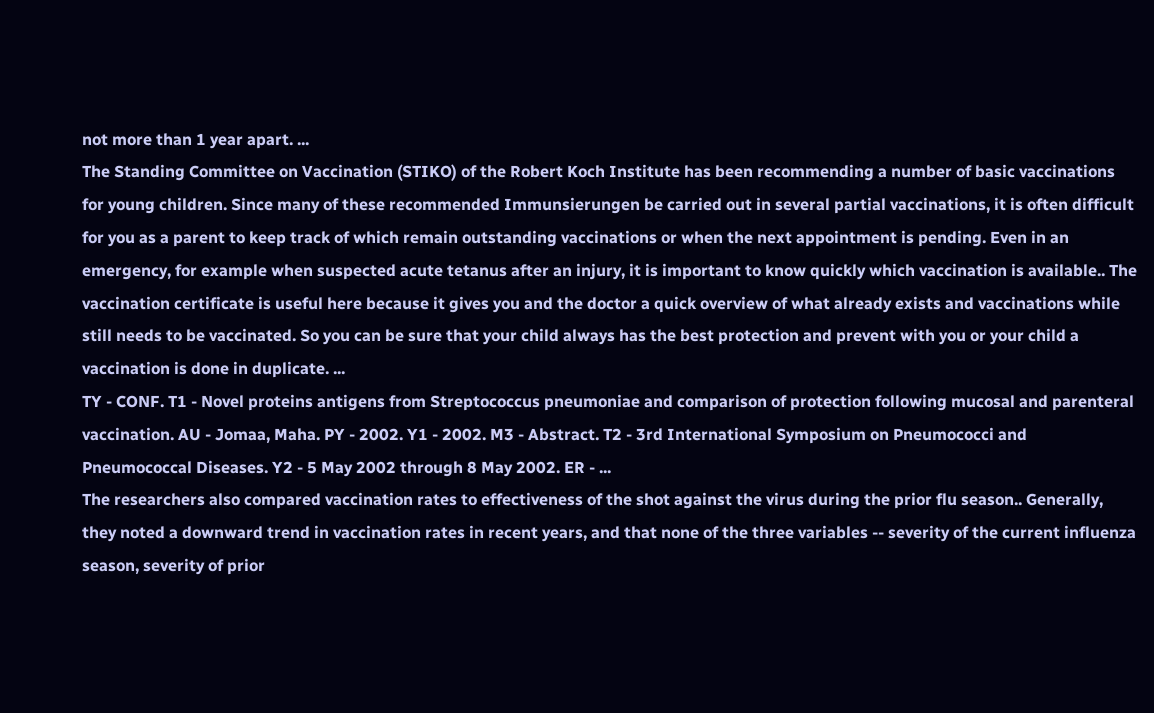not more than 1 year apart. ...
The Standing Committee on Vaccination (STIKO) of the Robert Koch Institute has been recommending a number of basic vaccinations for young children. Since many of these recommended Immunsierungen be carried out in several partial vaccinations, it is often difficult for you as a parent to keep track of which remain outstanding vaccinations or when the next appointment is pending. Even in an emergency, for example when suspected acute tetanus after an injury, it is important to know quickly which vaccination is available.. The vaccination certificate is useful here because it gives you and the doctor a quick overview of what already exists and vaccinations while still needs to be vaccinated. So you can be sure that your child always has the best protection and prevent with you or your child a vaccination is done in duplicate. ...
TY - CONF. T1 - Novel proteins antigens from Streptococcus pneumoniae and comparison of protection following mucosal and parenteral vaccination. AU - Jomaa, Maha. PY - 2002. Y1 - 2002. M3 - Abstract. T2 - 3rd International Symposium on Pneumococci and Pneumococcal Diseases. Y2 - 5 May 2002 through 8 May 2002. ER - ...
The researchers also compared vaccination rates to effectiveness of the shot against the virus during the prior flu season.. Generally, they noted a downward trend in vaccination rates in recent years, and that none of the three variables -- severity of the current influenza season, severity of prior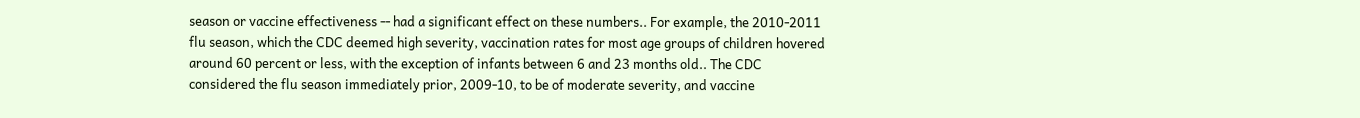season or vaccine effectiveness -- had a significant effect on these numbers.. For example, the 2010-2011 flu season, which the CDC deemed high severity, vaccination rates for most age groups of children hovered around 60 percent or less, with the exception of infants between 6 and 23 months old.. The CDC considered the flu season immediately prior, 2009-10, to be of moderate severity, and vaccine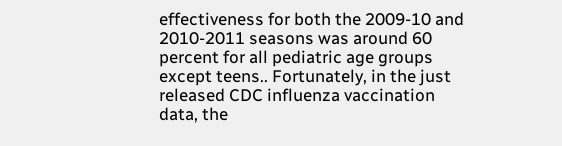effectiveness for both the 2009-10 and 2010-2011 seasons was around 60 percent for all pediatric age groups except teens.. Fortunately, in the just released CDC influenza vaccination data, the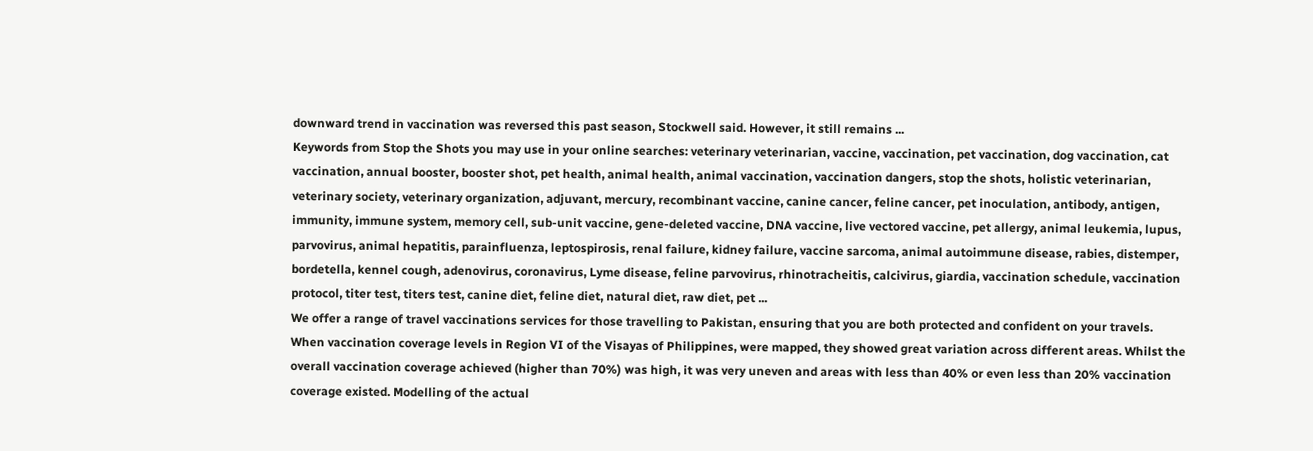downward trend in vaccination was reversed this past season, Stockwell said. However, it still remains ...
Keywords from Stop the Shots you may use in your online searches: veterinary veterinarian, vaccine, vaccination, pet vaccination, dog vaccination, cat vaccination, annual booster, booster shot, pet health, animal health, animal vaccination, vaccination dangers, stop the shots, holistic veterinarian, veterinary society, veterinary organization, adjuvant, mercury, recombinant vaccine, canine cancer, feline cancer, pet inoculation, antibody, antigen, immunity, immune system, memory cell, sub-unit vaccine, gene-deleted vaccine, DNA vaccine, live vectored vaccine, pet allergy, animal leukemia, lupus, parvovirus, animal hepatitis, parainfluenza, leptospirosis, renal failure, kidney failure, vaccine sarcoma, animal autoimmune disease, rabies, distemper, bordetella, kennel cough, adenovirus, coronavirus, Lyme disease, feline parvovirus, rhinotracheitis, calcivirus, giardia, vaccination schedule, vaccination protocol, titer test, titers test, canine diet, feline diet, natural diet, raw diet, pet ...
We offer a range of travel vaccinations services for those travelling to Pakistan, ensuring that you are both protected and confident on your travels.
When vaccination coverage levels in Region VI of the Visayas of Philippines, were mapped, they showed great variation across different areas. Whilst the overall vaccination coverage achieved (higher than 70%) was high, it was very uneven and areas with less than 40% or even less than 20% vaccination coverage existed. Modelling of the actual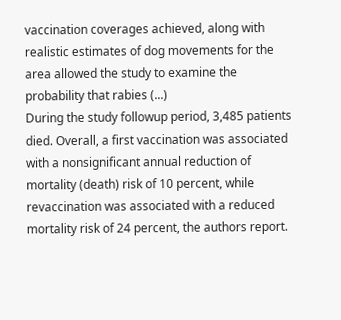vaccination coverages achieved, along with realistic estimates of dog movements for the area allowed the study to examine the probability that rabies (...)
During the study followup period, 3,485 patients died. Overall, a first vaccination was associated with a nonsignificant annual reduction of mortality (death) risk of 10 percent, while revaccination was associated with a reduced mortality risk of 24 percent, the authors report.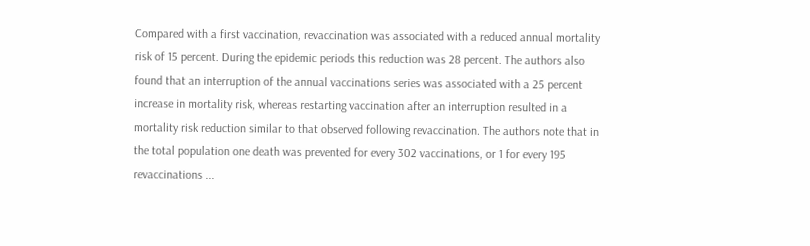Compared with a first vaccination, revaccination was associated with a reduced annual mortality risk of 15 percent. During the epidemic periods this reduction was 28 percent. The authors also found that an interruption of the annual vaccinations series was associated with a 25 percent increase in mortality risk, whereas restarting vaccination after an interruption resulted in a mortality risk reduction similar to that observed following revaccination. The authors note that in the total population one death was prevented for every 302 vaccinations, or 1 for every 195 revaccinations ...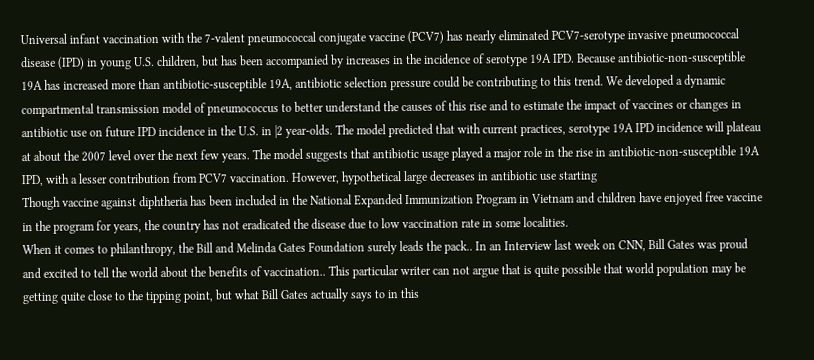Universal infant vaccination with the 7-valent pneumococcal conjugate vaccine (PCV7) has nearly eliminated PCV7-serotype invasive pneumococcal disease (IPD) in young U.S. children, but has been accompanied by increases in the incidence of serotype 19A IPD. Because antibiotic-non-susceptible 19A has increased more than antibiotic-susceptible 19A, antibiotic selection pressure could be contributing to this trend. We developed a dynamic compartmental transmission model of pneumococcus to better understand the causes of this rise and to estimate the impact of vaccines or changes in antibiotic use on future IPD incidence in the U.S. in |2 year-olds. The model predicted that with current practices, serotype 19A IPD incidence will plateau at about the 2007 level over the next few years. The model suggests that antibiotic usage played a major role in the rise in antibiotic-non-susceptible 19A IPD, with a lesser contribution from PCV7 vaccination. However, hypothetical large decreases in antibiotic use starting
Though vaccine against diphtheria has been included in the National Expanded Immunization Program in Vietnam and children have enjoyed free vaccine in the program for years, the country has not eradicated the disease due to low vaccination rate in some localities.
When it comes to philanthropy, the Bill and Melinda Gates Foundation surely leads the pack.. In an Interview last week on CNN, Bill Gates was proud and excited to tell the world about the benefits of vaccination.. This particular writer can not argue that is quite possible that world population may be getting quite close to the tipping point, but what Bill Gates actually says to in this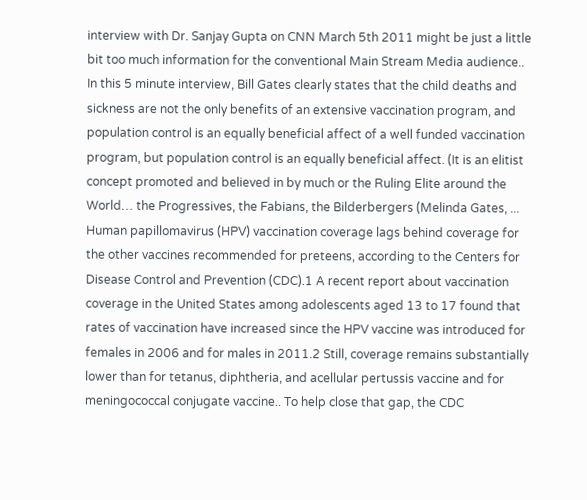interview with Dr. Sanjay Gupta on CNN March 5th 2011 might be just a little bit too much information for the conventional Main Stream Media audience.. In this 5 minute interview, Bill Gates clearly states that the child deaths and sickness are not the only benefits of an extensive vaccination program, and population control is an equally beneficial affect of a well funded vaccination program, but population control is an equally beneficial affect. (It is an elitist concept promoted and believed in by much or the Ruling Elite around the World… the Progressives, the Fabians, the Bilderbergers (Melinda Gates, ...
Human papillomavirus (HPV) vaccination coverage lags behind coverage for the other vaccines recommended for preteens, according to the Centers for Disease Control and Prevention (CDC).1 A recent report about vaccination coverage in the United States among adolescents aged 13 to 17 found that rates of vaccination have increased since the HPV vaccine was introduced for females in 2006 and for males in 2011.2 Still, coverage remains substantially lower than for tetanus, diphtheria, and acellular pertussis vaccine and for meningococcal conjugate vaccine.. To help close that gap, the CDC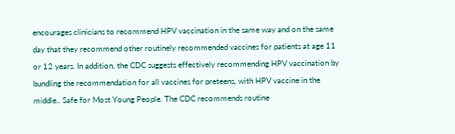encourages clinicians to recommend HPV vaccination in the same way and on the same day that they recommend other routinely recommended vaccines for patients at age 11 or 12 years. In addition, the CDC suggests effectively recommending HPV vaccination by bundling the recommendation for all vaccines for preteens, with HPV vaccine in the middle.. Safe for Most Young People. The CDC recommends routine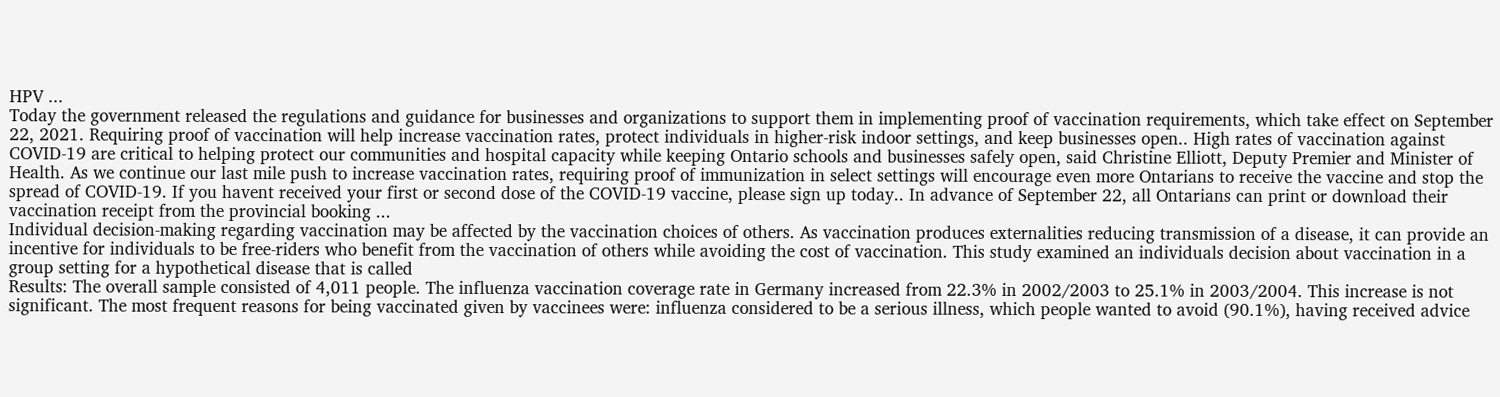HPV ...
Today the government released the regulations and guidance for businesses and organizations to support them in implementing proof of vaccination requirements, which take effect on September 22, 2021. Requiring proof of vaccination will help increase vaccination rates, protect individuals in higher-risk indoor settings, and keep businesses open.. High rates of vaccination against COVID-19 are critical to helping protect our communities and hospital capacity while keeping Ontario schools and businesses safely open, said Christine Elliott, Deputy Premier and Minister of Health. As we continue our last mile push to increase vaccination rates, requiring proof of immunization in select settings will encourage even more Ontarians to receive the vaccine and stop the spread of COVID-19. If you havent received your first or second dose of the COVID-19 vaccine, please sign up today.. In advance of September 22, all Ontarians can print or download their vaccination receipt from the provincial booking ...
Individual decision-making regarding vaccination may be affected by the vaccination choices of others. As vaccination produces externalities reducing transmission of a disease, it can provide an incentive for individuals to be free-riders who benefit from the vaccination of others while avoiding the cost of vaccination. This study examined an individuals decision about vaccination in a group setting for a hypothetical disease that is called
Results: The overall sample consisted of 4,011 people. The influenza vaccination coverage rate in Germany increased from 22.3% in 2002/2003 to 25.1% in 2003/2004. This increase is not significant. The most frequent reasons for being vaccinated given by vaccinees were: influenza considered to be a serious illness, which people wanted to avoid (90.1%), having received advice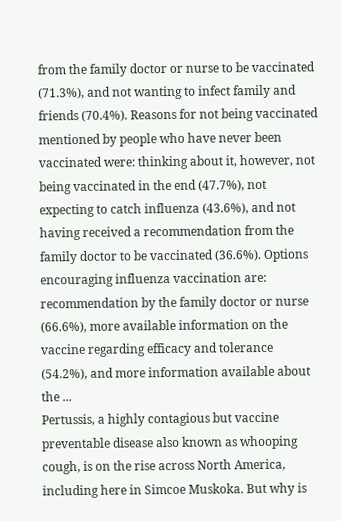from the family doctor or nurse to be vaccinated (71.3%), and not wanting to infect family and friends (70.4%). Reasons for not being vaccinated mentioned by people who have never been vaccinated were: thinking about it, however, not being vaccinated in the end (47.7%), not expecting to catch influenza (43.6%), and not having received a recommendation from the family doctor to be vaccinated (36.6%). Options encouraging influenza vaccination are: recommendation by the family doctor or nurse (66.6%), more available information on the vaccine regarding efficacy and tolerance (54.2%), and more information available about the ...
Pertussis, a highly contagious but vaccine preventable disease also known as whooping cough, is on the rise across North America, including here in Simcoe Muskoka. But why is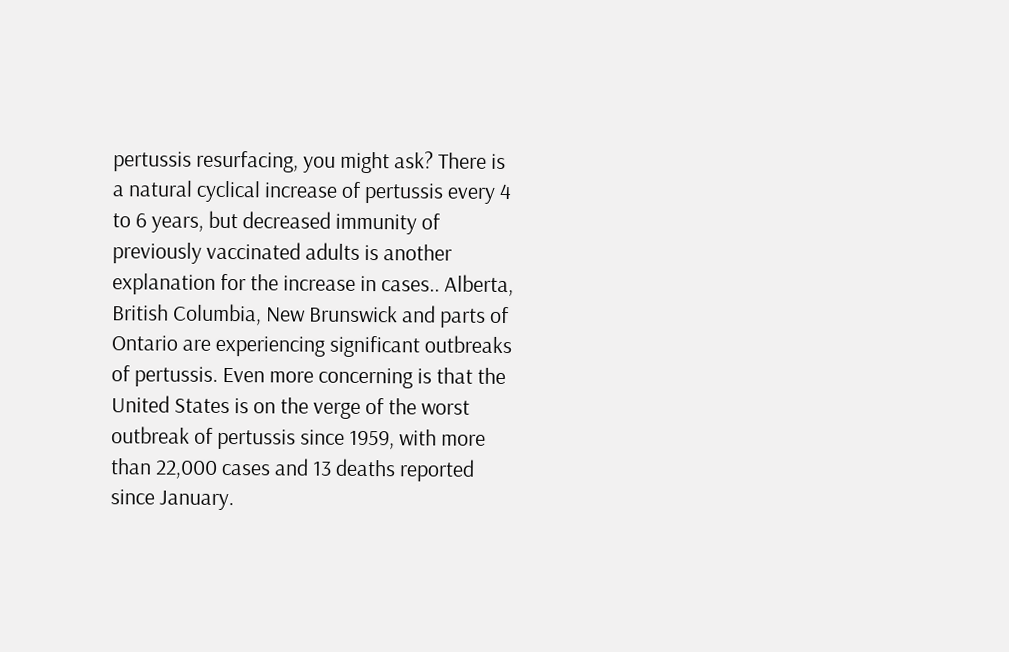pertussis resurfacing, you might ask? There is a natural cyclical increase of pertussis every 4 to 6 years, but decreased immunity of previously vaccinated adults is another explanation for the increase in cases.. Alberta, British Columbia, New Brunswick and parts of Ontario are experiencing significant outbreaks of pertussis. Even more concerning is that the United States is on the verge of the worst outbreak of pertussis since 1959, with more than 22,000 cases and 13 deaths reported since January.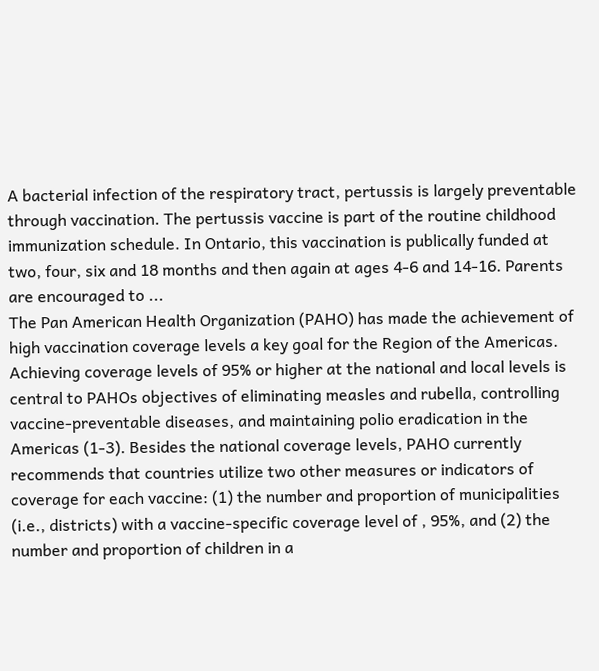A bacterial infection of the respiratory tract, pertussis is largely preventable through vaccination. The pertussis vaccine is part of the routine childhood immunization schedule. In Ontario, this vaccination is publically funded at two, four, six and 18 months and then again at ages 4-6 and 14-16. Parents are encouraged to ...
The Pan American Health Organization (PAHO) has made the achievement of high vaccination coverage levels a key goal for the Region of the Americas. Achieving coverage levels of 95% or higher at the national and local levels is central to PAHOs objectives of eliminating measles and rubella, controlling vaccine-preventable diseases, and maintaining polio eradication in the Americas (1-3). Besides the national coverage levels, PAHO currently recommends that countries utilize two other measures or indicators of coverage for each vaccine: (1) the number and proportion of municipalities (i.e., districts) with a vaccine-specific coverage level of , 95%, and (2) the number and proportion of children in a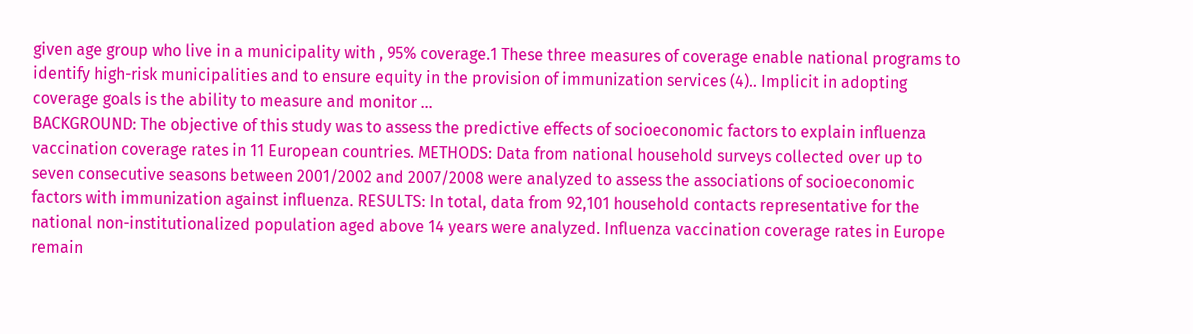given age group who live in a municipality with , 95% coverage.1 These three measures of coverage enable national programs to identify high-risk municipalities and to ensure equity in the provision of immunization services (4).. Implicit in adopting coverage goals is the ability to measure and monitor ...
BACKGROUND: The objective of this study was to assess the predictive effects of socioeconomic factors to explain influenza vaccination coverage rates in 11 European countries. METHODS: Data from national household surveys collected over up to seven consecutive seasons between 2001/2002 and 2007/2008 were analyzed to assess the associations of socioeconomic factors with immunization against influenza. RESULTS: In total, data from 92,101 household contacts representative for the national non-institutionalized population aged above 14 years were analyzed. Influenza vaccination coverage rates in Europe remain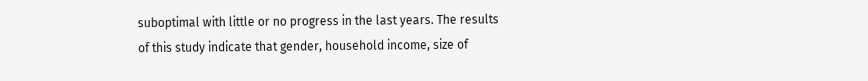suboptimal with little or no progress in the last years. The results of this study indicate that gender, household income, size of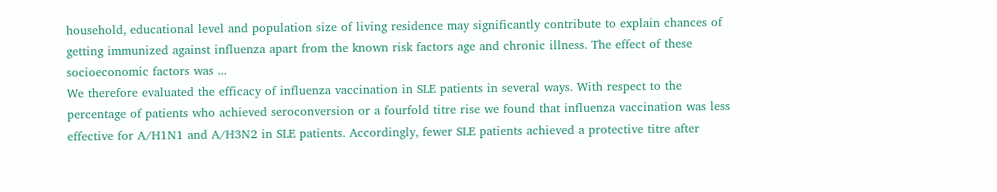household, educational level and population size of living residence may significantly contribute to explain chances of getting immunized against influenza apart from the known risk factors age and chronic illness. The effect of these socioeconomic factors was ...
We therefore evaluated the efficacy of influenza vaccination in SLE patients in several ways. With respect to the percentage of patients who achieved seroconversion or a fourfold titre rise we found that influenza vaccination was less effective for A/H1N1 and A/H3N2 in SLE patients. Accordingly, fewer SLE patients achieved a protective titre after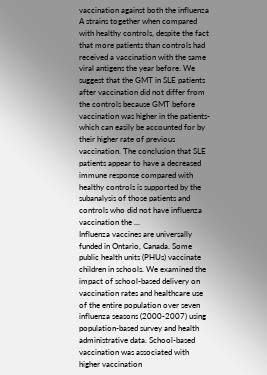vaccination against both the influenza A strains together when compared with healthy controls, despite the fact that more patients than controls had received a vaccination with the same viral antigens the year before. We suggest that the GMT in SLE patients after vaccination did not differ from the controls because GMT before vaccination was higher in the patients-which can easily be accounted for by their higher rate of previous vaccination. The conclusion that SLE patients appear to have a decreased immune response compared with healthy controls is supported by the subanalysis of those patients and controls who did not have influenza vaccination the ...
Influenza vaccines are universally funded in Ontario, Canada. Some public health units (PHUs) vaccinate children in schools. We examined the impact of school-based delivery on vaccination rates and healthcare use of the entire population over seven influenza seasons (2000-2007) using population-based survey and health administrative data. School-based vaccination was associated with higher vaccination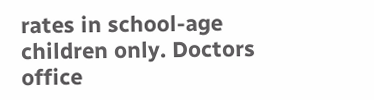rates in school-age children only. Doctors office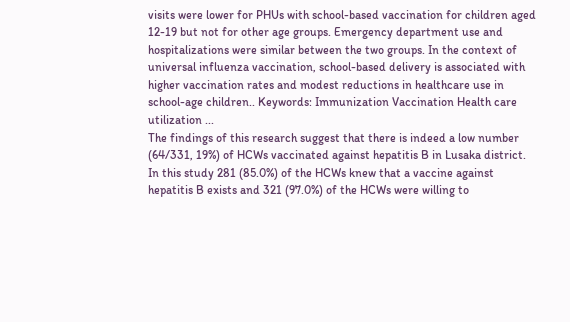visits were lower for PHUs with school-based vaccination for children aged 12-19 but not for other age groups. Emergency department use and hospitalizations were similar between the two groups. In the context of universal influenza vaccination, school-based delivery is associated with higher vaccination rates and modest reductions in healthcare use in school-age children.. Keywords: Immunization Vaccination Health care utilization ...
The findings of this research suggest that there is indeed a low number (64/331, 19%) of HCWs vaccinated against hepatitis B in Lusaka district. In this study 281 (85.0%) of the HCWs knew that a vaccine against hepatitis B exists and 321 (97.0%) of the HCWs were willing to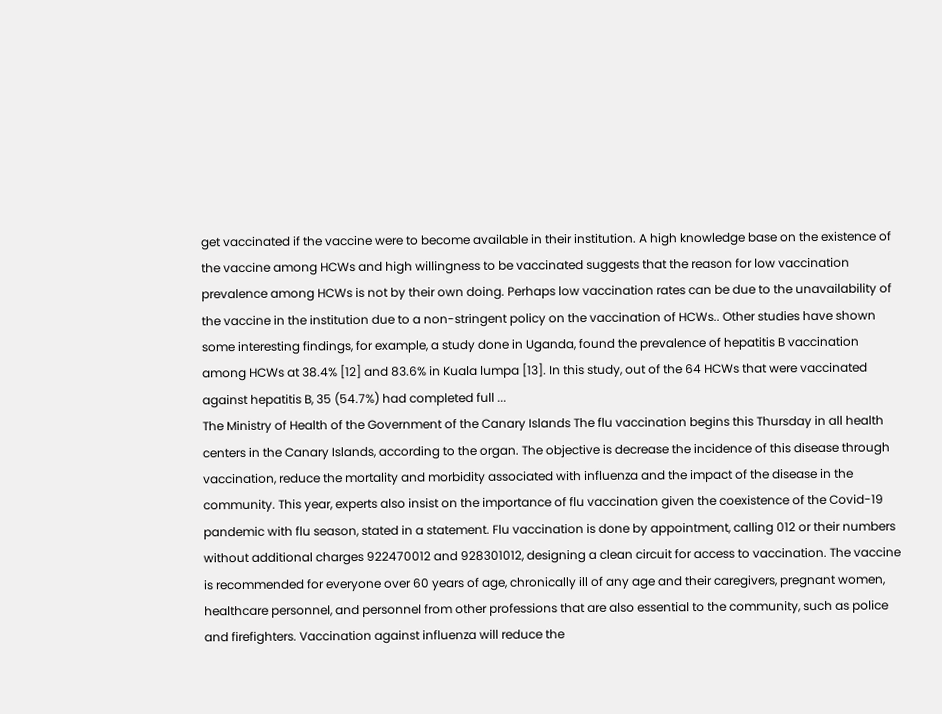get vaccinated if the vaccine were to become available in their institution. A high knowledge base on the existence of the vaccine among HCWs and high willingness to be vaccinated suggests that the reason for low vaccination prevalence among HCWs is not by their own doing. Perhaps low vaccination rates can be due to the unavailability of the vaccine in the institution due to a non-stringent policy on the vaccination of HCWs.. Other studies have shown some interesting findings, for example, a study done in Uganda, found the prevalence of hepatitis B vaccination among HCWs at 38.4% [12] and 83.6% in Kuala lumpa [13]. In this study, out of the 64 HCWs that were vaccinated against hepatitis B, 35 (54.7%) had completed full ...
The Ministry of Health of the Government of the Canary Islands The flu vaccination begins this Thursday in all health centers in the Canary Islands, according to the organ. The objective is decrease the incidence of this disease through vaccination, reduce the mortality and morbidity associated with influenza and the impact of the disease in the community. This year, experts also insist on the importance of flu vaccination given the coexistence of the Covid-19 pandemic with flu season, stated in a statement. Flu vaccination is done by appointment, calling 012 or their numbers without additional charges 922470012 and 928301012, designing a clean circuit for access to vaccination. The vaccine is recommended for everyone over 60 years of age, chronically ill of any age and their caregivers, pregnant women, healthcare personnel, and personnel from other professions that are also essential to the community, such as police and firefighters. Vaccination against influenza will reduce the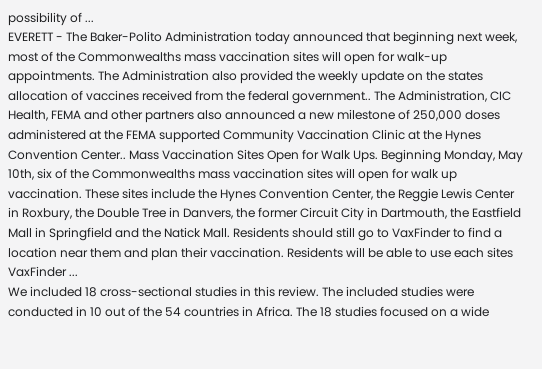possibility of ...
EVERETT - The Baker-Polito Administration today announced that beginning next week, most of the Commonwealths mass vaccination sites will open for walk-up appointments. The Administration also provided the weekly update on the states allocation of vaccines received from the federal government.. The Administration, CIC Health, FEMA and other partners also announced a new milestone of 250,000 doses administered at the FEMA supported Community Vaccination Clinic at the Hynes Convention Center.. Mass Vaccination Sites Open for Walk Ups. Beginning Monday, May 10th, six of the Commonwealths mass vaccination sites will open for walk up vaccination. These sites include the Hynes Convention Center, the Reggie Lewis Center in Roxbury, the Double Tree in Danvers, the former Circuit City in Dartmouth, the Eastfield Mall in Springfield and the Natick Mall. Residents should still go to VaxFinder to find a location near them and plan their vaccination. Residents will be able to use each sites VaxFinder ...
We included 18 cross-sectional studies in this review. The included studies were conducted in 10 out of the 54 countries in Africa. The 18 studies focused on a wide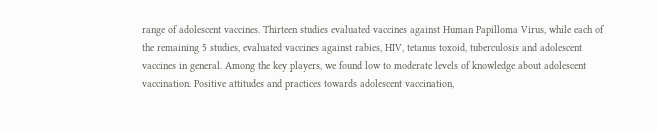range of adolescent vaccines. Thirteen studies evaluated vaccines against Human Papilloma Virus, while each of the remaining 5 studies, evaluated vaccines against rabies, HIV, tetanus toxoid, tuberculosis and adolescent vaccines in general. Among the key players, we found low to moderate levels of knowledge about adolescent vaccination. Positive attitudes and practices towards adolescent vaccination,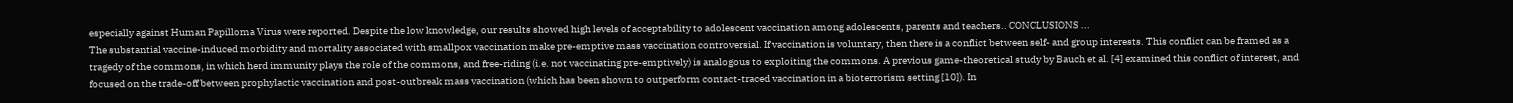especially against Human Papilloma Virus were reported. Despite the low knowledge, our results showed high levels of acceptability to adolescent vaccination among adolescents, parents and teachers.. CONCLUSIONS ...
The substantial vaccine-induced morbidity and mortality associated with smallpox vaccination make pre-emptive mass vaccination controversial. If vaccination is voluntary, then there is a conflict between self- and group interests. This conflict can be framed as a tragedy of the commons, in which herd immunity plays the role of the commons, and free-riding (i.e. not vaccinating pre-emptively) is analogous to exploiting the commons. A previous game-theoretical study by Bauch et al. [4] examined this conflict of interest, and focused on the trade-off between prophylactic vaccination and post-outbreak mass vaccination (which has been shown to outperform contact-traced vaccination in a bioterrorism setting [10]). In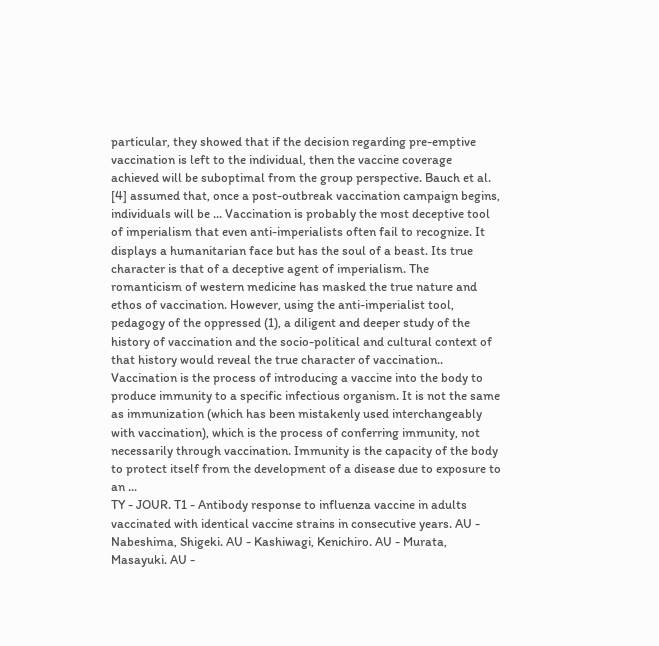particular, they showed that if the decision regarding pre-emptive vaccination is left to the individual, then the vaccine coverage achieved will be suboptimal from the group perspective. Bauch et al. [4] assumed that, once a post-outbreak vaccination campaign begins, individuals will be ... Vaccination is probably the most deceptive tool of imperialism that even anti-imperialists often fail to recognize. It displays a humanitarian face but has the soul of a beast. Its true character is that of a deceptive agent of imperialism. The romanticism of western medicine has masked the true nature and ethos of vaccination. However, using the anti-imperialist tool, pedagogy of the oppressed (1), a diligent and deeper study of the history of vaccination and the socio-political and cultural context of that history would reveal the true character of vaccination.. Vaccination is the process of introducing a vaccine into the body to produce immunity to a specific infectious organism. It is not the same as immunization (which has been mistakenly used interchangeably with vaccination), which is the process of conferring immunity, not necessarily through vaccination. Immunity is the capacity of the body to protect itself from the development of a disease due to exposure to an ...
TY - JOUR. T1 - Antibody response to influenza vaccine in adults vaccinated with identical vaccine strains in consecutive years. AU - Nabeshima, Shigeki. AU - Kashiwagi, Kenichiro. AU - Murata, Masayuki. AU -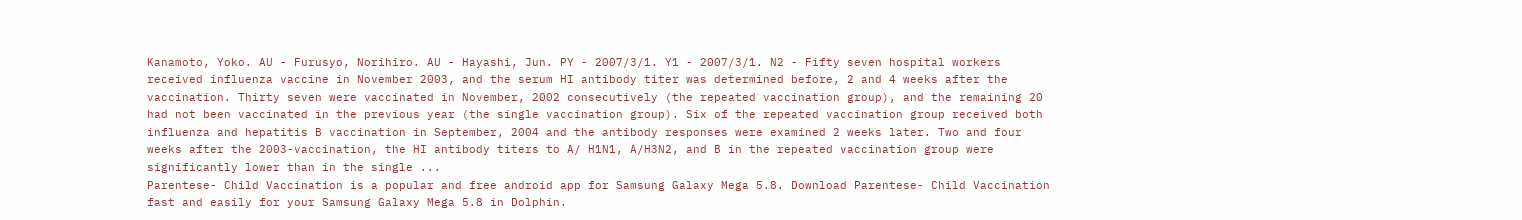Kanamoto, Yoko. AU - Furusyo, Norihiro. AU - Hayashi, Jun. PY - 2007/3/1. Y1 - 2007/3/1. N2 - Fifty seven hospital workers received influenza vaccine in November 2003, and the serum HI antibody titer was determined before, 2 and 4 weeks after the vaccination. Thirty seven were vaccinated in November, 2002 consecutively (the repeated vaccination group), and the remaining 20 had not been vaccinated in the previous year (the single vaccination group). Six of the repeated vaccination group received both influenza and hepatitis B vaccination in September, 2004 and the antibody responses were examined 2 weeks later. Two and four weeks after the 2003-vaccination, the HI antibody titers to A/ H1N1, A/H3N2, and B in the repeated vaccination group were significantly lower than in the single ...
Parentese- Child Vaccination is a popular and free android app for Samsung Galaxy Mega 5.8. Download Parentese- Child Vaccination fast and easily for your Samsung Galaxy Mega 5.8 in Dolphin.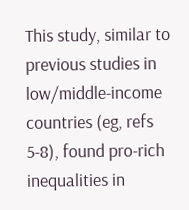This study, similar to previous studies in low/middle-income countries (eg, refs 5-8), found pro-rich inequalities in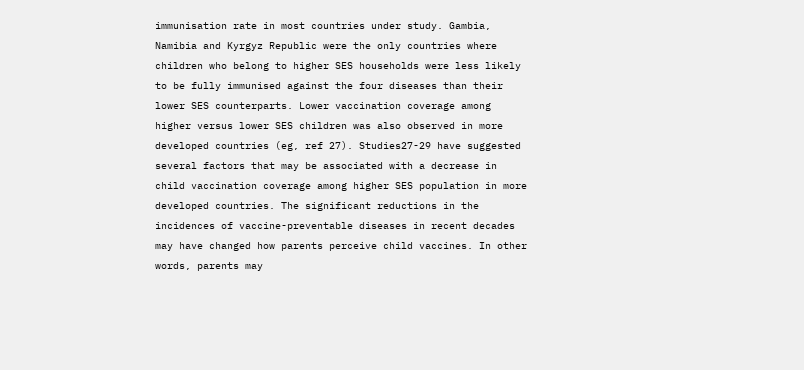immunisation rate in most countries under study. Gambia, Namibia and Kyrgyz Republic were the only countries where children who belong to higher SES households were less likely to be fully immunised against the four diseases than their lower SES counterparts. Lower vaccination coverage among higher versus lower SES children was also observed in more developed countries (eg, ref 27). Studies27-29 have suggested several factors that may be associated with a decrease in child vaccination coverage among higher SES population in more developed countries. The significant reductions in the incidences of vaccine-preventable diseases in recent decades may have changed how parents perceive child vaccines. In other words, parents may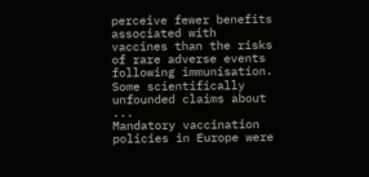perceive fewer benefits associated with vaccines than the risks of rare adverse events following immunisation. Some scientifically unfounded claims about ...
Mandatory vaccination policies in Europe were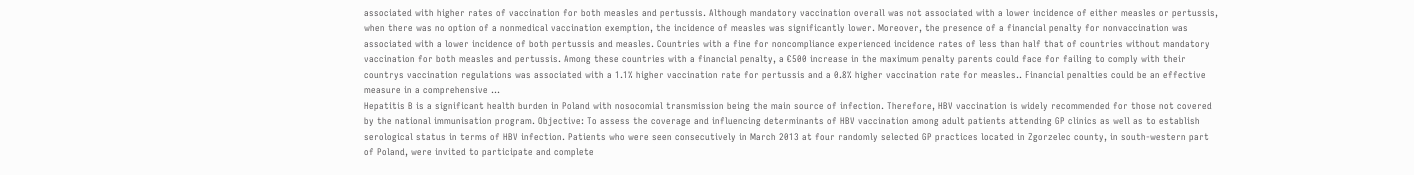associated with higher rates of vaccination for both measles and pertussis. Although mandatory vaccination overall was not associated with a lower incidence of either measles or pertussis, when there was no option of a nonmedical vaccination exemption, the incidence of measles was significantly lower. Moreover, the presence of a financial penalty for nonvaccination was associated with a lower incidence of both pertussis and measles. Countries with a fine for noncompliance experienced incidence rates of less than half that of countries without mandatory vaccination for both measles and pertussis. Among these countries with a financial penalty, a €500 increase in the maximum penalty parents could face for failing to comply with their countrys vaccination regulations was associated with a 1.1% higher vaccination rate for pertussis and a 0.8% higher vaccination rate for measles.. Financial penalties could be an effective measure in a comprehensive ...
Hepatitis B is a significant health burden in Poland with nosocomial transmission being the main source of infection. Therefore, HBV vaccination is widely recommended for those not covered by the national immunisation program. Objective: To assess the coverage and influencing determinants of HBV vaccination among adult patients attending GP clinics as well as to establish serological status in terms of HBV infection. Patients who were seen consecutively in March 2013 at four randomly selected GP practices located in Zgorzelec county, in south-western part of Poland, were invited to participate and complete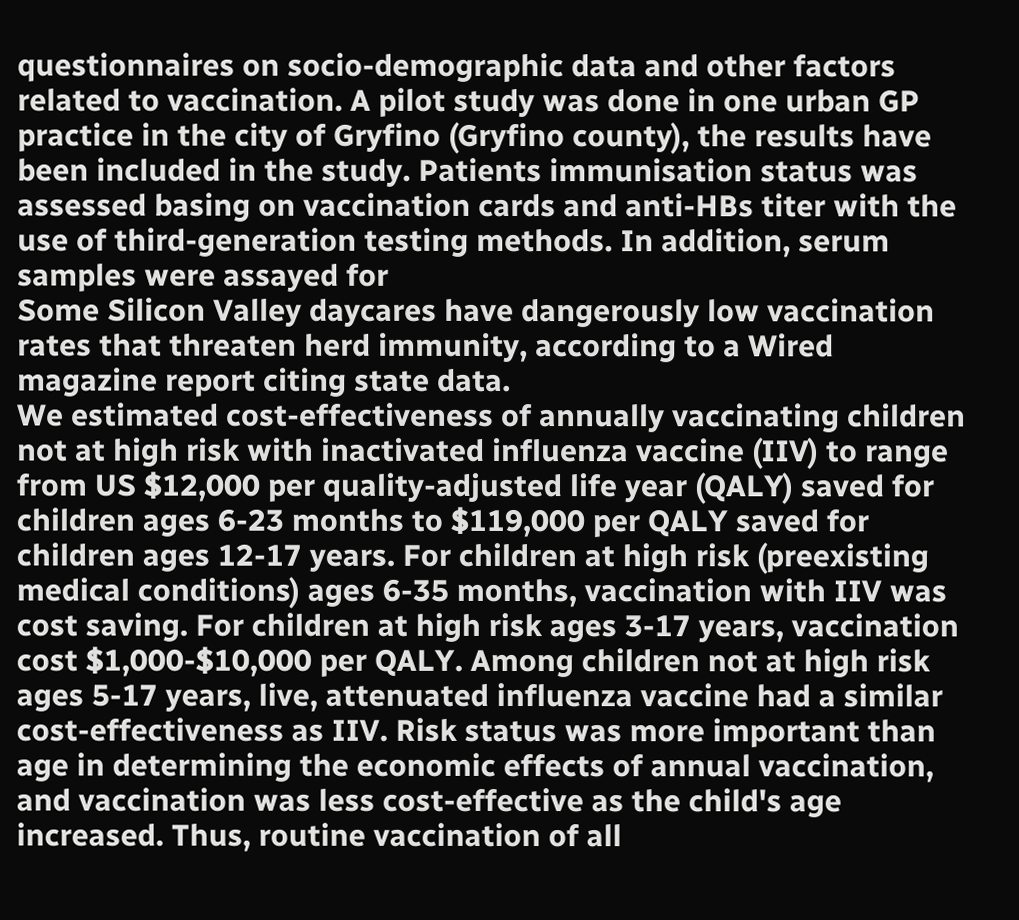questionnaires on socio-demographic data and other factors related to vaccination. A pilot study was done in one urban GP practice in the city of Gryfino (Gryfino county), the results have been included in the study. Patients immunisation status was assessed basing on vaccination cards and anti-HBs titer with the use of third-generation testing methods. In addition, serum samples were assayed for
Some Silicon Valley daycares have dangerously low vaccination rates that threaten herd immunity, according to a Wired magazine report citing state data.
We estimated cost-effectiveness of annually vaccinating children not at high risk with inactivated influenza vaccine (IIV) to range from US $12,000 per quality-adjusted life year (QALY) saved for children ages 6-23 months to $119,000 per QALY saved for children ages 12-17 years. For children at high risk (preexisting medical conditions) ages 6-35 months, vaccination with IIV was cost saving. For children at high risk ages 3-17 years, vaccination cost $1,000-$10,000 per QALY. Among children not at high risk ages 5-17 years, live, attenuated influenza vaccine had a similar cost-effectiveness as IIV. Risk status was more important than age in determining the economic effects of annual vaccination, and vaccination was less cost-effective as the child's age increased. Thus, routine vaccination of all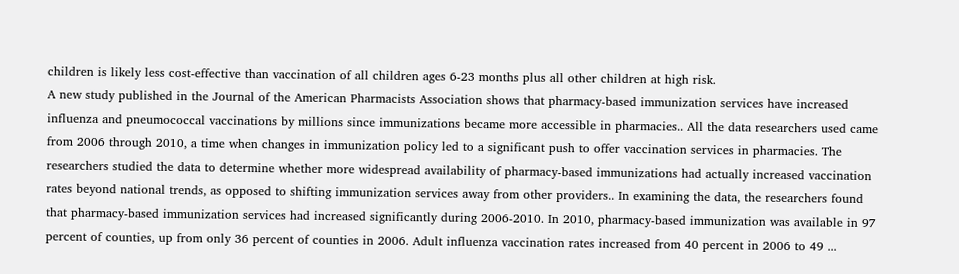children is likely less cost-effective than vaccination of all children ages 6-23 months plus all other children at high risk.
A new study published in the Journal of the American Pharmacists Association shows that pharmacy-based immunization services have increased influenza and pneumococcal vaccinations by millions since immunizations became more accessible in pharmacies.. All the data researchers used came from 2006 through 2010, a time when changes in immunization policy led to a significant push to offer vaccination services in pharmacies. The researchers studied the data to determine whether more widespread availability of pharmacy-based immunizations had actually increased vaccination rates beyond national trends, as opposed to shifting immunization services away from other providers.. In examining the data, the researchers found that pharmacy-based immunization services had increased significantly during 2006-2010. In 2010, pharmacy-based immunization was available in 97 percent of counties, up from only 36 percent of counties in 2006. Adult influenza vaccination rates increased from 40 percent in 2006 to 49 ...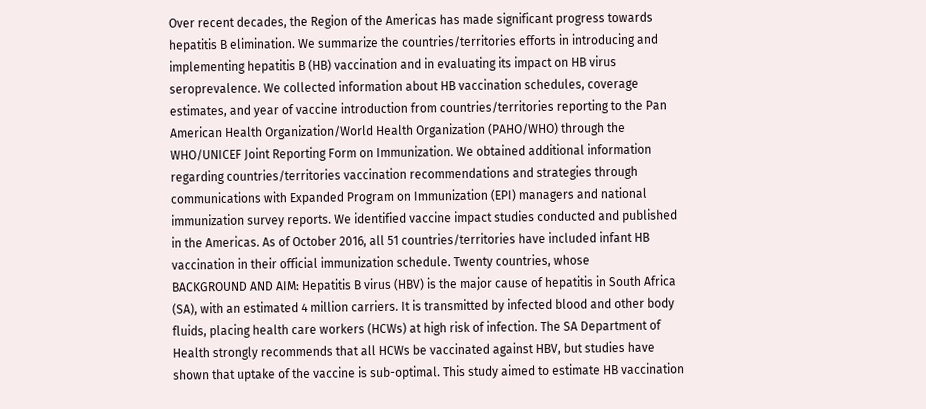Over recent decades, the Region of the Americas has made significant progress towards hepatitis B elimination. We summarize the countries/territories efforts in introducing and implementing hepatitis B (HB) vaccination and in evaluating its impact on HB virus seroprevalence. We collected information about HB vaccination schedules, coverage estimates, and year of vaccine introduction from countries/territories reporting to the Pan American Health Organization/World Health Organization (PAHO/WHO) through the WHO/UNICEF Joint Reporting Form on Immunization. We obtained additional information regarding countries/territories vaccination recommendations and strategies through communications with Expanded Program on Immunization (EPI) managers and national immunization survey reports. We identified vaccine impact studies conducted and published in the Americas. As of October 2016, all 51 countries/territories have included infant HB vaccination in their official immunization schedule. Twenty countries, whose
BACKGROUND AND AIM: Hepatitis B virus (HBV) is the major cause of hepatitis in South Africa (SA), with an estimated 4 million carriers. It is transmitted by infected blood and other body fluids, placing health care workers (HCWs) at high risk of infection. The SA Department of Health strongly recommends that all HCWs be vaccinated against HBV, but studies have shown that uptake of the vaccine is sub-optimal. This study aimed to estimate HB vaccination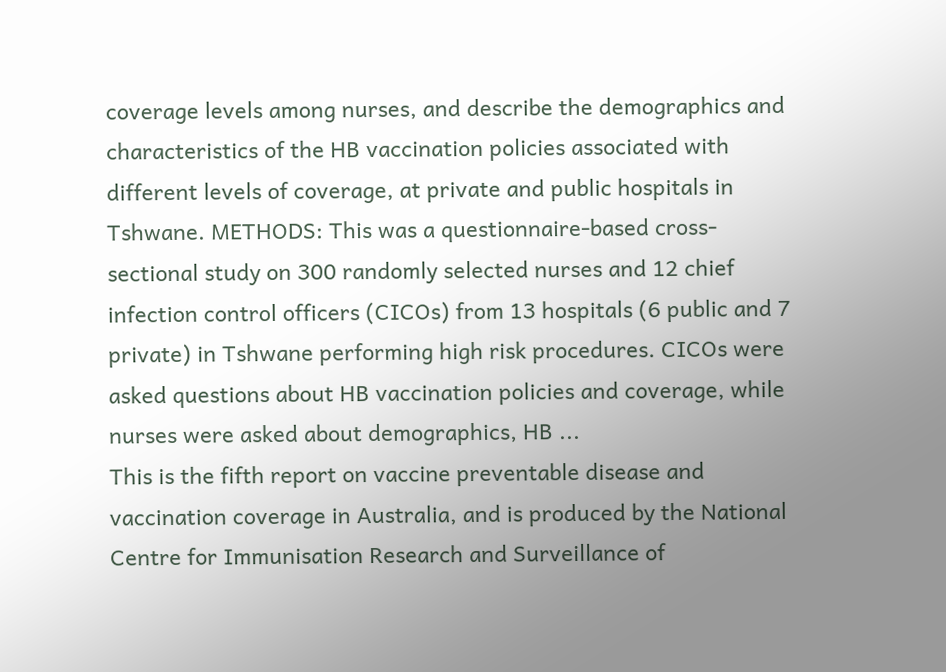coverage levels among nurses, and describe the demographics and characteristics of the HB vaccination policies associated with different levels of coverage, at private and public hospitals in Tshwane. METHODS: This was a questionnaire-based cross-sectional study on 300 randomly selected nurses and 12 chief infection control officers (CICOs) from 13 hospitals (6 public and 7 private) in Tshwane performing high risk procedures. CICOs were asked questions about HB vaccination policies and coverage, while nurses were asked about demographics, HB ...
This is the fifth report on vaccine preventable disease and vaccination coverage in Australia, and is produced by the National Centre for Immunisation Research and Surveillance of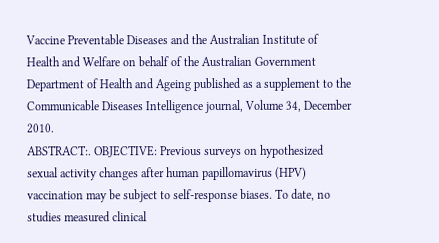Vaccine Preventable Diseases and the Australian Institute of Health and Welfare on behalf of the Australian Government Department of Health and Ageing published as a supplement to the Communicable Diseases Intelligence journal, Volume 34, December 2010.
ABSTRACT:. OBJECTIVE: Previous surveys on hypothesized sexual activity changes after human papillomavirus (HPV) vaccination may be subject to self-response biases. To date, no studies measured clinical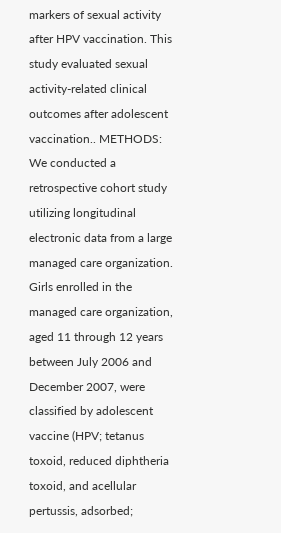markers of sexual activity after HPV vaccination. This study evaluated sexual activity-related clinical outcomes after adolescent vaccination.. METHODS: We conducted a retrospective cohort study utilizing longitudinal electronic data from a large managed care organization. Girls enrolled in the managed care organization, aged 11 through 12 years between July 2006 and December 2007, were classified by adolescent vaccine (HPV; tetanus toxoid, reduced diphtheria toxoid, and acellular pertussis, adsorbed;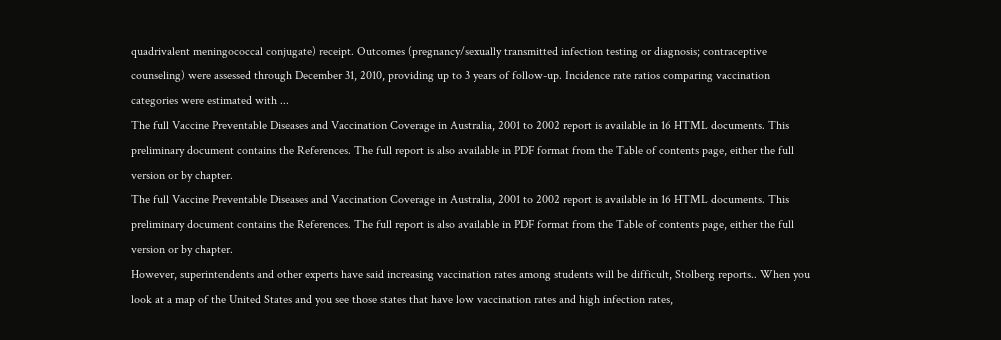quadrivalent meningococcal conjugate) receipt. Outcomes (pregnancy/sexually transmitted infection testing or diagnosis; contraceptive counseling) were assessed through December 31, 2010, providing up to 3 years of follow-up. Incidence rate ratios comparing vaccination categories were estimated with ...
The full Vaccine Preventable Diseases and Vaccination Coverage in Australia, 2001 to 2002 report is available in 16 HTML documents. This preliminary document contains the References. The full report is also available in PDF format from the Table of contents page, either the full version or by chapter.
The full Vaccine Preventable Diseases and Vaccination Coverage in Australia, 2001 to 2002 report is available in 16 HTML documents. This preliminary document contains the References. The full report is also available in PDF format from the Table of contents page, either the full version or by chapter.
However, superintendents and other experts have said increasing vaccination rates among students will be difficult, Stolberg reports.. When you look at a map of the United States and you see those states that have low vaccination rates and high infection rates,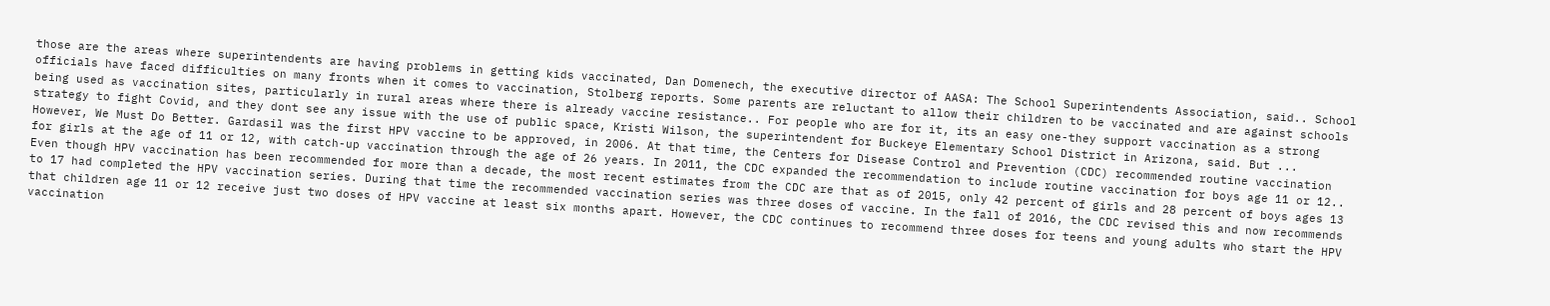those are the areas where superintendents are having problems in getting kids vaccinated, Dan Domenech, the executive director of AASA: The School Superintendents Association, said.. School officials have faced difficulties on many fronts when it comes to vaccination, Stolberg reports. Some parents are reluctant to allow their children to be vaccinated and are against schools being used as vaccination sites, particularly in rural areas where there is already vaccine resistance.. For people who are for it, its an easy one-they support vaccination as a strong strategy to fight Covid, and they dont see any issue with the use of public space, Kristi Wilson, the superintendent for Buckeye Elementary School District in Arizona, said. But ...
However, We Must Do Better. Gardasil was the first HPV vaccine to be approved, in 2006. At that time, the Centers for Disease Control and Prevention (CDC) recommended routine vaccination for girls at the age of 11 or 12, with catch-up vaccination through the age of 26 years. In 2011, the CDC expanded the recommendation to include routine vaccination for boys age 11 or 12.. Even though HPV vaccination has been recommended for more than a decade, the most recent estimates from the CDC are that as of 2015, only 42 percent of girls and 28 percent of boys ages 13 to 17 had completed the HPV vaccination series. During that time the recommended vaccination series was three doses of vaccine. In the fall of 2016, the CDC revised this and now recommends that children age 11 or 12 receive just two doses of HPV vaccine at least six months apart. However, the CDC continues to recommend three doses for teens and young adults who start the HPV vaccination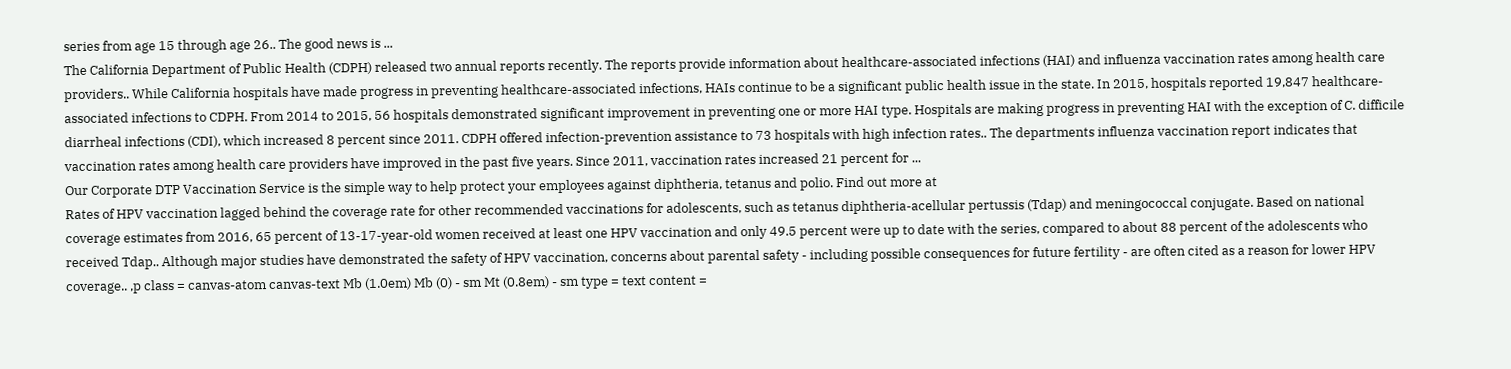series from age 15 through age 26.. The good news is ...
The California Department of Public Health (CDPH) released two annual reports recently. The reports provide information about healthcare-associated infections (HAI) and influenza vaccination rates among health care providers.. While California hospitals have made progress in preventing healthcare-associated infections, HAIs continue to be a significant public health issue in the state. In 2015, hospitals reported 19,847 healthcare-associated infections to CDPH. From 2014 to 2015, 56 hospitals demonstrated significant improvement in preventing one or more HAI type. Hospitals are making progress in preventing HAI with the exception of C. difficile diarrheal infections (CDI), which increased 8 percent since 2011. CDPH offered infection-prevention assistance to 73 hospitals with high infection rates.. The departments influenza vaccination report indicates that vaccination rates among health care providers have improved in the past five years. Since 2011, vaccination rates increased 21 percent for ...
Our Corporate DTP Vaccination Service is the simple way to help protect your employees against diphtheria, tetanus and polio. Find out more at
Rates of HPV vaccination lagged behind the coverage rate for other recommended vaccinations for adolescents, such as tetanus diphtheria-acellular pertussis (Tdap) and meningococcal conjugate. Based on national coverage estimates from 2016, 65 percent of 13-17-year-old women received at least one HPV vaccination and only 49.5 percent were up to date with the series, compared to about 88 percent of the adolescents who received Tdap.. Although major studies have demonstrated the safety of HPV vaccination, concerns about parental safety - including possible consequences for future fertility - are often cited as a reason for lower HPV coverage.. ,p class = canvas-atom canvas-text Mb (1.0em) Mb (0) - sm Mt (0.8em) - sm type = text content =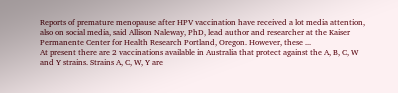Reports of premature menopause after HPV vaccination have received a lot media attention, also on social media, said Allison Naleway, PhD, lead author and researcher at the Kaiser Permanente Center for Health Research Portland, Oregon. However, these ...
At present there are 2 vaccinations available in Australia that protect against the A, B, C, W and Y strains. Strains A, C, W, Y are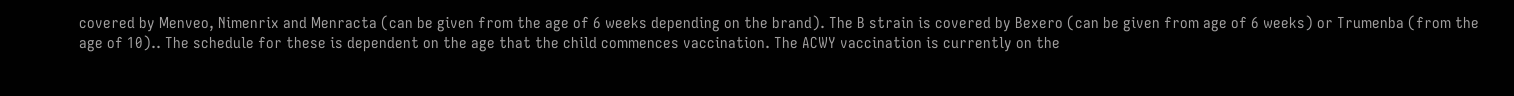covered by Menveo, Nimenrix and Menracta (can be given from the age of 6 weeks depending on the brand). The B strain is covered by Bexero (can be given from age of 6 weeks) or Trumenba (from the age of 10).. The schedule for these is dependent on the age that the child commences vaccination. The ACWY vaccination is currently on the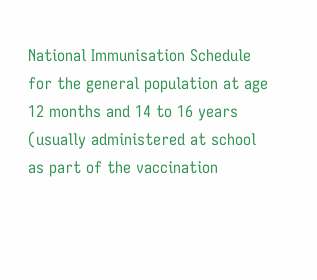National Immunisation Schedule for the general population at age 12 months and 14 to 16 years (usually administered at school as part of the vaccination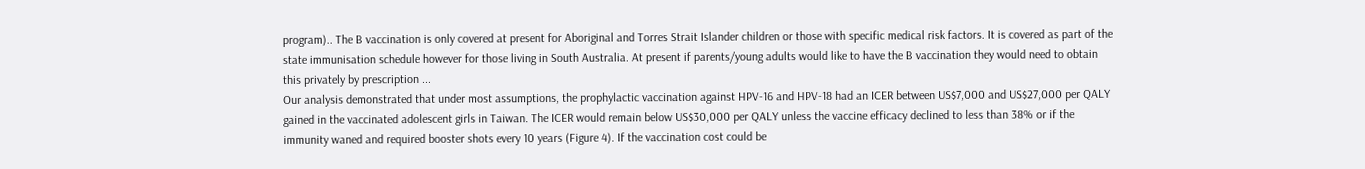program).. The B vaccination is only covered at present for Aboriginal and Torres Strait Islander children or those with specific medical risk factors. It is covered as part of the state immunisation schedule however for those living in South Australia. At present if parents/young adults would like to have the B vaccination they would need to obtain this privately by prescription ...
Our analysis demonstrated that under most assumptions, the prophylactic vaccination against HPV-16 and HPV-18 had an ICER between US$7,000 and US$27,000 per QALY gained in the vaccinated adolescent girls in Taiwan. The ICER would remain below US$30,000 per QALY unless the vaccine efficacy declined to less than 38% or if the immunity waned and required booster shots every 10 years (Figure 4). If the vaccination cost could be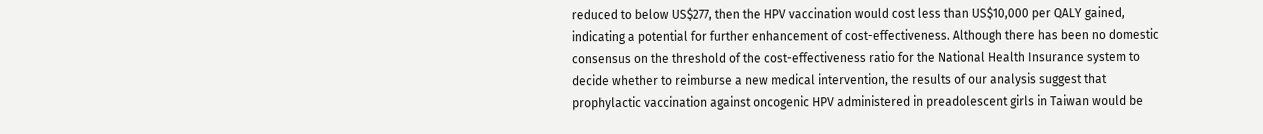reduced to below US$277, then the HPV vaccination would cost less than US$10,000 per QALY gained, indicating a potential for further enhancement of cost-effectiveness. Although there has been no domestic consensus on the threshold of the cost-effectiveness ratio for the National Health Insurance system to decide whether to reimburse a new medical intervention, the results of our analysis suggest that prophylactic vaccination against oncogenic HPV administered in preadolescent girls in Taiwan would be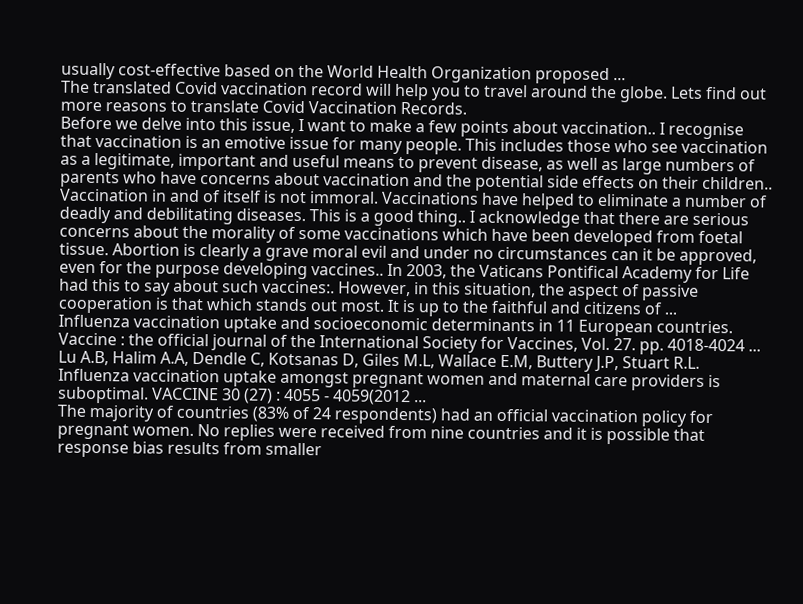usually cost-effective based on the World Health Organization proposed ...
The translated Covid vaccination record will help you to travel around the globe. Lets find out more reasons to translate Covid Vaccination Records.
Before we delve into this issue, I want to make a few points about vaccination.. I recognise that vaccination is an emotive issue for many people. This includes those who see vaccination as a legitimate, important and useful means to prevent disease, as well as large numbers of parents who have concerns about vaccination and the potential side effects on their children.. Vaccination in and of itself is not immoral. Vaccinations have helped to eliminate a number of deadly and debilitating diseases. This is a good thing.. I acknowledge that there are serious concerns about the morality of some vaccinations which have been developed from foetal tissue. Abortion is clearly a grave moral evil and under no circumstances can it be approved, even for the purpose developing vaccines.. In 2003, the Vaticans Pontifical Academy for Life had this to say about such vaccines:. However, in this situation, the aspect of passive cooperation is that which stands out most. It is up to the faithful and citizens of ...
Influenza vaccination uptake and socioeconomic determinants in 11 European countries. Vaccine : the official journal of the International Society for Vaccines, Vol. 27. pp. 4018-4024 ...
Lu A.B, Halim A.A, Dendle C, Kotsanas D, Giles M.L, Wallace E.M, Buttery J.P, Stuart R.L. Influenza vaccination uptake amongst pregnant women and maternal care providers is suboptimal. VACCINE 30 (27) : 4055 - 4059(2012 ...
The majority of countries (83% of 24 respondents) had an official vaccination policy for pregnant women. No replies were received from nine countries and it is possible that response bias results from smaller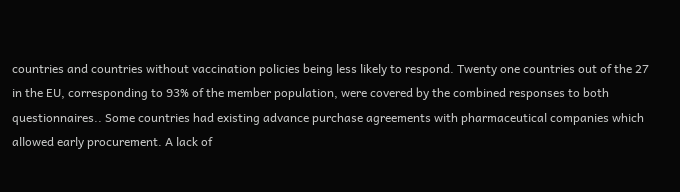countries and countries without vaccination policies being less likely to respond. Twenty one countries out of the 27 in the EU, corresponding to 93% of the member population, were covered by the combined responses to both questionnaires.. Some countries had existing advance purchase agreements with pharmaceutical companies which allowed early procurement. A lack of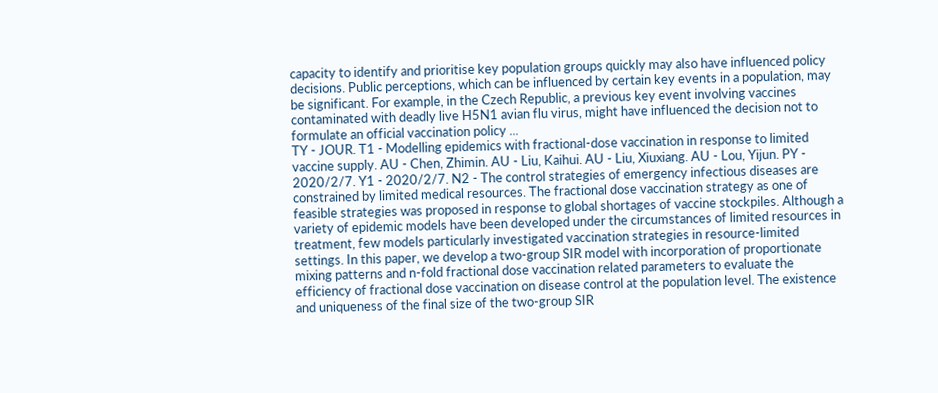capacity to identify and prioritise key population groups quickly may also have influenced policy decisions. Public perceptions, which can be influenced by certain key events in a population, may be significant. For example, in the Czech Republic, a previous key event involving vaccines contaminated with deadly live H5N1 avian flu virus, might have influenced the decision not to formulate an official vaccination policy ...
TY - JOUR. T1 - Modelling epidemics with fractional-dose vaccination in response to limited vaccine supply. AU - Chen, Zhimin. AU - Liu, Kaihui. AU - Liu, Xiuxiang. AU - Lou, Yijun. PY - 2020/2/7. Y1 - 2020/2/7. N2 - The control strategies of emergency infectious diseases are constrained by limited medical resources. The fractional dose vaccination strategy as one of feasible strategies was proposed in response to global shortages of vaccine stockpiles. Although a variety of epidemic models have been developed under the circumstances of limited resources in treatment, few models particularly investigated vaccination strategies in resource-limited settings. In this paper, we develop a two-group SIR model with incorporation of proportionate mixing patterns and n-fold fractional dose vaccination related parameters to evaluate the efficiency of fractional dose vaccination on disease control at the population level. The existence and uniqueness of the final size of the two-group SIR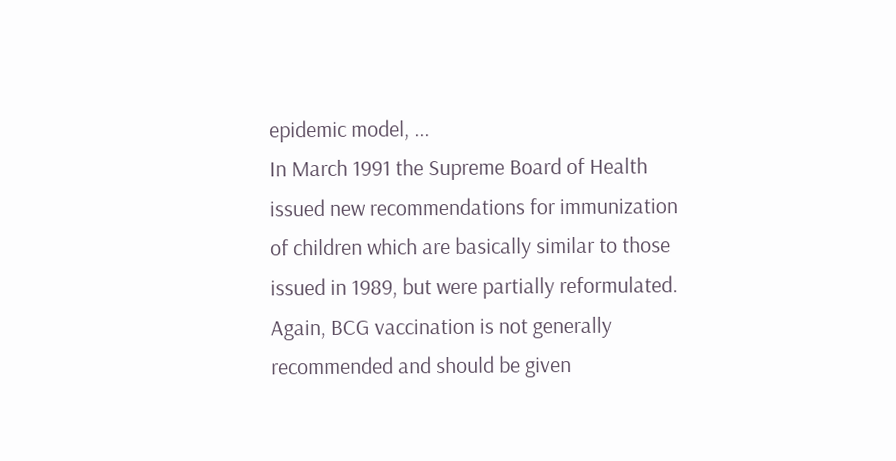epidemic model, ...
In March 1991 the Supreme Board of Health issued new recommendations for immunization of children which are basically similar to those issued in 1989, but were partially reformulated. Again, BCG vaccination is not generally recommended and should be given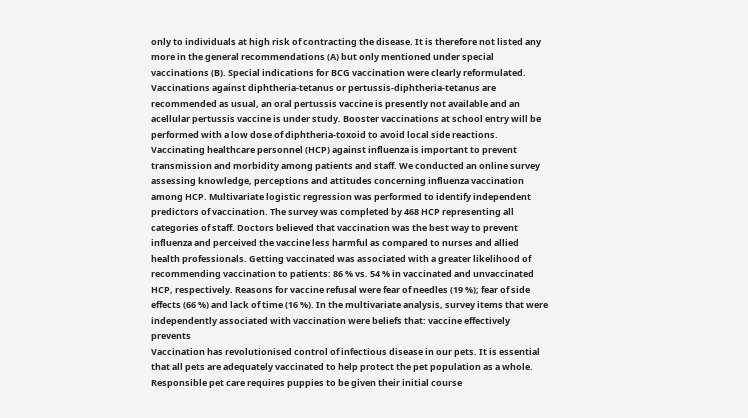only to individuals at high risk of contracting the disease. It is therefore not listed any more in the general recommendations (A) but only mentioned under special vaccinations (B). Special indications for BCG vaccination were clearly reformulated. Vaccinations against diphtheria-tetanus or pertussis-diphtheria-tetanus are recommended as usual, an oral pertussis vaccine is presently not available and an acellular pertussis vaccine is under study. Booster vaccinations at school entry will be performed with a low dose of diphtheria-toxoid to avoid local side reactions.
Vaccinating healthcare personnel (HCP) against influenza is important to prevent transmission and morbidity among patients and staff. We conducted an online survey assessing knowledge, perceptions and attitudes concerning influenza vaccination among HCP. Multivariate logistic regression was performed to identify independent predictors of vaccination. The survey was completed by 468 HCP representing all categories of staff. Doctors believed that vaccination was the best way to prevent influenza and perceived the vaccine less harmful as compared to nurses and allied health professionals. Getting vaccinated was associated with a greater likelihood of recommending vaccination to patients: 86 % vs. 54 % in vaccinated and unvaccinated HCP, respectively. Reasons for vaccine refusal were fear of needles (19 %); fear of side effects (66 %) and lack of time (16 %). In the multivariate analysis, survey items that were independently associated with vaccination were beliefs that: vaccine effectively prevents
Vaccination has revolutionised control of infectious disease in our pets. It is essential that all pets are adequately vaccinated to help protect the pet population as a whole. Responsible pet care requires puppies to be given their initial course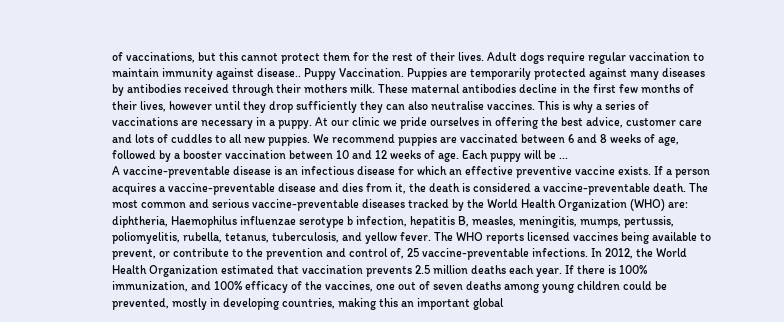of vaccinations, but this cannot protect them for the rest of their lives. Adult dogs require regular vaccination to maintain immunity against disease.. Puppy Vaccination. Puppies are temporarily protected against many diseases by antibodies received through their mothers milk. These maternal antibodies decline in the first few months of their lives, however until they drop sufficiently they can also neutralise vaccines. This is why a series of vaccinations are necessary in a puppy. At our clinic we pride ourselves in offering the best advice, customer care and lots of cuddles to all new puppies. We recommend puppies are vaccinated between 6 and 8 weeks of age, followed by a booster vaccination between 10 and 12 weeks of age. Each puppy will be ...
A vaccine-preventable disease is an infectious disease for which an effective preventive vaccine exists. If a person acquires a vaccine-preventable disease and dies from it, the death is considered a vaccine-preventable death. The most common and serious vaccine-preventable diseases tracked by the World Health Organization (WHO) are: diphtheria, Haemophilus influenzae serotype b infection, hepatitis B, measles, meningitis, mumps, pertussis, poliomyelitis, rubella, tetanus, tuberculosis, and yellow fever. The WHO reports licensed vaccines being available to prevent, or contribute to the prevention and control of, 25 vaccine-preventable infections. In 2012, the World Health Organization estimated that vaccination prevents 2.5 million deaths each year. If there is 100% immunization, and 100% efficacy of the vaccines, one out of seven deaths among young children could be prevented, mostly in developing countries, making this an important global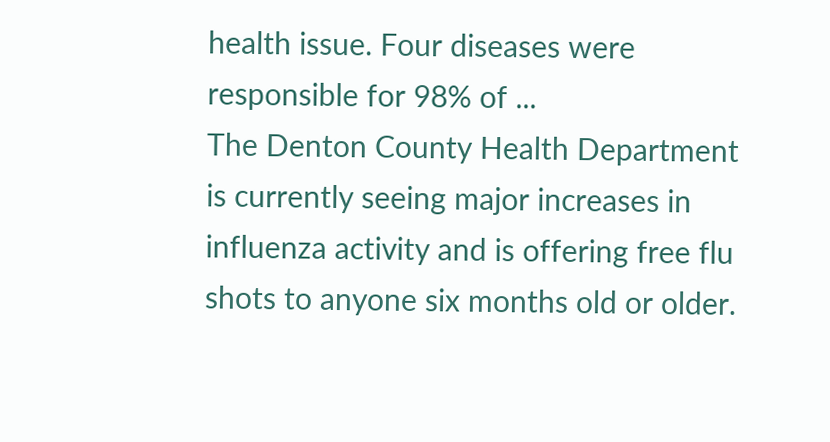health issue. Four diseases were responsible for 98% of ...
The Denton County Health Department is currently seeing major increases in influenza activity and is offering free flu shots to anyone six months old or older.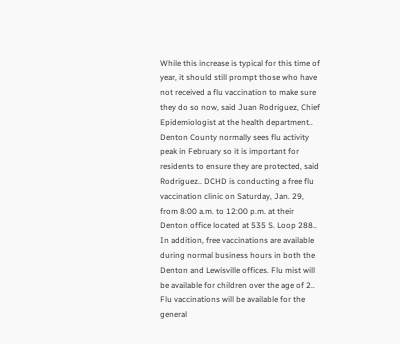While this increase is typical for this time of year, it should still prompt those who have not received a flu vaccination to make sure they do so now, said Juan Rodriguez, Chief Epidemiologist at the health department.. Denton County normally sees flu activity peak in February so it is important for residents to ensure they are protected, said Rodriguez.. DCHD is conducting a free flu vaccination clinic on Saturday, Jan. 29, from 8:00 a.m. to 12:00 p.m. at their Denton office located at 535 S. Loop 288.. In addition, free vaccinations are available during normal business hours in both the Denton and Lewisville offices. Flu mist will be available for children over the age of 2.. Flu vaccinations will be available for the general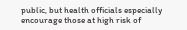public, but health officials especially encourage those at high risk of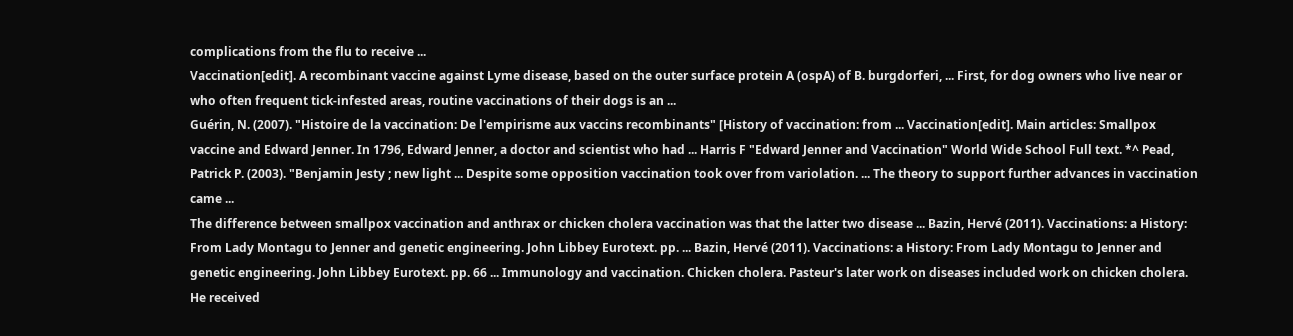complications from the flu to receive ...
Vaccination[edit]. A recombinant vaccine against Lyme disease, based on the outer surface protein A (ospA) of B. burgdorferi, ... First, for dog owners who live near or who often frequent tick-infested areas, routine vaccinations of their dogs is an ...
Guérin, N. (2007). "Histoire de la vaccination: De l'empirisme aux vaccins recombinants" [History of vaccination: from ... Vaccination[edit]. Main articles: Smallpox vaccine and Edward Jenner. In 1796, Edward Jenner, a doctor and scientist who had ... Harris F "Edward Jenner and Vaccination" World Wide School Full text. *^ Pead, Patrick P. (2003). "Benjamin Jesty ; new light ... Despite some opposition vaccination took over from variolation. ... The theory to support further advances in vaccination came ...
The difference between smallpox vaccination and anthrax or chicken cholera vaccination was that the latter two disease ... Bazin, Hervé (2011). Vaccinations: a History: From Lady Montagu to Jenner and genetic engineering. John Libbey Eurotext. pp. ... Bazin, Hervé (2011). Vaccinations: a History: From Lady Montagu to Jenner and genetic engineering. John Libbey Eurotext. pp. 66 ... Immunology and vaccination. Chicken cholera. Pasteur's later work on diseases included work on chicken cholera. He received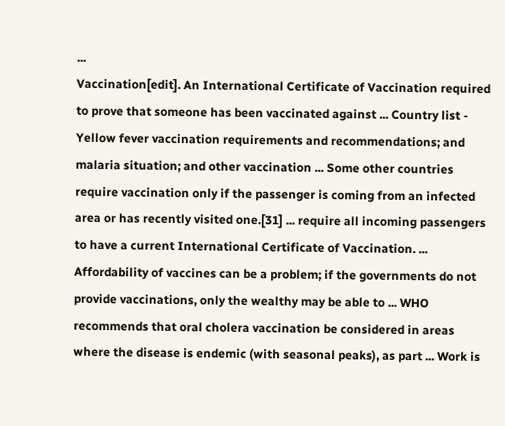...
Vaccination[edit]. An International Certificate of Vaccination required to prove that someone has been vaccinated against ... Country list - Yellow fever vaccination requirements and recommendations; and malaria situation; and other vaccination ... Some other countries require vaccination only if the passenger is coming from an infected area or has recently visited one.[31] ... require all incoming passengers to have a current International Certificate of Vaccination. ...
Affordability of vaccines can be a problem; if the governments do not provide vaccinations, only the wealthy may be able to ... WHO recommends that oral cholera vaccination be considered in areas where the disease is endemic (with seasonal peaks), as part ... Work is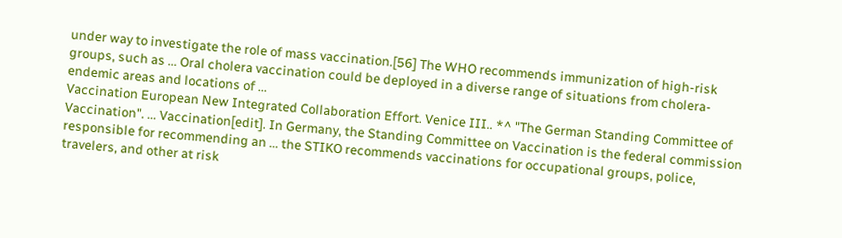under way to investigate the role of mass vaccination.[56] The WHO recommends immunization of high-risk groups, such as ... Oral cholera vaccination could be deployed in a diverse range of situations from cholera-endemic areas and locations of ...
Vaccination European New Integrated Collaboration Effort. Venice III.. *^ "The German Standing Committee of Vaccination". ... Vaccination[edit]. In Germany, the Standing Committee on Vaccination is the federal commission responsible for recommending an ... the STIKO recommends vaccinations for occupational groups, police, travelers, and other at risk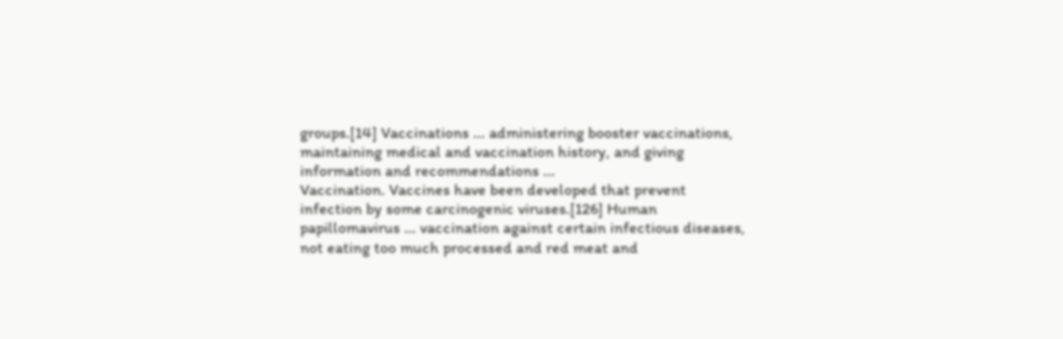groups.[14] Vaccinations ... administering booster vaccinations, maintaining medical and vaccination history, and giving information and recommendations ...
Vaccination. Vaccines have been developed that prevent infection by some carcinogenic viruses.[126] Human papillomavirus ... vaccination against certain infectious diseases, not eating too much processed and red meat and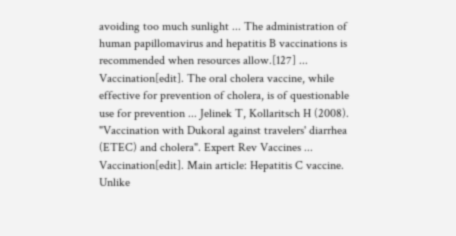avoiding too much sunlight ... The administration of human papillomavirus and hepatitis B vaccinations is recommended when resources allow.[127] ...
Vaccination[edit]. The oral cholera vaccine, while effective for prevention of cholera, is of questionable use for prevention ... Jelinek T, Kollaritsch H (2008). "Vaccination with Dukoral against travelers' diarrhea (ETEC) and cholera". Expert Rev Vaccines ...
Vaccination[edit]. Main article: Hepatitis C vaccine. Unlike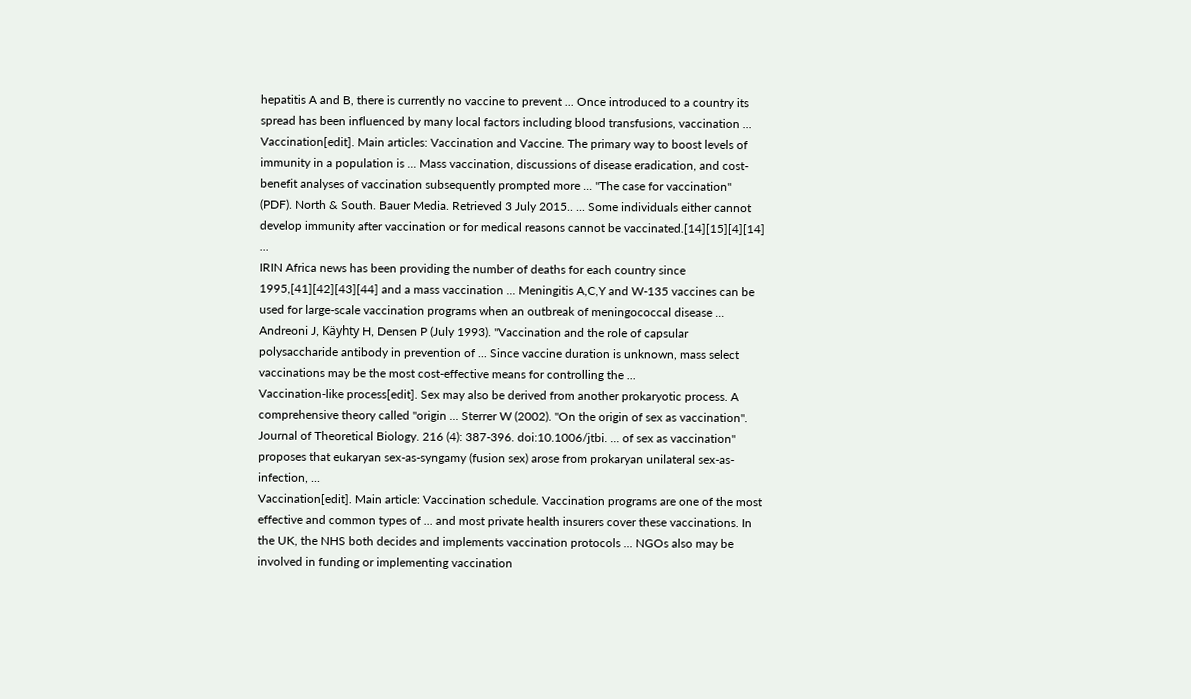hepatitis A and B, there is currently no vaccine to prevent ... Once introduced to a country its spread has been influenced by many local factors including blood transfusions, vaccination ...
Vaccination[edit]. Main articles: Vaccination and Vaccine. The primary way to boost levels of immunity in a population is ... Mass vaccination, discussions of disease eradication, and cost-benefit analyses of vaccination subsequently prompted more ... "The case for vaccination" (PDF). North & South. Bauer Media. Retrieved 3 July 2015.. ... Some individuals either cannot develop immunity after vaccination or for medical reasons cannot be vaccinated.[14][15][4][14] ...
IRIN Africa news has been providing the number of deaths for each country since 1995,[41][42][43][44] and a mass vaccination ... Meningitis A,C,Y and W-135 vaccines can be used for large-scale vaccination programs when an outbreak of meningococcal disease ... Andreoni J, Käyhty H, Densen P (July 1993). "Vaccination and the role of capsular polysaccharide antibody in prevention of ... Since vaccine duration is unknown, mass select vaccinations may be the most cost-effective means for controlling the ...
Vaccination-like process[edit]. Sex may also be derived from another prokaryotic process. A comprehensive theory called "origin ... Sterrer W (2002). "On the origin of sex as vaccination". Journal of Theoretical Biology. 216 (4): 387-396. doi:10.1006/jtbi. ... of sex as vaccination" proposes that eukaryan sex-as-syngamy (fusion sex) arose from prokaryan unilateral sex-as-infection, ...
Vaccination[edit]. Main article: Vaccination schedule. Vaccination programs are one of the most effective and common types of ... and most private health insurers cover these vaccinations. In the UK, the NHS both decides and implements vaccination protocols ... NGOs also may be involved in funding or implementing vaccination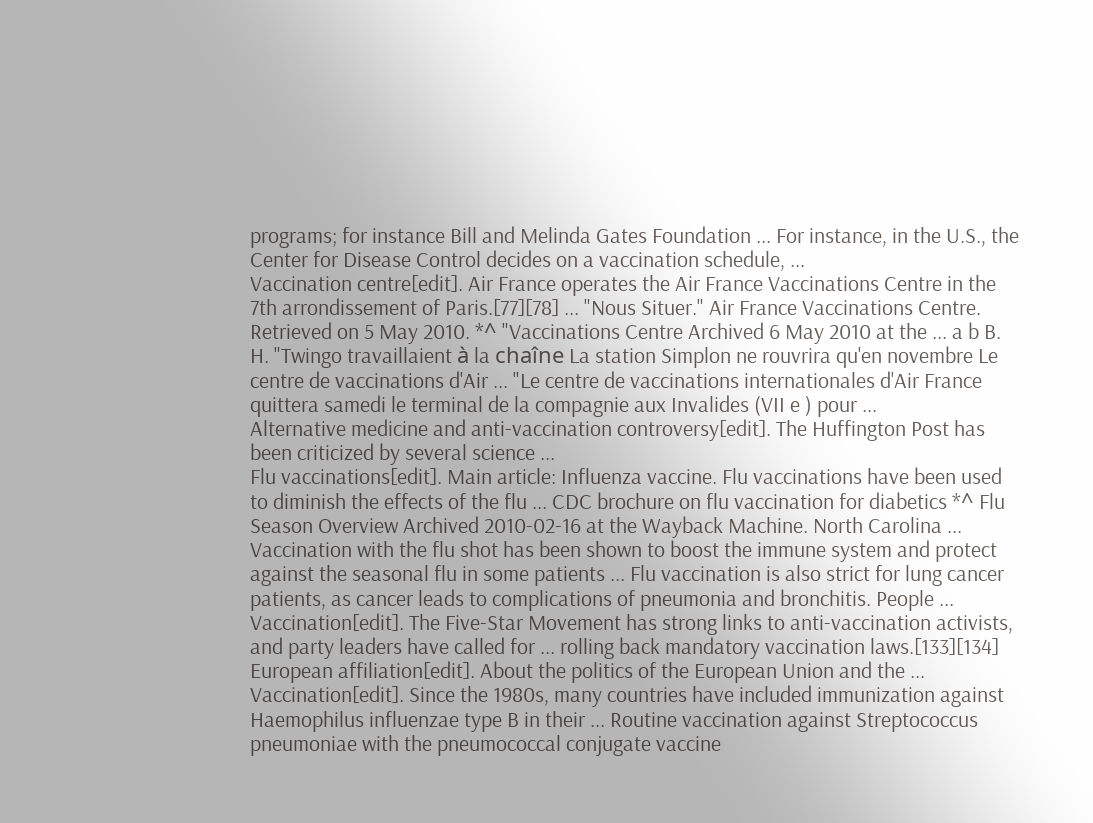programs; for instance Bill and Melinda Gates Foundation ... For instance, in the U.S., the Center for Disease Control decides on a vaccination schedule, ...
Vaccination centre[edit]. Air France operates the Air France Vaccinations Centre in the 7th arrondissement of Paris.[77][78] ... "Nous Situer." Air France Vaccinations Centre. Retrieved on 5 May 2010. *^ "Vaccinations Centre Archived 6 May 2010 at the ... a b B. H. "Twingo travaillaient à la chaîne La station Simplon ne rouvrira qu'en novembre Le centre de vaccinations d'Air ... "Le centre de vaccinations internationales d'Air France quittera samedi le terminal de la compagnie aux Invalides (VII e ) pour ...
Alternative medicine and anti-vaccination controversy[edit]. The Huffington Post has been criticized by several science ...
Flu vaccinations[edit]. Main article: Influenza vaccine. Flu vaccinations have been used to diminish the effects of the flu ... CDC brochure on flu vaccination for diabetics *^ Flu Season Overview Archived 2010-02-16 at the Wayback Machine. North Carolina ... Vaccination with the flu shot has been shown to boost the immune system and protect against the seasonal flu in some patients ... Flu vaccination is also strict for lung cancer patients, as cancer leads to complications of pneumonia and bronchitis. People ...
Vaccination[edit]. The Five-Star Movement has strong links to anti-vaccination activists, and party leaders have called for ... rolling back mandatory vaccination laws.[133][134] European affiliation[edit]. About the politics of the European Union and the ...
Vaccination[edit]. Since the 1980s, many countries have included immunization against Haemophilus influenzae type B in their ... Routine vaccination against Streptococcus pneumoniae with the pneumococcal conjugate vaccine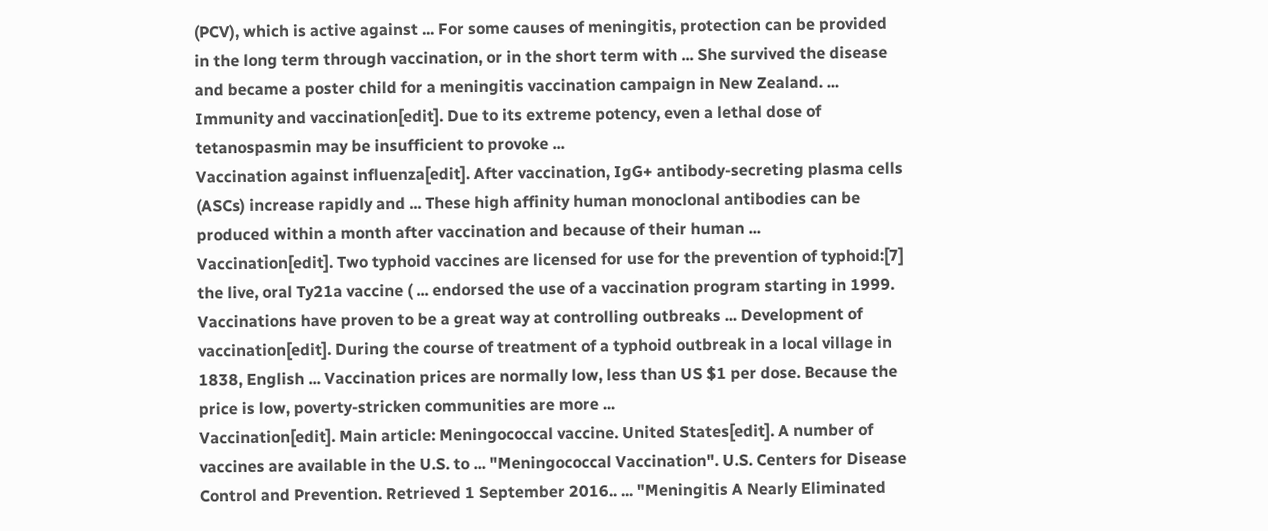(PCV), which is active against ... For some causes of meningitis, protection can be provided in the long term through vaccination, or in the short term with ... She survived the disease and became a poster child for a meningitis vaccination campaign in New Zealand. ...
Immunity and vaccination[edit]. Due to its extreme potency, even a lethal dose of tetanospasmin may be insufficient to provoke ...
Vaccination against influenza[edit]. After vaccination, IgG+ antibody-secreting plasma cells (ASCs) increase rapidly and ... These high affinity human monoclonal antibodies can be produced within a month after vaccination and because of their human ...
Vaccination[edit]. Two typhoid vaccines are licensed for use for the prevention of typhoid:[7] the live, oral Ty21a vaccine ( ... endorsed the use of a vaccination program starting in 1999. Vaccinations have proven to be a great way at controlling outbreaks ... Development of vaccination[edit]. During the course of treatment of a typhoid outbreak in a local village in 1838, English ... Vaccination prices are normally low, less than US $1 per dose. Because the price is low, poverty-stricken communities are more ...
Vaccination[edit]. Main article: Meningococcal vaccine. United States[edit]. A number of vaccines are available in the U.S. to ... "Meningococcal Vaccination". U.S. Centers for Disease Control and Prevention. Retrieved 1 September 2016.. ... "Meningitis A Nearly Eliminated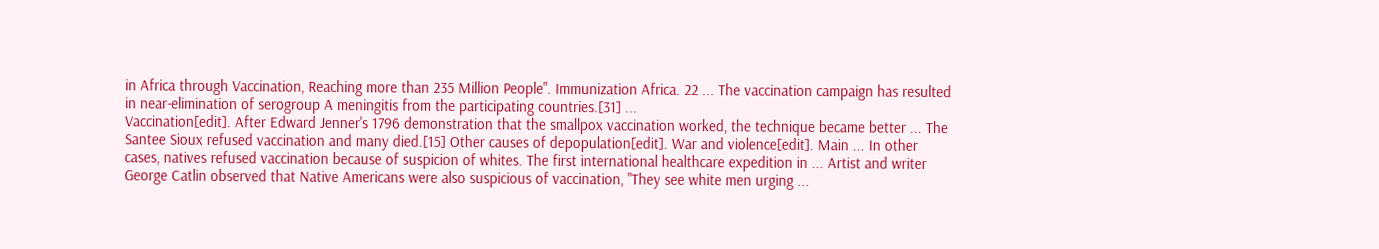in Africa through Vaccination, Reaching more than 235 Million People". Immunization Africa. 22 ... The vaccination campaign has resulted in near-elimination of serogroup A meningitis from the participating countries.[31] ...
Vaccination[edit]. After Edward Jenner's 1796 demonstration that the smallpox vaccination worked, the technique became better ... The Santee Sioux refused vaccination and many died.[15] Other causes of depopulation[edit]. War and violence[edit]. Main ... In other cases, natives refused vaccination because of suspicion of whites. The first international healthcare expedition in ... Artist and writer George Catlin observed that Native Americans were also suspicious of vaccination, "They see white men urging ...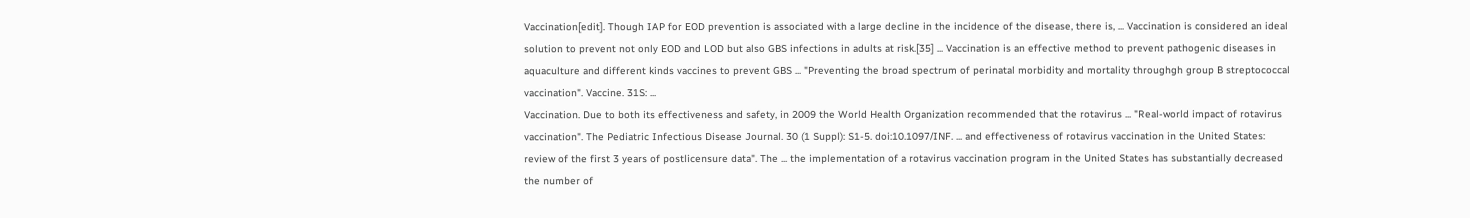Vaccination[edit]. Though IAP for EOD prevention is associated with a large decline in the incidence of the disease, there is, ... Vaccination is considered an ideal solution to prevent not only EOD and LOD but also GBS infections in adults at risk.[35] ... Vaccination is an effective method to prevent pathogenic diseases in aquaculture and different kinds vaccines to prevent GBS ... "Preventing the broad spectrum of perinatal morbidity and mortality throughgh group B streptococcal vaccination". Vaccine. 31S: ...
Vaccination. Due to both its effectiveness and safety, in 2009 the World Health Organization recommended that the rotavirus ... "Real-world impact of rotavirus vaccination". The Pediatric Infectious Disease Journal. 30 (1 Suppl): S1-5. doi:10.1097/INF. ... and effectiveness of rotavirus vaccination in the United States: review of the first 3 years of postlicensure data". The ... the implementation of a rotavirus vaccination program in the United States has substantially decreased the number of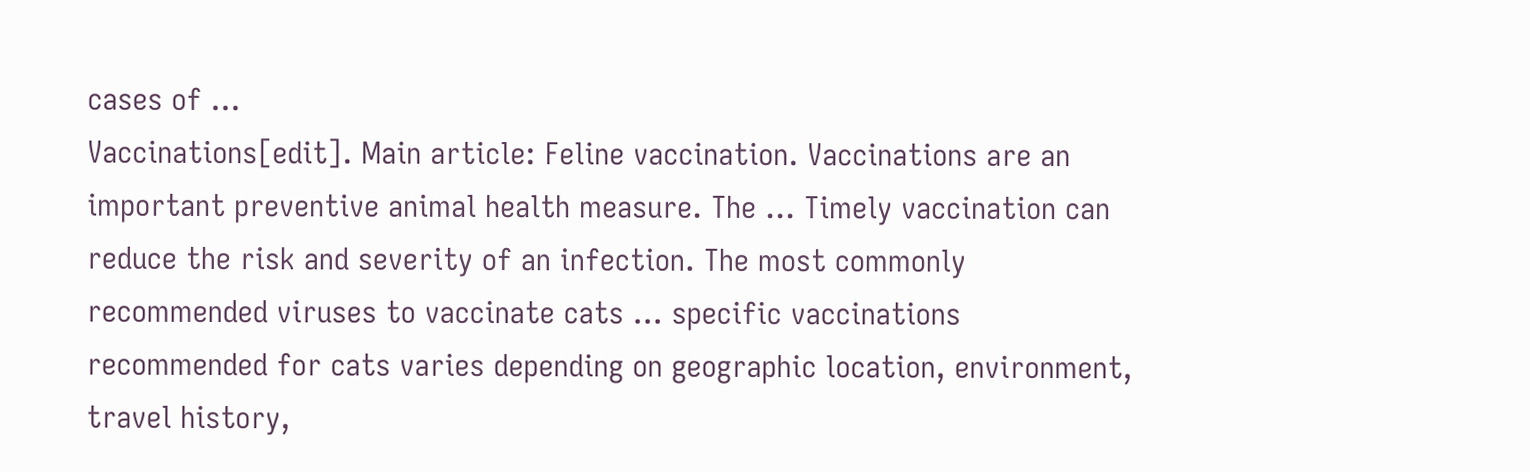cases of ...
Vaccinations[edit]. Main article: Feline vaccination. Vaccinations are an important preventive animal health measure. The ... Timely vaccination can reduce the risk and severity of an infection. The most commonly recommended viruses to vaccinate cats ... specific vaccinations recommended for cats varies depending on geographic location, environment, travel history,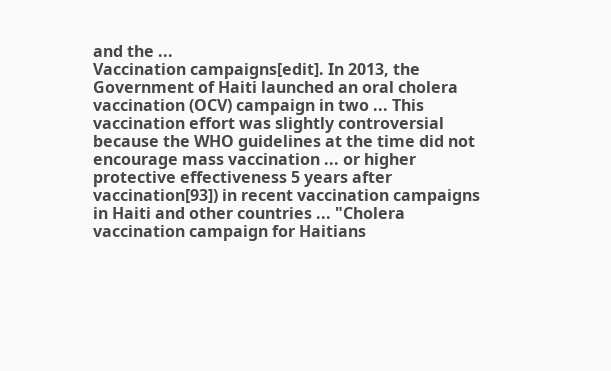and the ...
Vaccination campaigns[edit]. In 2013, the Government of Haiti launched an oral cholera vaccination (OCV) campaign in two ... This vaccination effort was slightly controversial because the WHO guidelines at the time did not encourage mass vaccination ... or higher protective effectiveness 5 years after vaccination[93]) in recent vaccination campaigns in Haiti and other countries ... "Cholera vaccination campaign for Haitians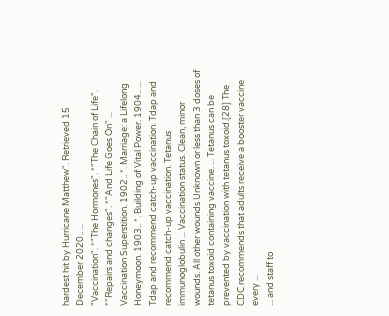hardest hit by Hurricane Matthew". Retrieved 15 December 2020.. ...
"Vaccination". *"The Hormones". *"The Chain of Life". *"Repairs and changes". *"And Life Goes On" ...
Vaccination Superstition. 1902.. *. Marriage: a Lifelong Honeymoon. 1903.. *. Building of Vital Power. 1904.. ...
Tdap and recommend catch-up vaccination. Tdap and recommend catch-up vaccination. Tetanus immunoglobulin ... Vaccination status. Clean, minor wounds. All other wounds Unknown or less than 3 doses of tetanus toxoid containing vaccine. ... Tetanus can be prevented by vaccination with tetanus toxoid.[28] The CDC recommends that adults receive a booster vaccine every ...
... and staff to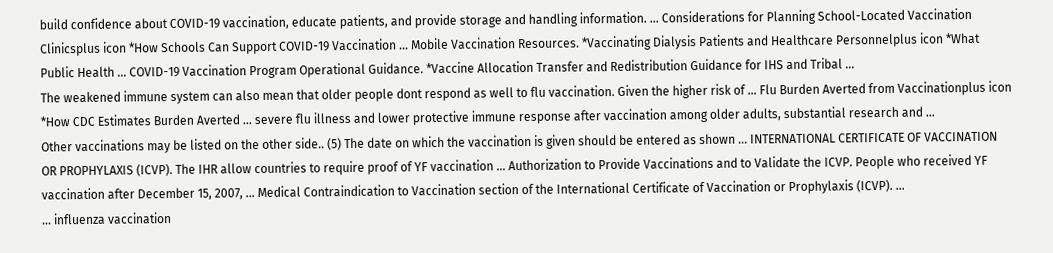build confidence about COVID-19 vaccination, educate patients, and provide storage and handling information. ... Considerations for Planning School-Located Vaccination Clinicsplus icon *How Schools Can Support COVID-19 Vaccination ... Mobile Vaccination Resources. *Vaccinating Dialysis Patients and Healthcare Personnelplus icon *What Public Health ... COVID-19 Vaccination Program Operational Guidance. *Vaccine Allocation Transfer and Redistribution Guidance for IHS and Tribal ...
The weakened immune system can also mean that older people dont respond as well to flu vaccination. Given the higher risk of ... Flu Burden Averted from Vaccinationplus icon *How CDC Estimates Burden Averted ... severe flu illness and lower protective immune response after vaccination among older adults, substantial research and ...
Other vaccinations may be listed on the other side.. (5) The date on which the vaccination is given should be entered as shown ... INTERNATIONAL CERTIFICATE OF VACCINATION OR PROPHYLAXIS (ICVP). The IHR allow countries to require proof of YF vaccination ... Authorization to Provide Vaccinations and to Validate the ICVP. People who received YF vaccination after December 15, 2007, ... Medical Contraindication to Vaccination section of the International Certificate of Vaccination or Prophylaxis (ICVP). ...
... influenza vaccination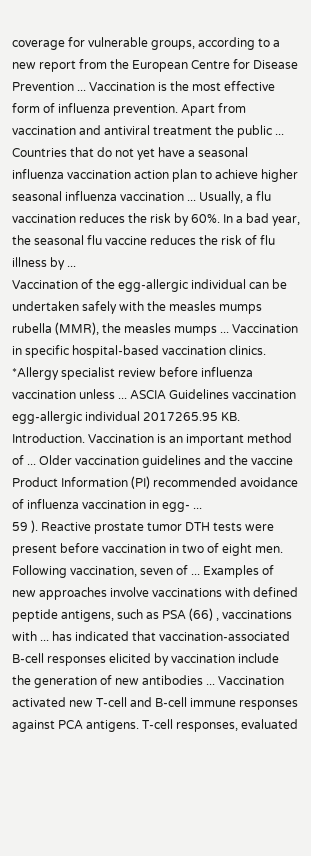coverage for vulnerable groups, according to a new report from the European Centre for Disease Prevention ... Vaccination is the most effective form of influenza prevention. Apart from vaccination and antiviral treatment the public ... Countries that do not yet have a seasonal influenza vaccination action plan to achieve higher seasonal influenza vaccination ... Usually, a flu vaccination reduces the risk by 60%. In a bad year, the seasonal flu vaccine reduces the risk of flu illness by ...
Vaccination of the egg-allergic individual can be undertaken safely with the measles mumps rubella (MMR), the measles mumps ... Vaccination in specific hospital-based vaccination clinics. *Allergy specialist review before influenza vaccination unless ... ASCIA Guidelines vaccination egg-allergic individual 2017265.95 KB. Introduction. Vaccination is an important method of ... Older vaccination guidelines and the vaccine Product Information (PI) recommended avoidance of influenza vaccination in egg- ...
59 ). Reactive prostate tumor DTH tests were present before vaccination in two of eight men. Following vaccination, seven of ... Examples of new approaches involve vaccinations with defined peptide antigens, such as PSA (66) , vaccinations with ... has indicated that vaccination-associated B-cell responses elicited by vaccination include the generation of new antibodies ... Vaccination activated new T-cell and B-cell immune responses against PCA antigens. T-cell responses, evaluated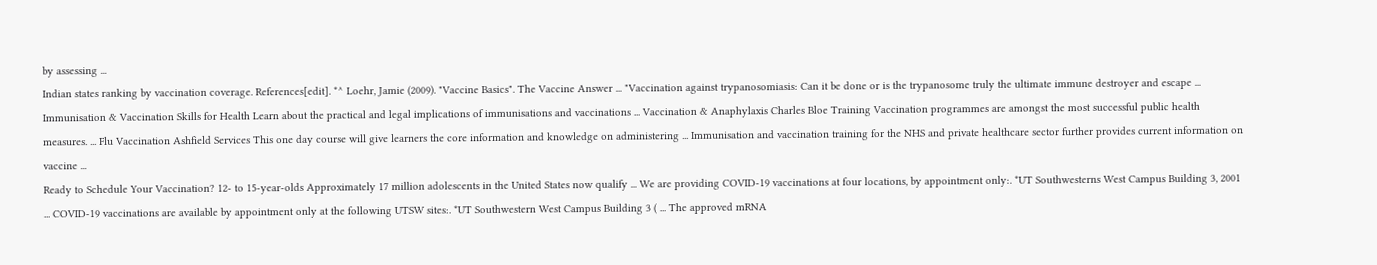by assessing ...
Indian states ranking by vaccination coverage. References[edit]. *^ Loehr, Jamie (2009). "Vaccine Basics". The Vaccine Answer ... "Vaccination against trypanosomiasis: Can it be done or is the trypanosome truly the ultimate immune destroyer and escape ...
Immunisation & Vaccination Skills for Health Learn about the practical and legal implications of immunisations and vaccinations ... Vaccination & Anaphylaxis Charles Bloe Training Vaccination programmes are amongst the most successful public health measures. ... Flu Vaccination Ashfield Services This one day course will give learners the core information and knowledge on administering ... Immunisation and vaccination training for the NHS and private healthcare sector further provides current information on vaccine ...
Ready to Schedule Your Vaccination? 12- to 15-year-olds Approximately 17 million adolescents in the United States now qualify ... We are providing COVID-19 vaccinations at four locations, by appointment only:. *UT Southwesterns West Campus Building 3, 2001 ... COVID-19 vaccinations are available by appointment only at the following UTSW sites:. *UT Southwestern West Campus Building 3 ( ... The approved mRNA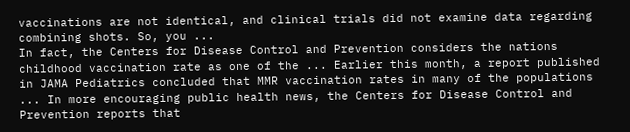vaccinations are not identical, and clinical trials did not examine data regarding combining shots. So, you ...
In fact, the Centers for Disease Control and Prevention considers the nations childhood vaccination rate as one of the ... Earlier this month, a report published in JAMA Pediatrics concluded that MMR vaccination rates in many of the populations ... In more encouraging public health news, the Centers for Disease Control and Prevention reports that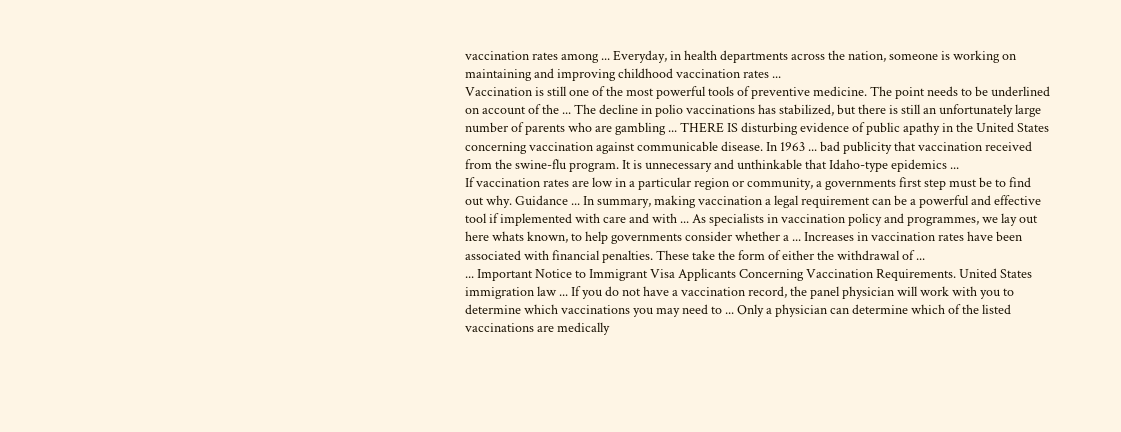vaccination rates among ... Everyday, in health departments across the nation, someone is working on maintaining and improving childhood vaccination rates ...
Vaccination is still one of the most powerful tools of preventive medicine. The point needs to be underlined on account of the ... The decline in polio vaccinations has stabilized, but there is still an unfortunately large number of parents who are gambling ... THERE IS disturbing evidence of public apathy in the United States concerning vaccination against communicable disease. In 1963 ... bad publicity that vaccination received from the swine-flu program. It is unnecessary and unthinkable that Idaho-type epidemics ...
If vaccination rates are low in a particular region or community, a governments first step must be to find out why. Guidance ... In summary, making vaccination a legal requirement can be a powerful and effective tool if implemented with care and with ... As specialists in vaccination policy and programmes, we lay out here whats known, to help governments consider whether a ... Increases in vaccination rates have been associated with financial penalties. These take the form of either the withdrawal of ...
... Important Notice to Immigrant Visa Applicants Concerning Vaccination Requirements. United States immigration law ... If you do not have a vaccination record, the panel physician will work with you to determine which vaccinations you may need to ... Only a physician can determine which of the listed vaccinations are medically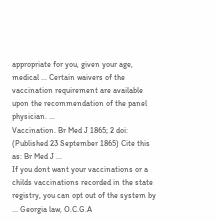appropriate for you, given your age, medical ... Certain waivers of the vaccination requirement are available upon the recommendation of the panel physician. ...
Vaccination. Br Med J 1865; 2 doi: (Published 23 September 1865) Cite this as: Br Med J ...
If you dont want your vaccinations or a childs vaccinations recorded in the state registry, you can opt out of the system by ... Georgia law, O.C.G.A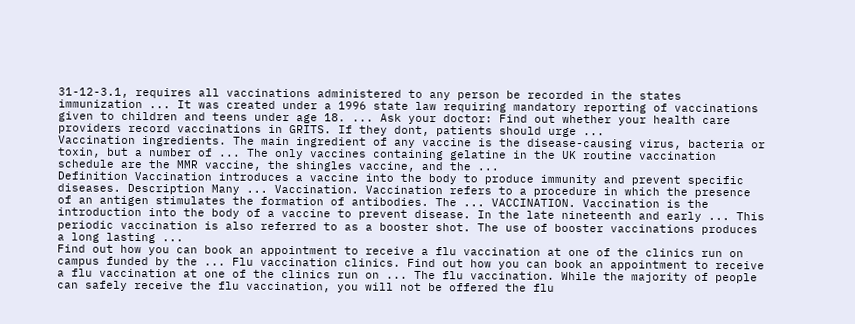31-12-3.1, requires all vaccinations administered to any person be recorded in the states immunization ... It was created under a 1996 state law requiring mandatory reporting of vaccinations given to children and teens under age 18. ... Ask your doctor: Find out whether your health care providers record vaccinations in GRITS. If they dont, patients should urge ...
Vaccination ingredients. The main ingredient of any vaccine is the disease-causing virus, bacteria or toxin, but a number of ... The only vaccines containing gelatine in the UK routine vaccination schedule are the MMR vaccine, the shingles vaccine, and the ...
Definition Vaccination introduces a vaccine into the body to produce immunity and prevent specific diseases. Description Many ... Vaccination. Vaccination refers to a procedure in which the presence of an antigen stimulates the formation of antibodies. The ... VACCINATION. Vaccination is the introduction into the body of a vaccine to prevent disease. In the late nineteenth and early ... This periodic vaccination is also referred to as a booster shot. The use of booster vaccinations produces a long lasting ...
Find out how you can book an appointment to receive a flu vaccination at one of the clinics run on campus funded by the ... Flu vaccination clinics. Find out how you can book an appointment to receive a flu vaccination at one of the clinics run on ... The flu vaccination. While the majority of people can safely receive the flu vaccination, you will not be offered the flu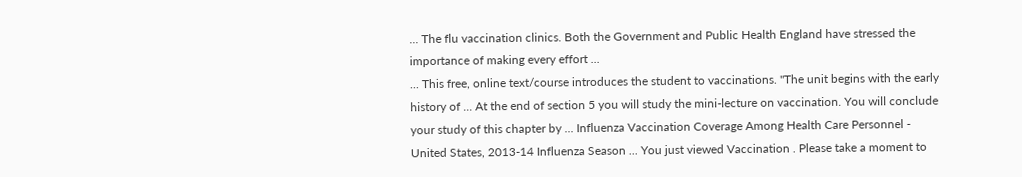... The flu vaccination clinics. Both the Government and Public Health England have stressed the importance of making every effort ...
... This free, online text/course introduces the student to vaccinations. "The unit begins with the early history of ... At the end of section 5 you will study the mini-lecture on vaccination. You will conclude your study of this chapter by ... Influenza Vaccination Coverage Among Health Care Personnel - United States, 2013-14 Influenza Season ... You just viewed Vaccination . Please take a moment to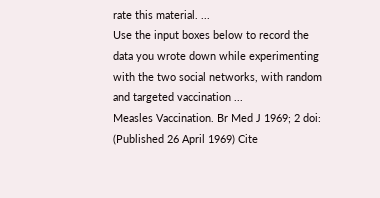rate this material. ...
Use the input boxes below to record the data you wrote down while experimenting with the two social networks, with random and targeted vaccination ...
Measles Vaccination. Br Med J 1969; 2 doi: (Published 26 April 1969) Cite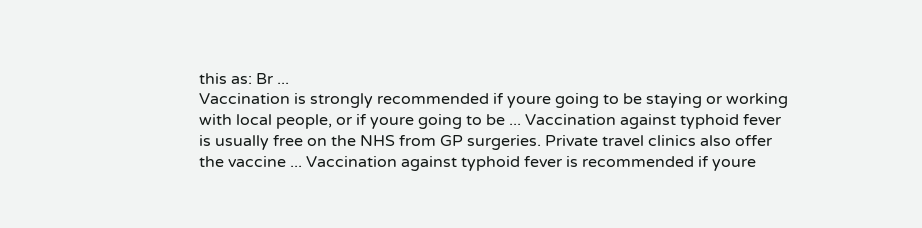this as: Br ...
Vaccination is strongly recommended if youre going to be staying or working with local people, or if youre going to be ... Vaccination against typhoid fever is usually free on the NHS from GP surgeries. Private travel clinics also offer the vaccine ... Vaccination against typhoid fever is recommended if youre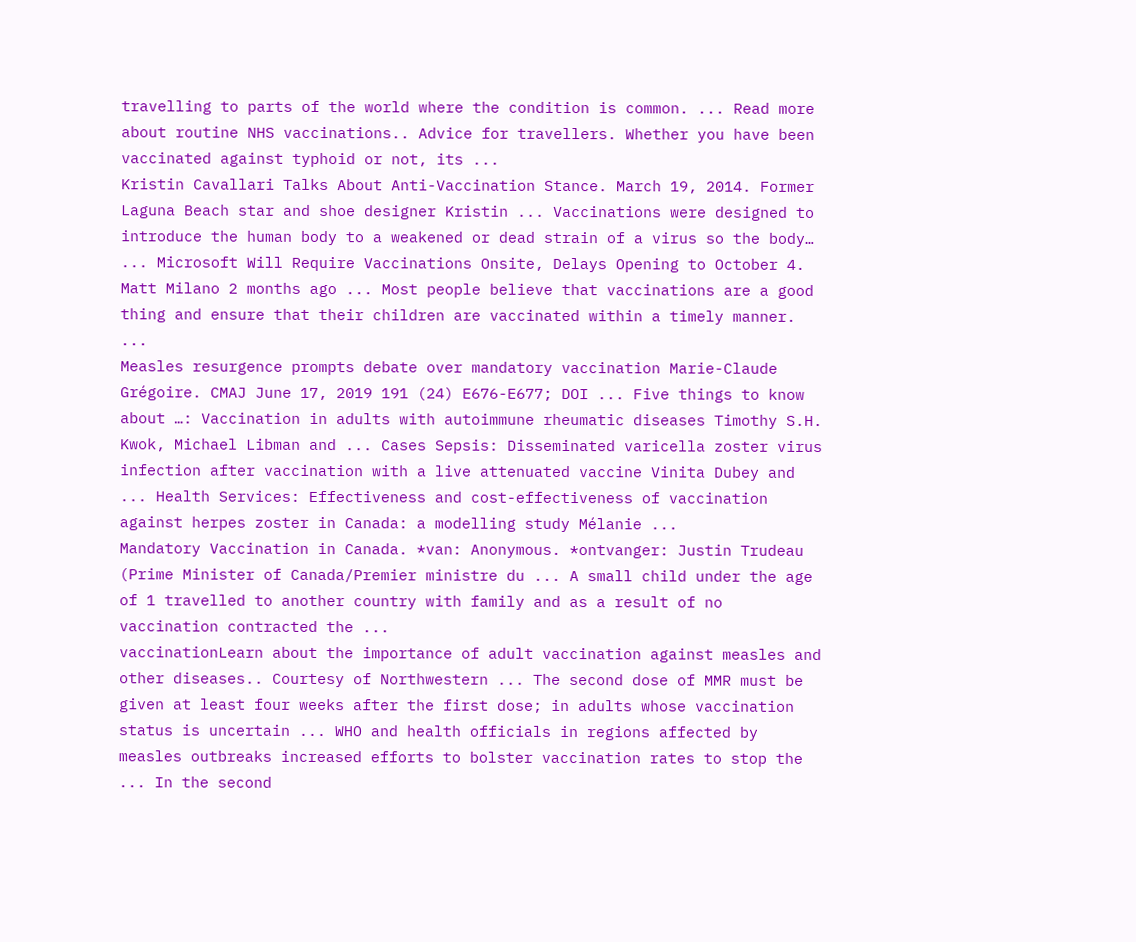travelling to parts of the world where the condition is common. ... Read more about routine NHS vaccinations.. Advice for travellers. Whether you have been vaccinated against typhoid or not, its ...
Kristin Cavallari Talks About Anti-Vaccination Stance. March 19, 2014. Former Laguna Beach star and shoe designer Kristin ... Vaccinations were designed to introduce the human body to a weakened or dead strain of a virus so the body… ... Microsoft Will Require Vaccinations Onsite, Delays Opening to October 4. Matt Milano 2 months ago ... Most people believe that vaccinations are a good thing and ensure that their children are vaccinated within a timely manner. ...
Measles resurgence prompts debate over mandatory vaccination Marie-Claude Grégoire. CMAJ June 17, 2019 191 (24) E676-E677; DOI ... Five things to know about …: Vaccination in adults with autoimmune rheumatic diseases Timothy S.H. Kwok, Michael Libman and ... Cases Sepsis: Disseminated varicella zoster virus infection after vaccination with a live attenuated vaccine Vinita Dubey and ... Health Services: Effectiveness and cost-effectiveness of vaccination against herpes zoster in Canada: a modelling study Mélanie ...
Mandatory Vaccination in Canada. *van: Anonymous. *ontvanger: Justin Trudeau (Prime Minister of Canada/Premier ministre du ... A small child under the age of 1 travelled to another country with family and as a result of no vaccination contracted the ...
vaccinationLearn about the importance of adult vaccination against measles and other diseases.. Courtesy of Northwestern ... The second dose of MMR must be given at least four weeks after the first dose; in adults whose vaccination status is uncertain ... WHO and health officials in regions affected by measles outbreaks increased efforts to bolster vaccination rates to stop the ... In the second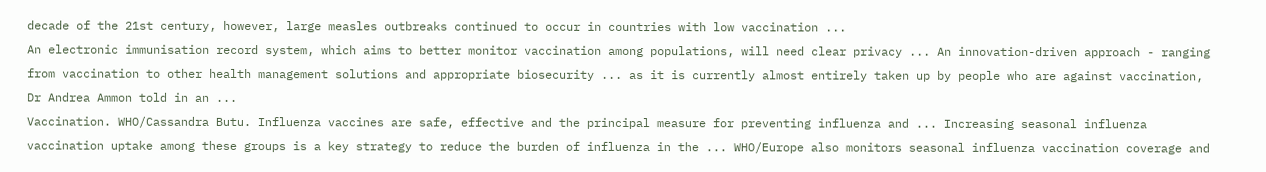decade of the 21st century, however, large measles outbreaks continued to occur in countries with low vaccination ...
An electronic immunisation record system, which aims to better monitor vaccination among populations, will need clear privacy ... An innovation-driven approach - ranging from vaccination to other health management solutions and appropriate biosecurity ... as it is currently almost entirely taken up by people who are against vaccination, Dr Andrea Ammon told in an ...
Vaccination. WHO/Cassandra Butu. Influenza vaccines are safe, effective and the principal measure for preventing influenza and ... Increasing seasonal influenza vaccination uptake among these groups is a key strategy to reduce the burden of influenza in the ... WHO/Europe also monitors seasonal influenza vaccination coverage and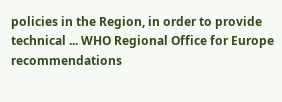policies in the Region, in order to provide technical ... WHO Regional Office for Europe recommendations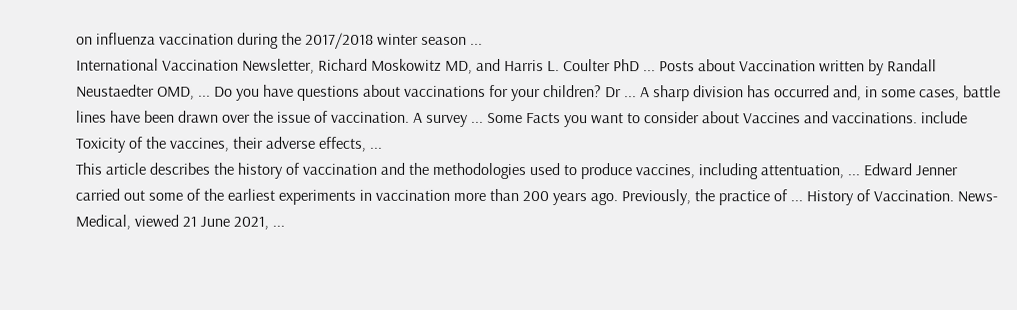on influenza vaccination during the 2017/2018 winter season ...
International Vaccination Newsletter, Richard Moskowitz MD, and Harris L. Coulter PhD ... Posts about Vaccination written by Randall Neustaedter OMD, ... Do you have questions about vaccinations for your children? Dr ... A sharp division has occurred and, in some cases, battle lines have been drawn over the issue of vaccination. A survey ... Some Facts you want to consider about Vaccines and vaccinations. include Toxicity of the vaccines, their adverse effects, ...
This article describes the history of vaccination and the methodologies used to produce vaccines, including attentuation, ... Edward Jenner carried out some of the earliest experiments in vaccination more than 200 years ago. Previously, the practice of ... History of Vaccination. News-Medical, viewed 21 June 2021, ...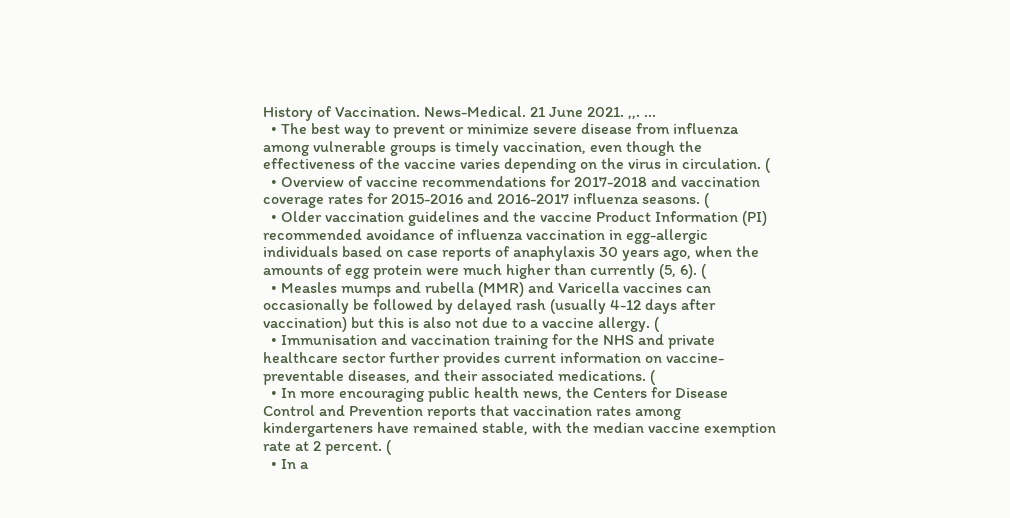History of Vaccination. News-Medical. 21 June 2021. ,,. ...
  • The best way to prevent or minimize severe disease from influenza among vulnerable groups is timely vaccination, even though the effectiveness of the vaccine varies depending on the virus in circulation. (
  • Overview of vaccine recommendations for 2017-2018 and vaccination coverage rates for 2015-2016 and 2016-2017 influenza seasons. (
  • Older vaccination guidelines and the vaccine Product Information (PI) recommended avoidance of influenza vaccination in egg-allergic individuals based on case reports of anaphylaxis 30 years ago, when the amounts of egg protein were much higher than currently (5, 6). (
  • Measles mumps and rubella (MMR) and Varicella vaccines can occasionally be followed by delayed rash (usually 4-12 days after vaccination) but this is also not due to a vaccine allergy. (
  • Immunisation and vaccination training for the NHS and private healthcare sector further provides current information on vaccine-preventable diseases, and their associated medications. (
  • In more encouraging public health news, the Centers for Disease Control and Prevention reports that vaccination rates among kindergarteners have remained stable, with the median vaccine exemption rate at 2 percent. (
  • In a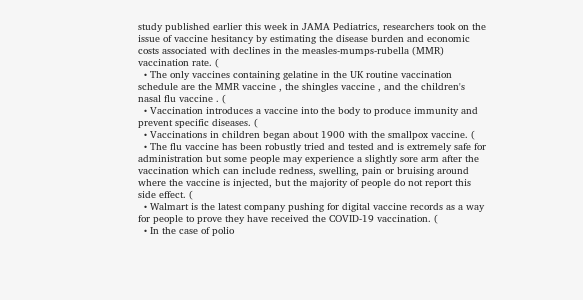study published earlier this week in JAMA Pediatrics, researchers took on the issue of vaccine hesitancy by estimating the disease burden and economic costs associated with declines in the measles-mumps-rubella (MMR) vaccination rate. (
  • The only vaccines containing gelatine in the UK routine vaccination schedule are the MMR vaccine , the shingles vaccine , and the children's nasal flu vaccine . (
  • Vaccination introduces a vaccine into the body to produce immunity and prevent specific diseases. (
  • Vaccinations in children began about 1900 with the smallpox vaccine. (
  • The flu vaccine has been robustly tried and tested and is extremely safe for administration but some people may experience a slightly sore arm after the vaccination which can include redness, swelling, pain or bruising around where the vaccine is injected, but the majority of people do not report this side effect. (
  • Walmart is the latest company pushing for digital vaccine records as a way for people to prove they have received the COVID-19 vaccination. (
  • In the case of polio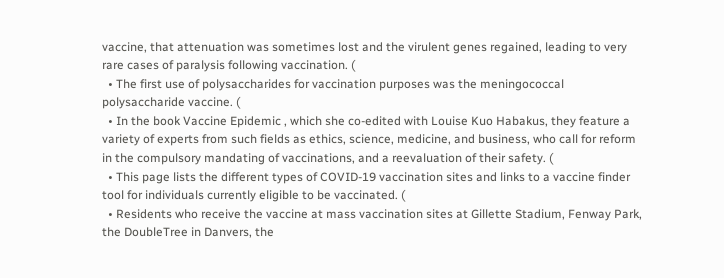vaccine, that attenuation was sometimes lost and the virulent genes regained, leading to very rare cases of paralysis following vaccination. (
  • The first use of polysaccharides for vaccination purposes was the meningococcal polysaccharide vaccine. (
  • In the book Vaccine Epidemic , which she co-edited with Louise Kuo Habakus, they feature a variety of experts from such fields as ethics, science, medicine, and business, who call for reform in the compulsory mandating of vaccinations, and a reevaluation of their safety. (
  • This page lists the different types of COVID-19 vaccination sites and links to a vaccine finder tool for individuals currently eligible to be vaccinated. (
  • Residents who receive the vaccine at mass vaccination sites at Gillette Stadium, Fenway Park, the DoubleTree in Danvers, the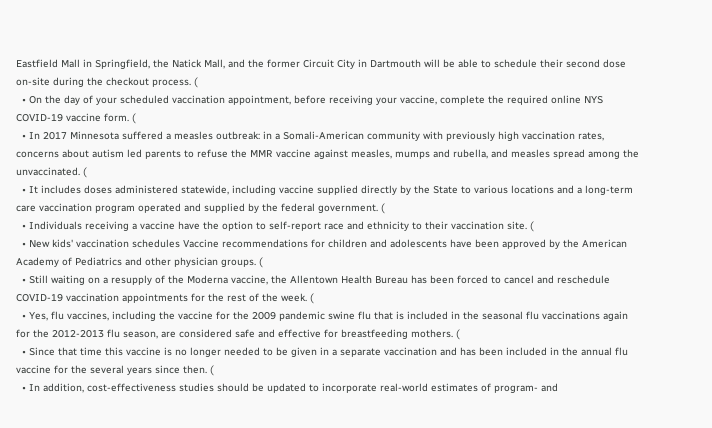Eastfield Mall in Springfield, the Natick Mall, and the former Circuit City in Dartmouth will be able to schedule their second dose on-site during the checkout process. (
  • On the day of your scheduled vaccination appointment, before receiving your vaccine, complete the required online NYS COVID-19 vaccine form. (
  • In 2017 Minnesota suffered a measles outbreak: in a Somali-American community with previously high vaccination rates, concerns about autism led parents to refuse the MMR vaccine against measles, mumps and rubella, and measles spread among the unvaccinated. (
  • It includes doses administered statewide, including vaccine supplied directly by the State to various locations and a long-term care vaccination program operated and supplied by the federal government. (
  • Individuals receiving a vaccine have the option to self-report race and ethnicity to their vaccination site. (
  • New kids' vaccination schedules Vaccine recommendations for children and adolescents have been approved by the American Academy of Pediatrics and other physician groups. (
  • Still waiting on a resupply of the Moderna vaccine, the Allentown Health Bureau has been forced to cancel and reschedule COVID-19 vaccination appointments for the rest of the week. (
  • Yes, flu vaccines, including the vaccine for the 2009 pandemic swine flu that is included in the seasonal flu vaccinations again for the 2012-2013 flu season, are considered safe and effective for breastfeeding mothers. (
  • Since that time this vaccine is no longer needed to be given in a separate vaccination and has been included in the annual flu vaccine for the several years since then. (
  • In addition, cost-effectiveness studies should be updated to incorporate real-world estimates of program- and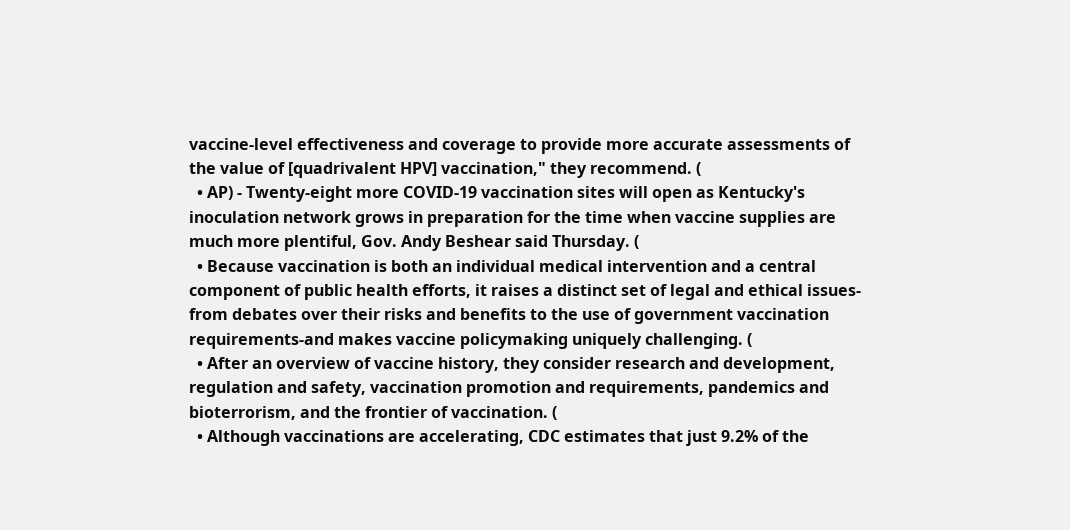vaccine-level effectiveness and coverage to provide more accurate assessments of the value of [quadrivalent HPV] vaccination," they recommend. (
  • AP) - Twenty-eight more COVID-19 vaccination sites will open as Kentucky's inoculation network grows in preparation for the time when vaccine supplies are much more plentiful, Gov. Andy Beshear said Thursday. (
  • Because vaccination is both an individual medical intervention and a central component of public health efforts, it raises a distinct set of legal and ethical issues-from debates over their risks and benefits to the use of government vaccination requirements-and makes vaccine policymaking uniquely challenging. (
  • After an overview of vaccine history, they consider research and development, regulation and safety, vaccination promotion and requirements, pandemics and bioterrorism, and the frontier of vaccination. (
  • Although vaccinations are accelerating, CDC estimates that just 9.2% of the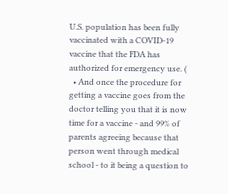U.S. population has been fully vaccinated with a COVID-19 vaccine that the FDA has authorized for emergency use. (
  • And once the procedure for getting a vaccine goes from the doctor telling you that it is now time for a vaccine - and 99% of parents agreeing because that person went through medical school - to it being a question to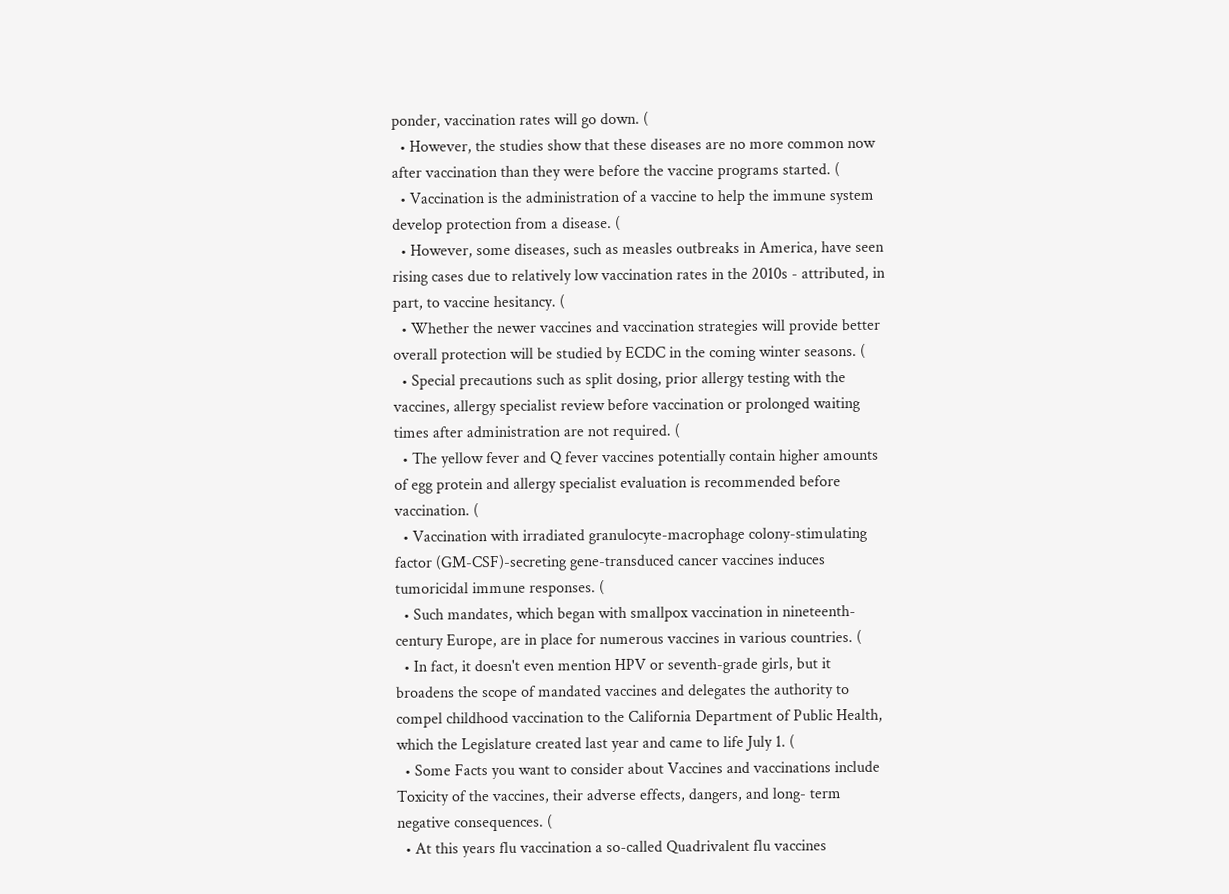ponder, vaccination rates will go down. (
  • However, the studies show that these diseases are no more common now after vaccination than they were before the vaccine programs started. (
  • Vaccination is the administration of a vaccine to help the immune system develop protection from a disease. (
  • However, some diseases, such as measles outbreaks in America, have seen rising cases due to relatively low vaccination rates in the 2010s - attributed, in part, to vaccine hesitancy. (
  • Whether the newer vaccines and vaccination strategies will provide better overall protection will be studied by ECDC in the coming winter seasons. (
  • Special precautions such as split dosing, prior allergy testing with the vaccines, allergy specialist review before vaccination or prolonged waiting times after administration are not required. (
  • The yellow fever and Q fever vaccines potentially contain higher amounts of egg protein and allergy specialist evaluation is recommended before vaccination. (
  • Vaccination with irradiated granulocyte-macrophage colony-stimulating factor (GM-CSF)-secreting gene-transduced cancer vaccines induces tumoricidal immune responses. (
  • Such mandates, which began with smallpox vaccination in nineteenth-century Europe, are in place for numerous vaccines in various countries. (
  • In fact, it doesn't even mention HPV or seventh-grade girls, but it broadens the scope of mandated vaccines and delegates the authority to compel childhood vaccination to the California Department of Public Health, which the Legislature created last year and came to life July 1. (
  • Some Facts you want to consider about Vaccines and vaccinations include Toxicity of the vaccines, their adverse effects, dangers, and long- term negative consequences. (
  • At this years flu vaccination a so-called Quadrivalent flu vaccines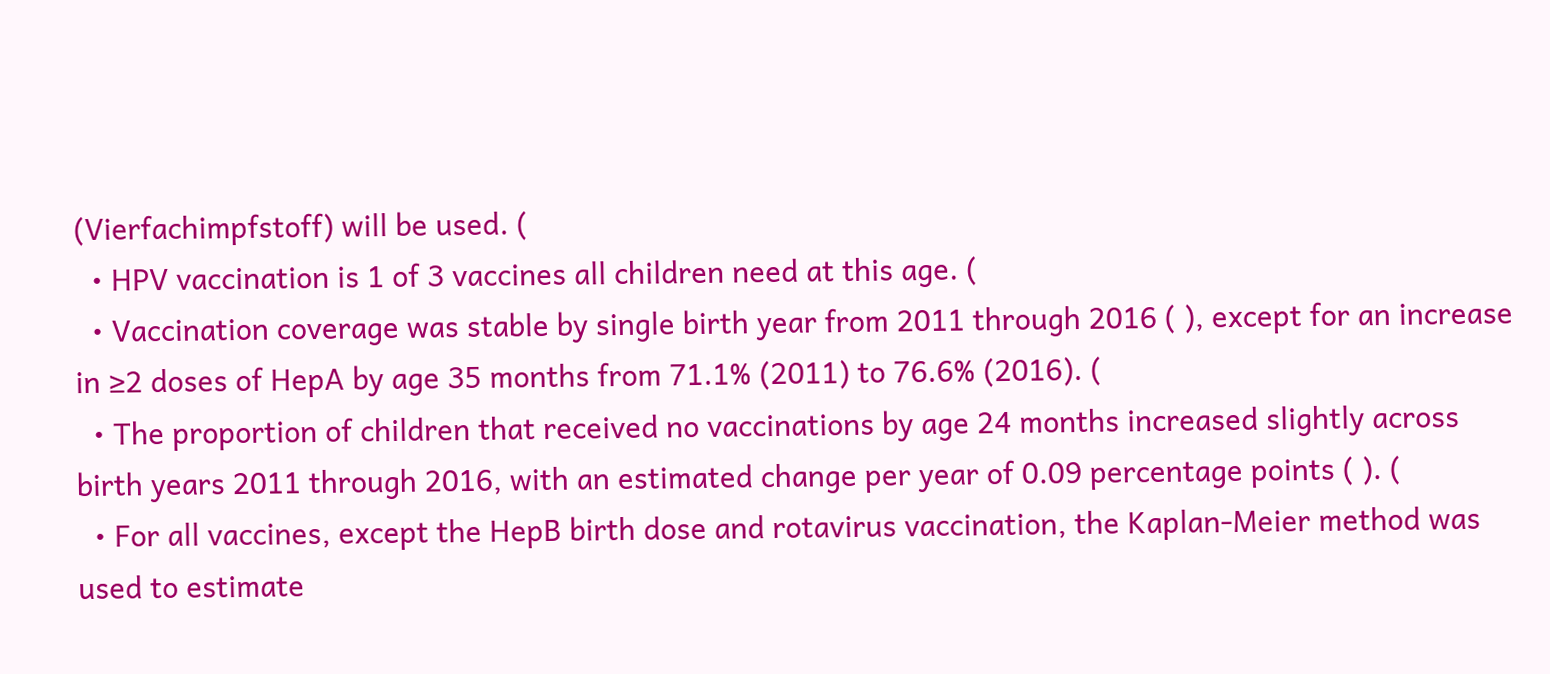(Vierfachimpfstoff) will be used. (
  • HPV vaccination is 1 of 3 vaccines all children need at this age. (
  • Vaccination coverage was stable by single birth year from 2011 through 2016 ( ), except for an increase in ≥2 doses of HepA by age 35 months from 71.1% (2011) to 76.6% (2016). (
  • The proportion of children that received no vaccinations by age 24 months increased slightly across birth years 2011 through 2016, with an estimated change per year of 0.09 percentage points ( ). (
  • For all vaccines, except the HepB birth dose and rotavirus vaccination, the Kaplan-Meier method was used to estimate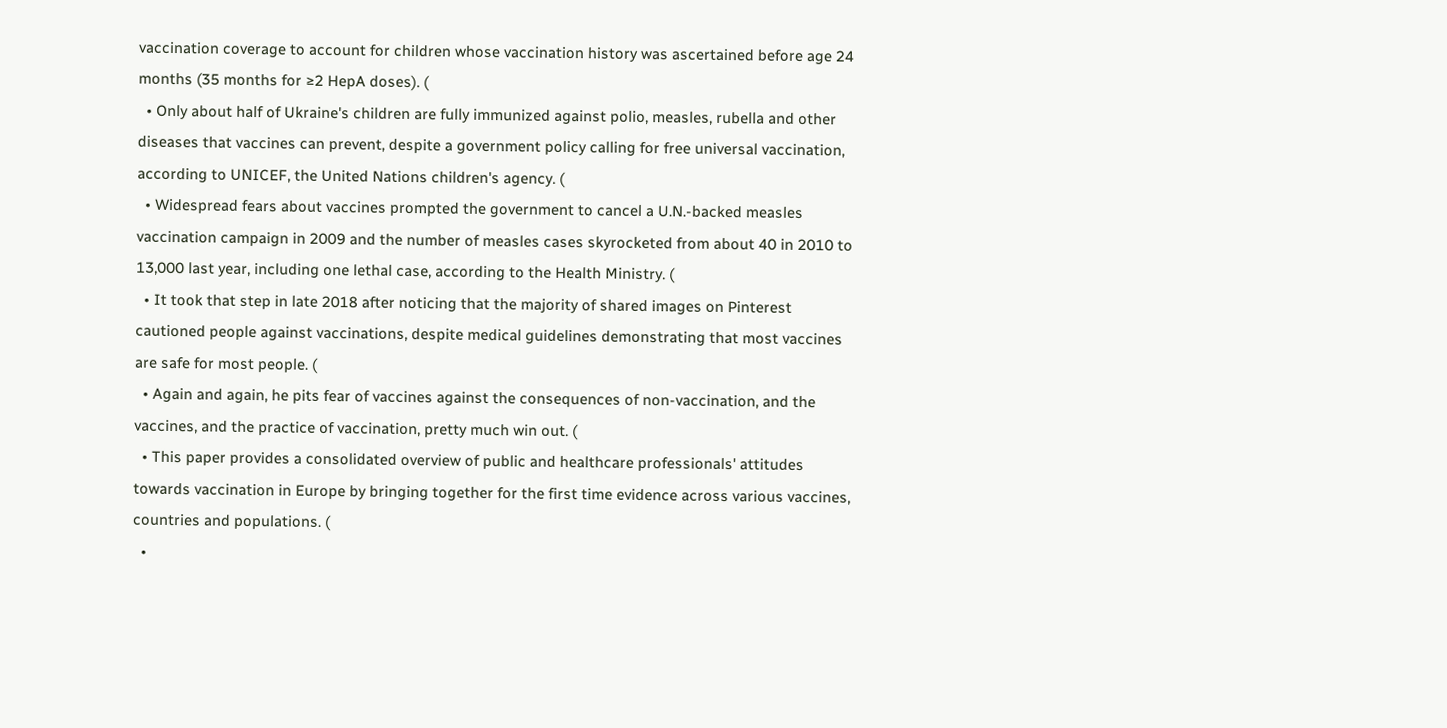vaccination coverage to account for children whose vaccination history was ascertained before age 24 months (35 months for ≥2 HepA doses). (
  • Only about half of Ukraine's children are fully immunized against polio, measles, rubella and other diseases that vaccines can prevent, despite a government policy calling for free universal vaccination, according to UNICEF, the United Nations children's agency. (
  • Widespread fears about vaccines prompted the government to cancel a U.N.-backed measles vaccination campaign in 2009 and the number of measles cases skyrocketed from about 40 in 2010 to 13,000 last year, including one lethal case, according to the Health Ministry. (
  • It took that step in late 2018 after noticing that the majority of shared images on Pinterest cautioned people against vaccinations, despite medical guidelines demonstrating that most vaccines are safe for most people. (
  • Again and again, he pits fear of vaccines against the consequences of non-vaccination, and the vaccines, and the practice of vaccination, pretty much win out. (
  • This paper provides a consolidated overview of public and healthcare professionals' attitudes towards vaccination in Europe by bringing together for the first time evidence across various vaccines, countries and populations. (
  •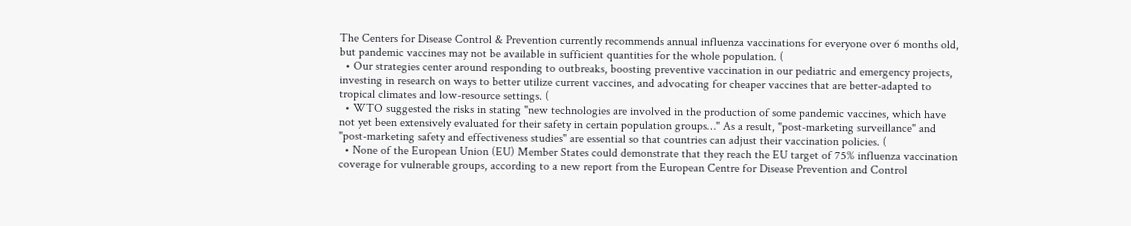The Centers for Disease Control & Prevention currently recommends annual influenza vaccinations for everyone over 6 months old, but pandemic vaccines may not be available in sufficient quantities for the whole population. (
  • Our strategies center around responding to outbreaks, boosting preventive vaccination in our pediatric and emergency projects, investing in research on ways to better utilize current vaccines, and advocating for cheaper vaccines that are better-adapted to tropical climates and low-resource settings. (
  • WTO suggested the risks in stating "new technologies are involved in the production of some pandemic vaccines, which have not yet been extensively evaluated for their safety in certain population groups…" As a result, "post-marketing surveillance" and "post-marketing safety and effectiveness studies" are essential so that countries can adjust their vaccination policies. (
  • None of the European Union (EU) Member States could demonstrate that they reach the EU target of 75% influenza vaccination coverage for vulnerable groups, according to a new report from the European Centre for Disease Prevention and Control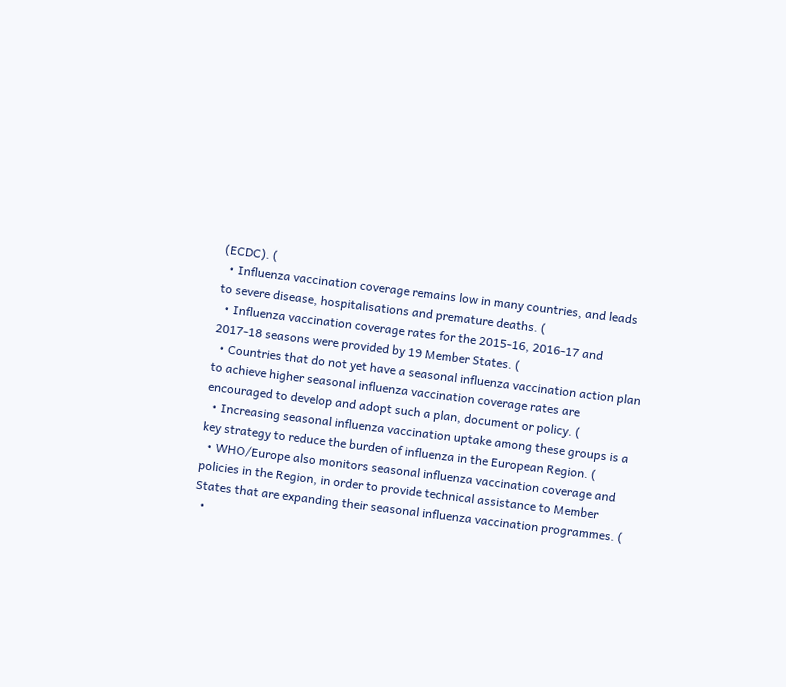(ECDC). (
  • Influenza vaccination coverage remains low in many countries, and leads to severe disease, hospitalisations and premature deaths. (
  • Influenza vaccination coverage rates for the 2015-16, 2016-17 and 2017-18 seasons were provided by 19 Member States. (
  • Countries that do not yet have a seasonal influenza vaccination action plan to achieve higher seasonal influenza vaccination coverage rates are encouraged to develop and adopt such a plan, document or policy. (
  • Increasing seasonal influenza vaccination uptake among these groups is a key strategy to reduce the burden of influenza in the European Region. (
  • WHO/Europe also monitors seasonal influenza vaccination coverage and policies in the Region, in order to provide technical assistance to Member States that are expanding their seasonal influenza vaccination programmes. (
  •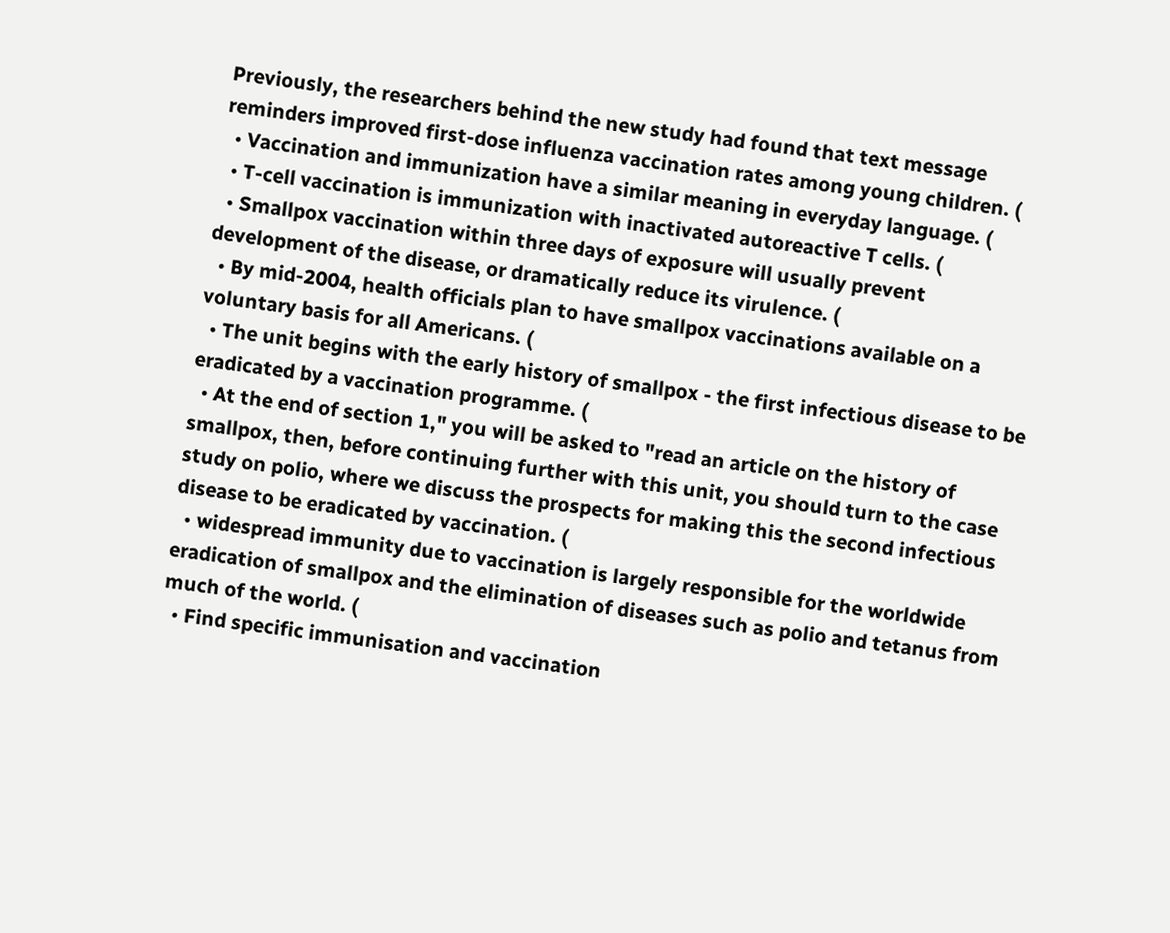Previously, the researchers behind the new study had found that text message reminders improved first-dose influenza vaccination rates among young children. (
  • Vaccination and immunization have a similar meaning in everyday language. (
  • T-cell vaccination is immunization with inactivated autoreactive T cells. (
  • Smallpox vaccination within three days of exposure will usually prevent development of the disease, or dramatically reduce its virulence. (
  • By mid-2004, health officials plan to have smallpox vaccinations available on a voluntary basis for all Americans. (
  • The unit begins with the early history of smallpox - the first infectious disease to be eradicated by a vaccination programme. (
  • At the end of section 1," you will be asked to "read an article on the history of smallpox, then, before continuing further with this unit, you should turn to the case study on polio, where we discuss the prospects for making this the second infectious disease to be eradicated by vaccination. (
  • widespread immunity due to vaccination is largely responsible for the worldwide eradication of smallpox and the elimination of diseases such as polio and tetanus from much of the world. (
  • Find specific immunisation and vaccination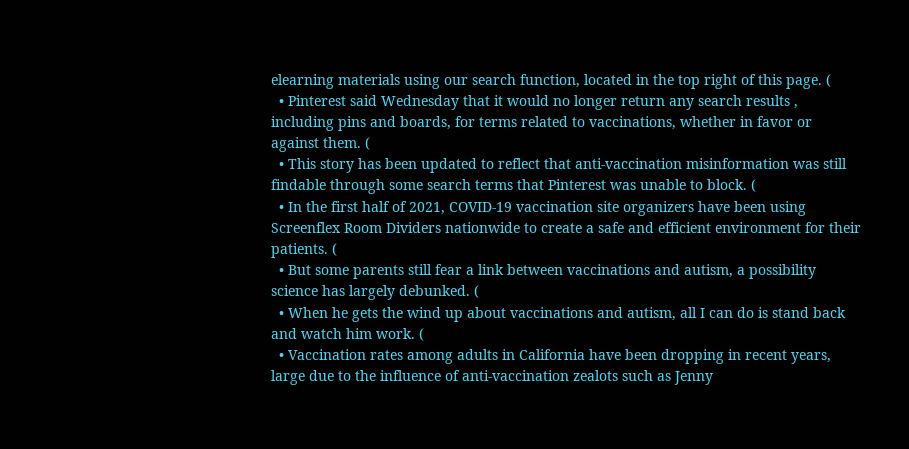elearning materials using our search function, located in the top right of this page. (
  • Pinterest said Wednesday that it would no longer return any search results , including pins and boards, for terms related to vaccinations, whether in favor or against them. (
  • This story has been updated to reflect that anti-vaccination misinformation was still findable through some search terms that Pinterest was unable to block. (
  • In the first half of 2021, COVID-19 vaccination site organizers have been using Screenflex Room Dividers nationwide to create a safe and efficient environment for their patients. (
  • But some parents still fear a link between vaccinations and autism, a possibility science has largely debunked. (
  • When he gets the wind up about vaccinations and autism, all I can do is stand back and watch him work. (
  • Vaccination rates among adults in California have been dropping in recent years, large due to the influence of anti-vaccination zealots such as Jenny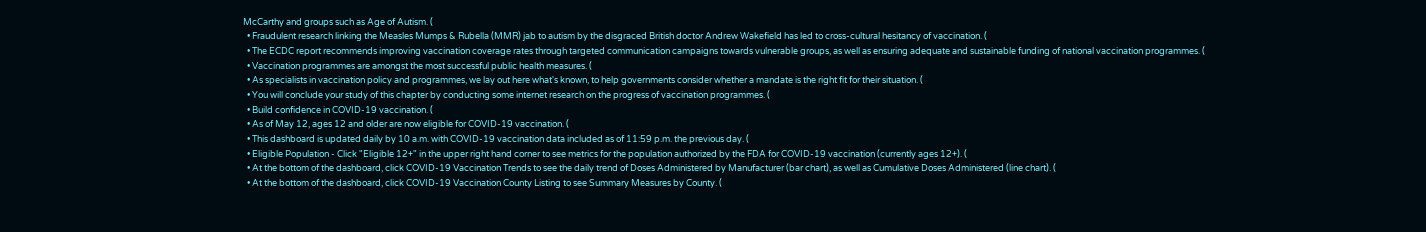McCarthy and groups such as Age of Autism. (
  • Fraudulent research linking the Measles Mumps & Rubella (MMR) jab to autism by the disgraced British doctor Andrew Wakefield has led to cross-cultural hesitancy of vaccination. (
  • The ECDC report recommends improving vaccination coverage rates through targeted communication campaigns towards vulnerable groups, as well as ensuring adequate and sustainable funding of national vaccination programmes. (
  • Vaccination programmes are amongst the most successful public health measures. (
  • As specialists in vaccination policy and programmes, we lay out here what's known, to help governments consider whether a mandate is the right fit for their situation. (
  • You will conclude your study of this chapter by conducting some internet research on the progress of vaccination programmes. (
  • Build confidence in COVID-19 vaccination. (
  • As of May 12, ages 12 and older are now eligible for COVID-19 vaccination. (
  • This dashboard is updated daily by 10 a.m. with COVID-19 vaccination data included as of 11:59 p.m. the previous day. (
  • Eligible Population - Click "Eligible 12+" in the upper right hand corner to see metrics for the population authorized by the FDA for COVID-19 vaccination (currently ages 12+). (
  • At the bottom of the dashboard, click COVID-19 Vaccination Trends to see the daily trend of Doses Administered by Manufacturer (bar chart), as well as Cumulative Doses Administered (line chart). (
  • At the bottom of the dashboard, click COVID-19 Vaccination County Listing to see Summary Measures by County. (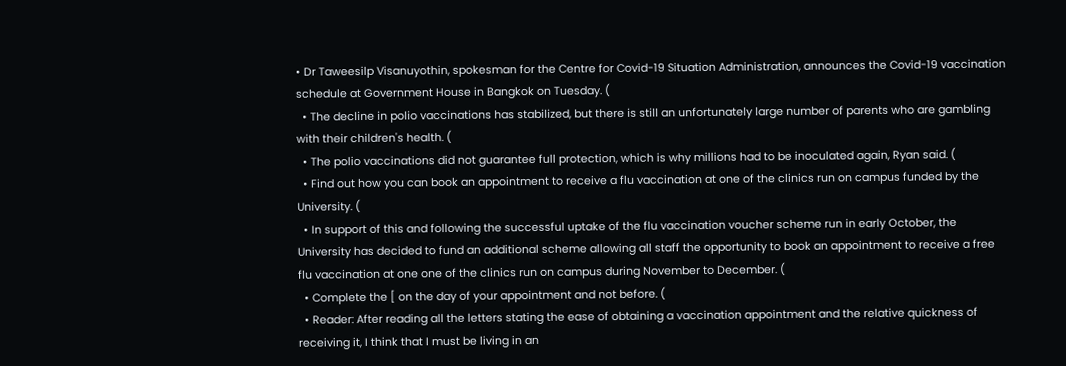• Dr Taweesilp Visanuyothin, spokesman for the Centre for Covid-19 Situation Administration, announces the Covid-19 vaccination schedule at Government House in Bangkok on Tuesday. (
  • The decline in polio vaccinations has stabilized, but there is still an unfortunately large number of parents who are gambling with their children's health. (
  • The polio vaccinations did not guarantee full protection, which is why millions had to be inoculated again, Ryan said. (
  • Find out how you can book an appointment to receive a flu vaccination at one of the clinics run on campus funded by the University. (
  • In support of this and following the successful uptake of the flu vaccination voucher scheme run in early October, the University has decided to fund an additional scheme allowing all staff the opportunity to book an appointment to receive a free flu vaccination at one one of the clinics run on campus during November to December. (
  • Complete the [ on the day of your appointment and not before. (
  • Reader: After reading all the letters stating the ease of obtaining a vaccination appointment and the relative quickness of receiving it, I think that I must be living in an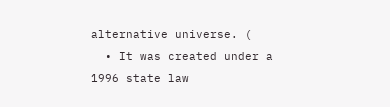alternative universe. (
  • It was created under a 1996 state law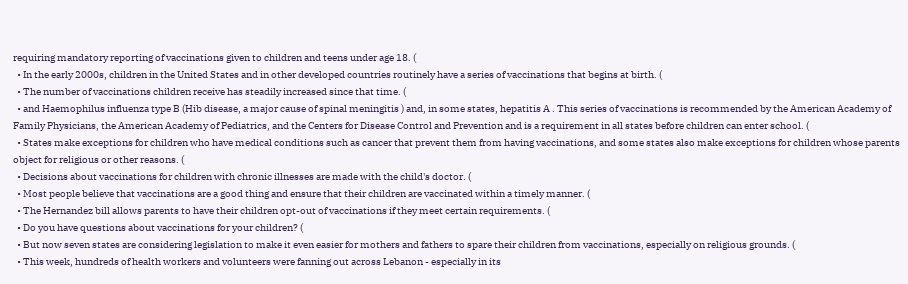requiring mandatory reporting of vaccinations given to children and teens under age 18. (
  • In the early 2000s, children in the United States and in other developed countries routinely have a series of vaccinations that begins at birth. (
  • The number of vaccinations children receive has steadily increased since that time. (
  • and Haemophilus influenza type B (Hib disease, a major cause of spinal meningitis ) and, in some states, hepatitis A . This series of vaccinations is recommended by the American Academy of Family Physicians, the American Academy of Pediatrics, and the Centers for Disease Control and Prevention and is a requirement in all states before children can enter school. (
  • States make exceptions for children who have medical conditions such as cancer that prevent them from having vaccinations, and some states also make exceptions for children whose parents object for religious or other reasons. (
  • Decisions about vaccinations for children with chronic illnesses are made with the child's doctor. (
  • Most people believe that vaccinations are a good thing and ensure that their children are vaccinated within a timely manner. (
  • The Hernandez bill allows parents to have their children opt-out of vaccinations if they meet certain requirements. (
  • Do you have questions about vaccinations for your children? (
  • But now seven states are considering legislation to make it even easier for mothers and fathers to spare their children from vaccinations, especially on religious grounds. (
  • This week, hundreds of health workers and volunteers were fanning out across Lebanon - especially in its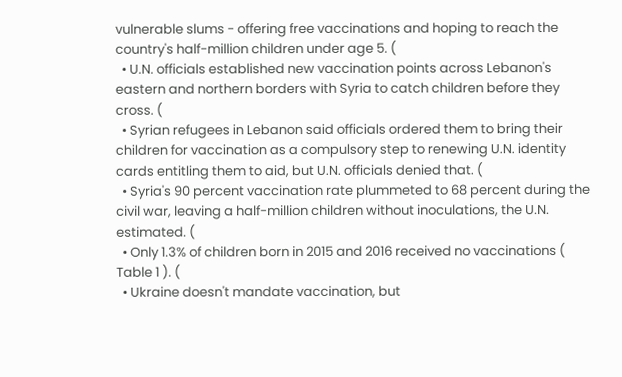vulnerable slums - offering free vaccinations and hoping to reach the country's half-million children under age 5. (
  • U.N. officials established new vaccination points across Lebanon's eastern and northern borders with Syria to catch children before they cross. (
  • Syrian refugees in Lebanon said officials ordered them to bring their children for vaccination as a compulsory step to renewing U.N. identity cards entitling them to aid, but U.N. officials denied that. (
  • Syria's 90 percent vaccination rate plummeted to 68 percent during the civil war, leaving a half-million children without inoculations, the U.N. estimated. (
  • Only 1.3% of children born in 2015 and 2016 received no vaccinations ( Table 1 ). (
  • Ukraine doesn't mandate vaccination, but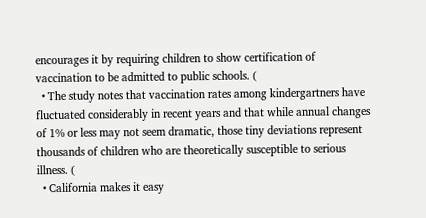encourages it by requiring children to show certification of vaccination to be admitted to public schools. (
  • The study notes that vaccination rates among kindergartners have fluctuated considerably in recent years and that while annual changes of 1% or less may not seem dramatic, those tiny deviations represent thousands of children who are theoretically susceptible to serious illness. (
  • California makes it easy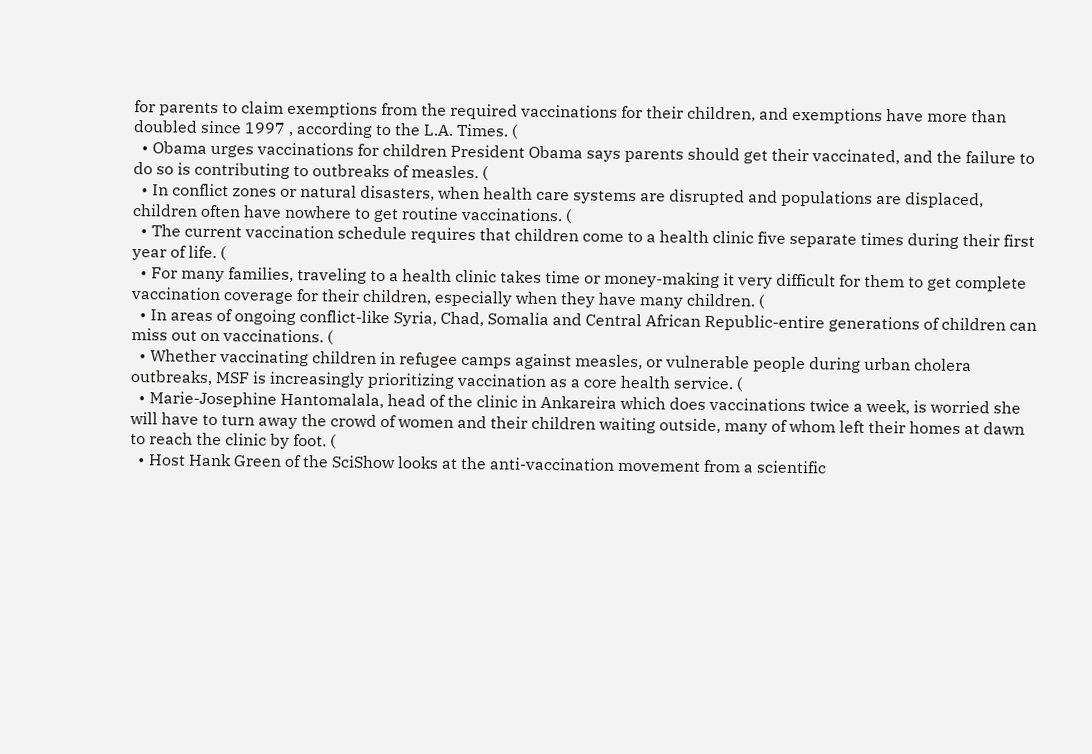for parents to claim exemptions from the required vaccinations for their children, and exemptions have more than doubled since 1997 , according to the L.A. Times. (
  • Obama urges vaccinations for children President Obama says parents should get their vaccinated, and the failure to do so is contributing to outbreaks of measles. (
  • In conflict zones or natural disasters, when health care systems are disrupted and populations are displaced, children often have nowhere to get routine vaccinations. (
  • The current vaccination schedule requires that children come to a health clinic five separate times during their first year of life. (
  • For many families, traveling to a health clinic takes time or money-making it very difficult for them to get complete vaccination coverage for their children, especially when they have many children. (
  • In areas of ongoing conflict-like Syria, Chad, Somalia and Central African Republic-entire generations of children can miss out on vaccinations. (
  • Whether vaccinating children in refugee camps against measles, or vulnerable people during urban cholera outbreaks, MSF is increasingly prioritizing vaccination as a core health service. (
  • Marie-Josephine Hantomalala, head of the clinic in Ankareira which does vaccinations twice a week, is worried she will have to turn away the crowd of women and their children waiting outside, many of whom left their homes at dawn to reach the clinic by foot. (
  • Host Hank Green of the SciShow looks at the anti-vaccination movement from a scientific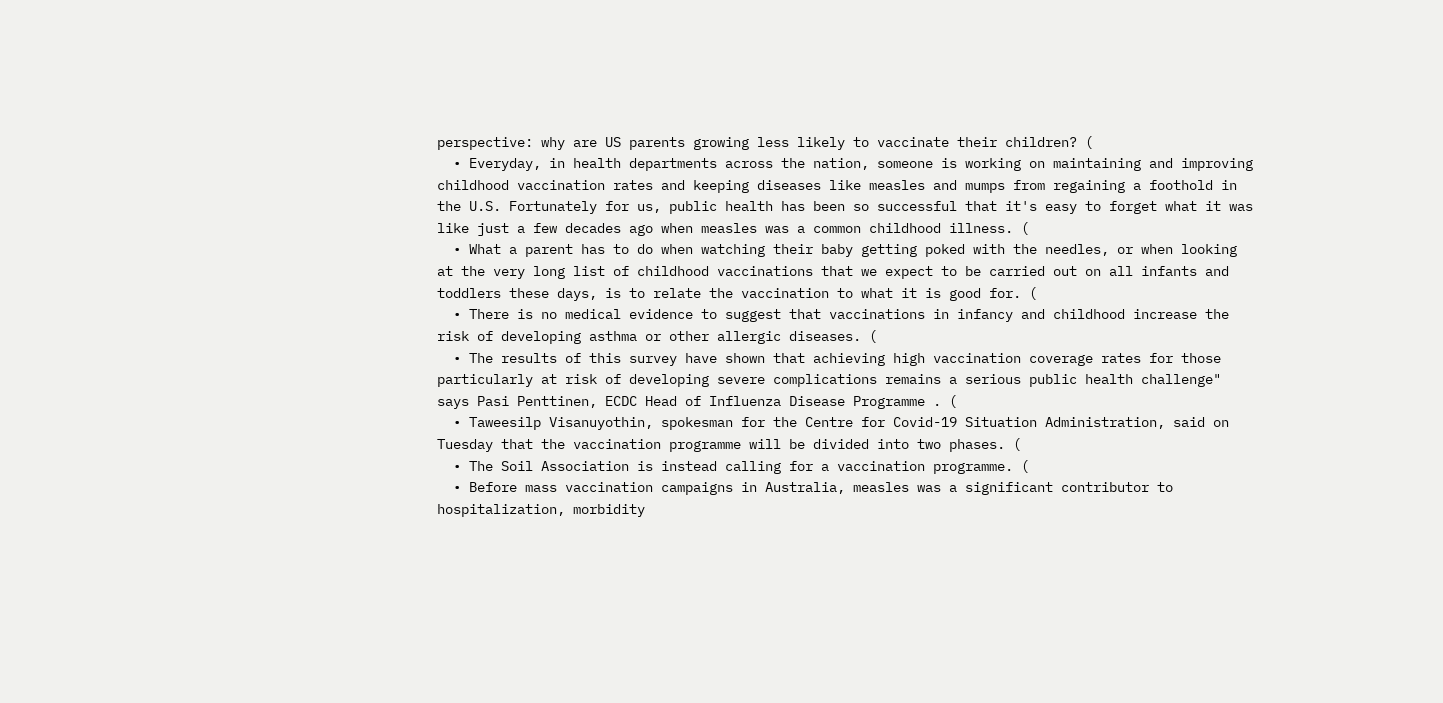perspective: why are US parents growing less likely to vaccinate their children? (
  • Everyday, in health departments across the nation, someone is working on maintaining and improving childhood vaccination rates and keeping diseases like measles and mumps from regaining a foothold in the U.S. Fortunately for us, public health has been so successful that it's easy to forget what it was like just a few decades ago when measles was a common childhood illness. (
  • What a parent has to do when watching their baby getting poked with the needles, or when looking at the very long list of childhood vaccinations that we expect to be carried out on all infants and toddlers these days, is to relate the vaccination to what it is good for. (
  • There is no medical evidence to suggest that vaccinations in infancy and childhood increase the risk of developing asthma or other allergic diseases. (
  • The results of this survey have shown that achieving high vaccination coverage rates for those particularly at risk of developing severe complications remains a serious public health challenge" says Pasi Penttinen, ECDC Head of Influenza Disease Programme . (
  • Taweesilp Visanuyothin, spokesman for the Centre for Covid-19 Situation Administration, said on Tuesday that the vaccination programme will be divided into two phases. (
  • The Soil Association is instead calling for a vaccination programme. (
  • Before mass vaccination campaigns in Australia, measles was a significant contributor to hospitalization, morbidity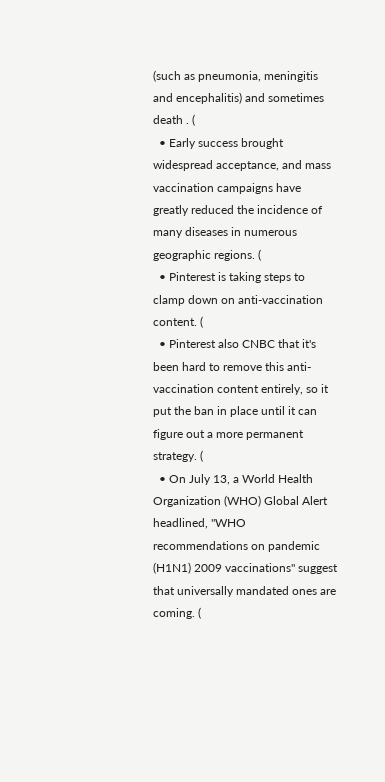(such as pneumonia, meningitis and encephalitis) and sometimes death . (
  • Early success brought widespread acceptance, and mass vaccination campaigns have greatly reduced the incidence of many diseases in numerous geographic regions. (
  • Pinterest is taking steps to clamp down on anti-vaccination content. (
  • Pinterest also CNBC that it's been hard to remove this anti-vaccination content entirely, so it put the ban in place until it can figure out a more permanent strategy. (
  • On July 13, a World Health Organization (WHO) Global Alert headlined, "WHO recommendations on pandemic (H1N1) 2009 vaccinations" suggest that universally mandated ones are coming. (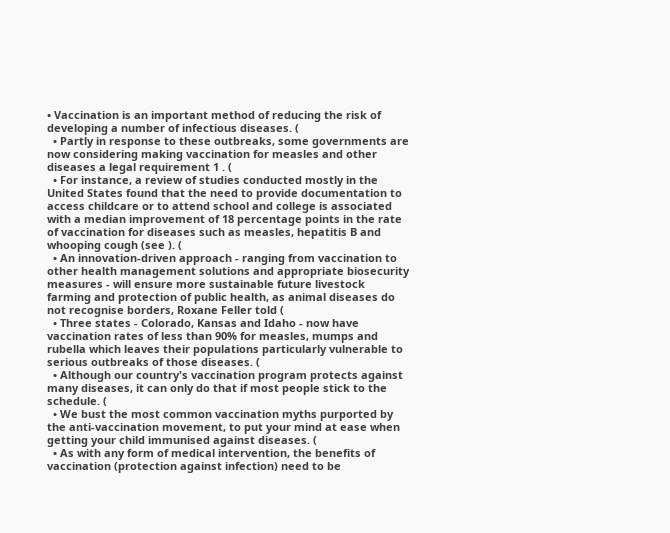• Vaccination is an important method of reducing the risk of developing a number of infectious diseases. (
  • Partly in response to these outbreaks, some governments are now considering making vaccination for measles and other diseases a legal requirement 1 . (
  • For instance, a review of studies conducted mostly in the United States found that the need to provide documentation to access childcare or to attend school and college is associated with a median improvement of 18 percentage points in the rate of vaccination for diseases such as measles, hepatitis B and whooping cough (see ). (
  • An innovation-driven approach - ranging from vaccination to other health management solutions and appropriate biosecurity measures - will ensure more sustainable future livestock farming and protection of public health, as animal diseases do not recognise borders, Roxane Feller told (
  • Three states - Colorado, Kansas and Idaho - now have vaccination rates of less than 90% for measles, mumps and rubella which leaves their populations particularly vulnerable to serious outbreaks of those diseases. (
  • Although our country's vaccination program protects against many diseases, it can only do that if most people stick to the schedule. (
  • We bust the most common vaccination myths purported by the anti-vaccination movement, to put your mind at ease when getting your child immunised against diseases. (
  • As with any form of medical intervention, the benefits of vaccination (protection against infection) need to be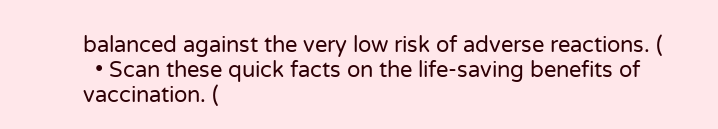balanced against the very low risk of adverse reactions. (
  • Scan these quick facts on the life-saving benefits of vaccination. (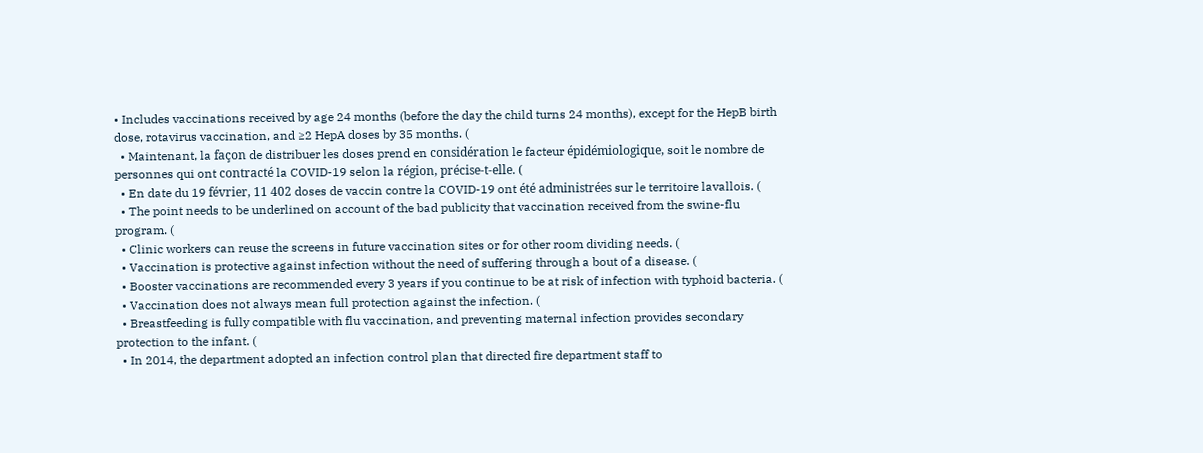• Includes vaccinations received by age 24 months (before the day the child turns 24 months), except for the HepB birth dose, rotavirus vaccination, and ≥2 HepA doses by 35 months. (
  • Maintenant, la façon de distribuer les doses prend en considération le facteur épidémiologique, soit le nombre de personnes qui ont contracté la COVID-19 selon la région, précise-t-elle. (
  • En date du 19 février, 11 402 doses de vaccin contre la COVID-19 ont été administrées sur le territoire lavallois. (
  • The point needs to be underlined on account of the bad publicity that vaccination received from the swine-flu program. (
  • Clinic workers can reuse the screens in future vaccination sites or for other room dividing needs. (
  • Vaccination is protective against infection without the need of suffering through a bout of a disease. (
  • Booster vaccinations are recommended every 3 years if you continue to be at risk of infection with typhoid bacteria. (
  • Vaccination does not always mean full protection against the infection. (
  • Breastfeeding is fully compatible with flu vaccination, and preventing maternal infection provides secondary protection to the infant. (
  • In 2014, the department adopted an infection control plan that directed fire department staff to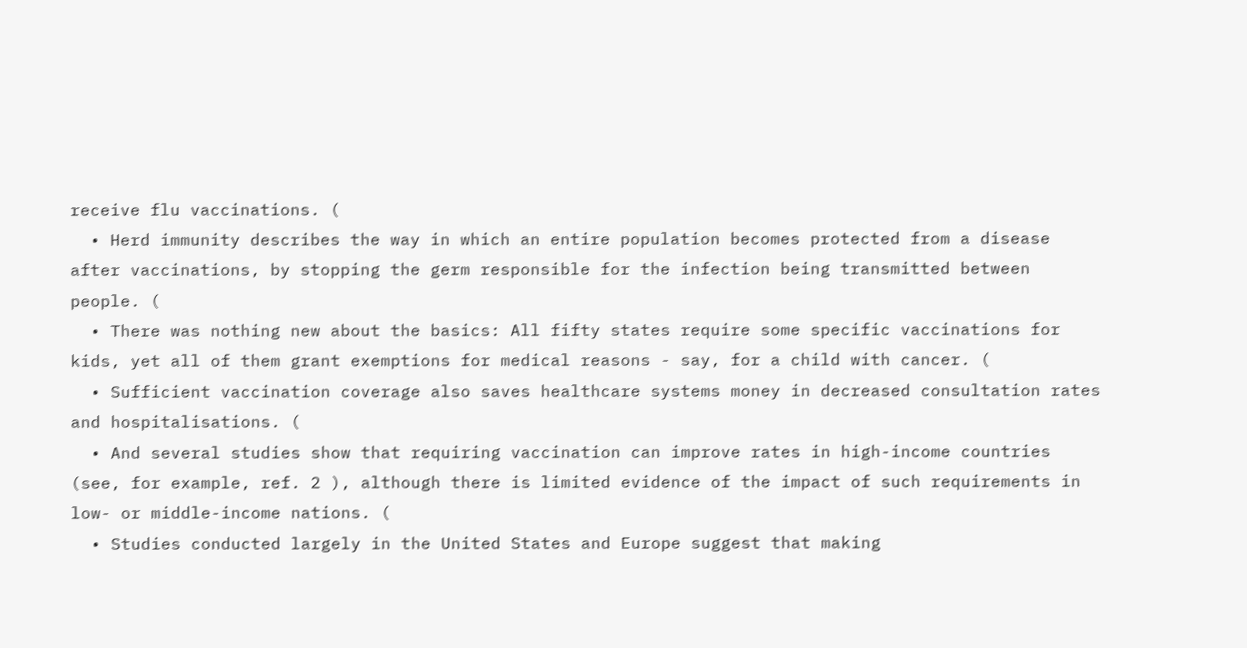receive flu vaccinations. (
  • Herd immunity describes the way in which an entire population becomes protected from a disease after vaccinations, by stopping the germ responsible for the infection being transmitted between people. (
  • There was nothing new about the basics: All fifty states require some specific vaccinations for kids, yet all of them grant exemptions for medical reasons - say, for a child with cancer. (
  • Sufficient vaccination coverage also saves healthcare systems money in decreased consultation rates and hospitalisations. (
  • And several studies show that requiring vaccination can improve rates in high-income countries (see, for example, ref. 2 ), although there is limited evidence of the impact of such requirements in low- or middle-income nations. (
  • Studies conducted largely in the United States and Europe suggest that making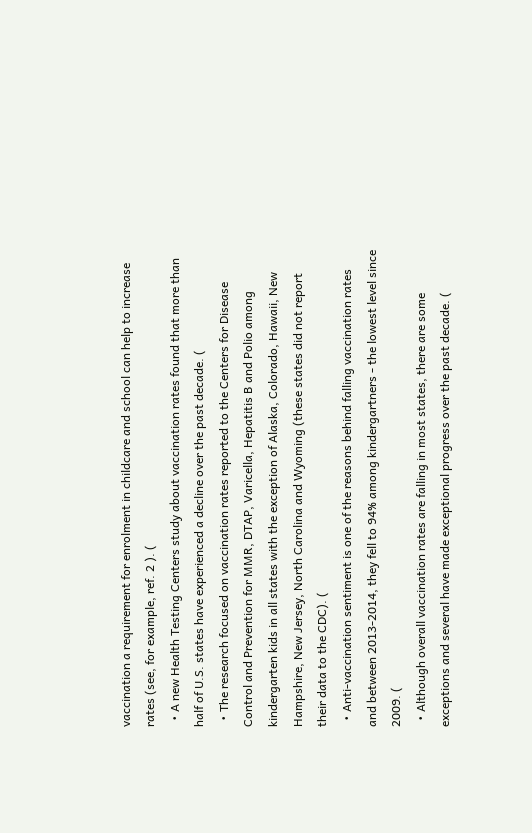vaccination a requirement for enrolment in childcare and school can help to increase rates (see, for example, ref. 2 ). (
  • A new Health Testing Centers study about vaccination rates found that more than half of U.S. states have experienced a decline over the past decade. (
  • The research focused on vaccination rates reported to the Centers for Disease Control and Prevention for MMR, DTAP, Varicella, Hepatitis B and Polio among kindergarten kids in all states with the exception of Alaska, Colorado, Hawaii, New Hampshire, New Jersey, North Carolina and Wyoming (these states did not report their data to the CDC). (
  • Anti-vaccination sentiment is one of the reasons behind falling vaccination rates and between 2013-2014, they fell to 94% among kindergartners - the lowest level since 2009. (
  • Although overall vaccination rates are falling in most states, there are some exceptions and several have made exceptional progress over the past decade. (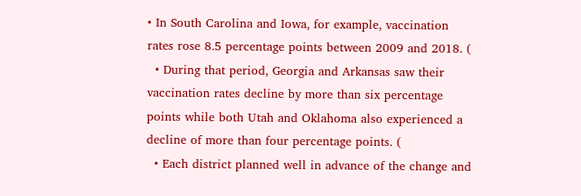• In South Carolina and Iowa, for example, vaccination rates rose 8.5 percentage points between 2009 and 2018. (
  • During that period, Georgia and Arkansas saw their vaccination rates decline by more than six percentage points while both Utah and Oklahoma also experienced a decline of more than four percentage points. (
  • Each district planned well in advance of the change and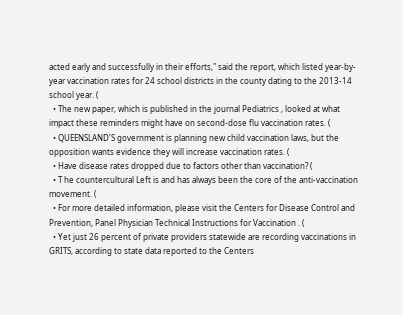acted early and successfully in their efforts," said the report, which listed year-by-year vaccination rates for 24 school districts in the county dating to the 2013-14 school year. (
  • The new paper, which is published in the journal Pediatrics , looked at what impact these reminders might have on second-dose flu vaccination rates. (
  • QUEENSLAND'S government is planning new child vaccination laws, but the opposition wants evidence they will increase vaccination rates. (
  • Have disease rates dropped due to factors other than vaccination? (
  • T he countercultural Left is and has always been the core of the anti-vaccination movement. (
  • For more detailed information, please visit the Centers for Disease Control and Prevention, Panel Physician Technical Instructions for Vaccination . (
  • Yet just 26 percent of private providers statewide are recording vaccinations in GRITS, according to state data reported to the Centers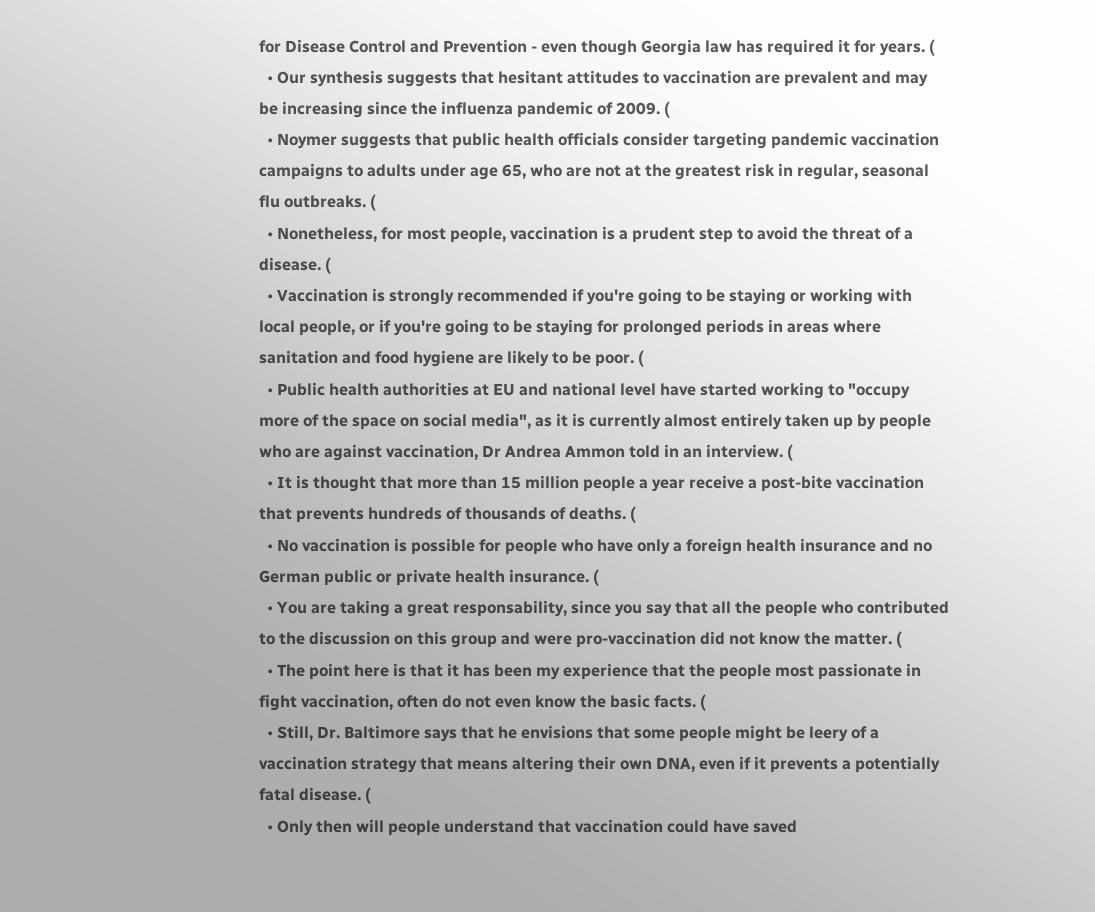for Disease Control and Prevention - even though Georgia law has required it for years. (
  • Our synthesis suggests that hesitant attitudes to vaccination are prevalent and may be increasing since the influenza pandemic of 2009. (
  • Noymer suggests that public health officials consider targeting pandemic vaccination campaigns to adults under age 65, who are not at the greatest risk in regular, seasonal flu outbreaks. (
  • Nonetheless, for most people, vaccination is a prudent step to avoid the threat of a disease. (
  • Vaccination is strongly recommended if you're going to be staying or working with local people, or if you're going to be staying for prolonged periods in areas where sanitation and food hygiene are likely to be poor. (
  • Public health authorities at EU and national level have started working to "occupy more of the space on social media", as it is currently almost entirely taken up by people who are against vaccination, Dr Andrea Ammon told in an interview. (
  • It is thought that more than 15 million people a year receive a post-bite vaccination that prevents hundreds of thousands of deaths. (
  • No vaccination is possible for people who have only a foreign health insurance and no German public or private health insurance. (
  • You are taking a great responsability, since you say that all the people who contributed to the discussion on this group and were pro-vaccination did not know the matter. (
  • The point here is that it has been my experience that the people most passionate in fight vaccination, often do not even know the basic facts. (
  • Still, Dr. Baltimore says that he envisions that some people might be leery of a vaccination strategy that means altering their own DNA, even if it prevents a potentially fatal disease. (
  • Only then will people understand that vaccination could have saved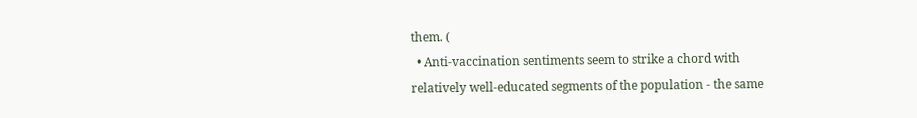them. (
  • Anti-vaccination sentiments seem to strike a chord with relatively well-educated segments of the population - the same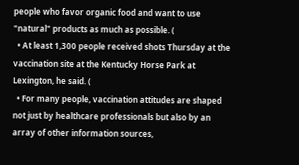people who favor organic food and want to use "natural" products as much as possible. (
  • At least 1,300 people received shots Thursday at the vaccination site at the Kentucky Horse Park at Lexington, he said. (
  • For many people, vaccination attitudes are shaped not just by healthcare professionals but also by an array of other information sources,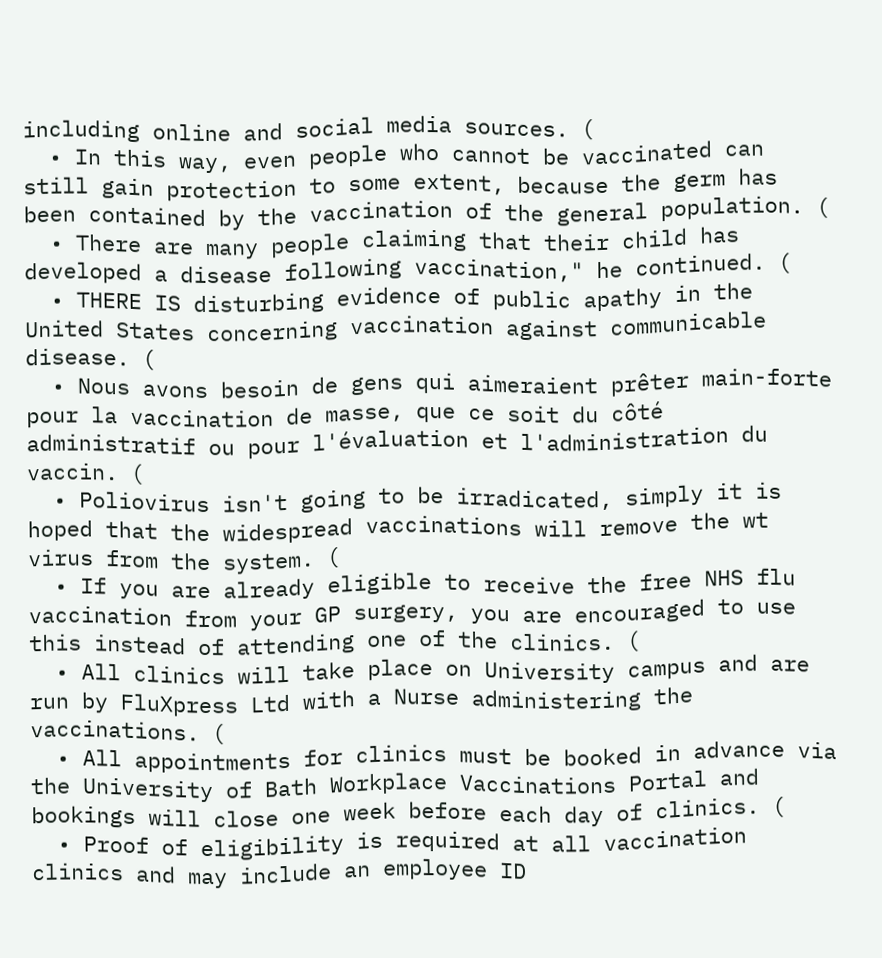including online and social media sources. (
  • In this way, even people who cannot be vaccinated can still gain protection to some extent, because the germ has been contained by the vaccination of the general population. (
  • There are many people claiming that their child has developed a disease following vaccination," he continued. (
  • THERE IS disturbing evidence of public apathy in the United States concerning vaccination against communicable disease. (
  • Nous avons besoin de gens qui aimeraient prêter main-forte pour la vaccination de masse, que ce soit du côté administratif ou pour l'évaluation et l'administration du vaccin. (
  • Poliovirus isn't going to be irradicated, simply it is hoped that the widespread vaccinations will remove the wt virus from the system. (
  • If you are already eligible to receive the free NHS flu vaccination from your GP surgery, you are encouraged to use this instead of attending one of the clinics. (
  • All clinics will take place on University campus and are run by FluXpress Ltd with a Nurse administering the vaccinations. (
  • All appointments for clinics must be booked in advance via the University of Bath Workplace Vaccinations Portal and bookings will close one week before each day of clinics. (
  • Proof of eligibility is required at all vaccination clinics and may include an employee ID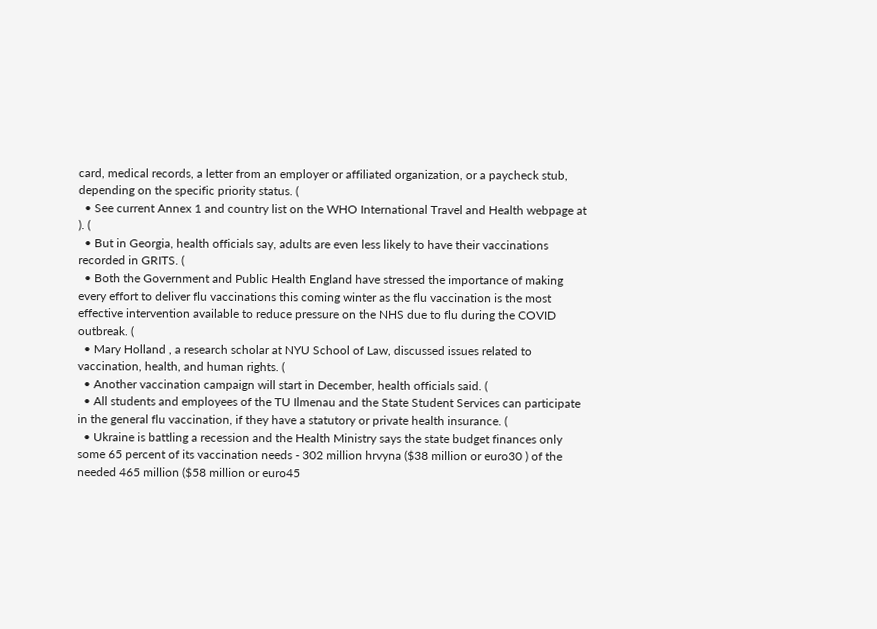card, medical records, a letter from an employer or affiliated organization, or a paycheck stub, depending on the specific priority status. (
  • See current Annex 1 and country list on the WHO International Travel and Health webpage at ). (
  • But in Georgia, health officials say, adults are even less likely to have their vaccinations recorded in GRITS. (
  • Both the Government and Public Health England have stressed the importance of making every effort to deliver flu vaccinations this coming winter as the flu vaccination is the most effective intervention available to reduce pressure on the NHS due to flu during the COVID outbreak. (
  • Mary Holland , a research scholar at NYU School of Law, discussed issues related to vaccination, health, and human rights. (
  • Another vaccination campaign will start in December, health officials said. (
  • All students and employees of the TU Ilmenau and the State Student Services can participate in the general flu vaccination, if they have a statutory or private health insurance. (
  • Ukraine is battling a recession and the Health Ministry says the state budget finances only some 65 percent of its vaccination needs - 302 million hrvyna ($38 million or euro30 ) of the needed 465 million ($58 million or euro45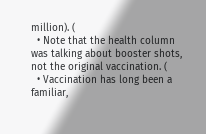million). (
  • Note that the health column was talking about booster shots, not the original vaccination. (
  • Vaccination has long been a familiar,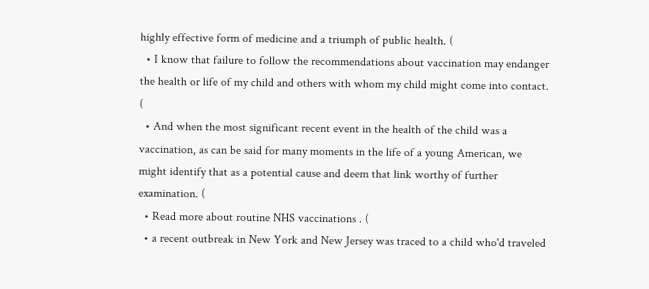highly effective form of medicine and a triumph of public health. (
  • I know that failure to follow the recommendations about vaccination may endanger the health or life of my child and others with whom my child might come into contact. (
  • And when the most significant recent event in the health of the child was a vaccination, as can be said for many moments in the life of a young American, we might identify that as a potential cause and deem that link worthy of further examination. (
  • Read more about routine NHS vaccinations . (
  • a recent outbreak in New York and New Jersey was traced to a child who'd traveled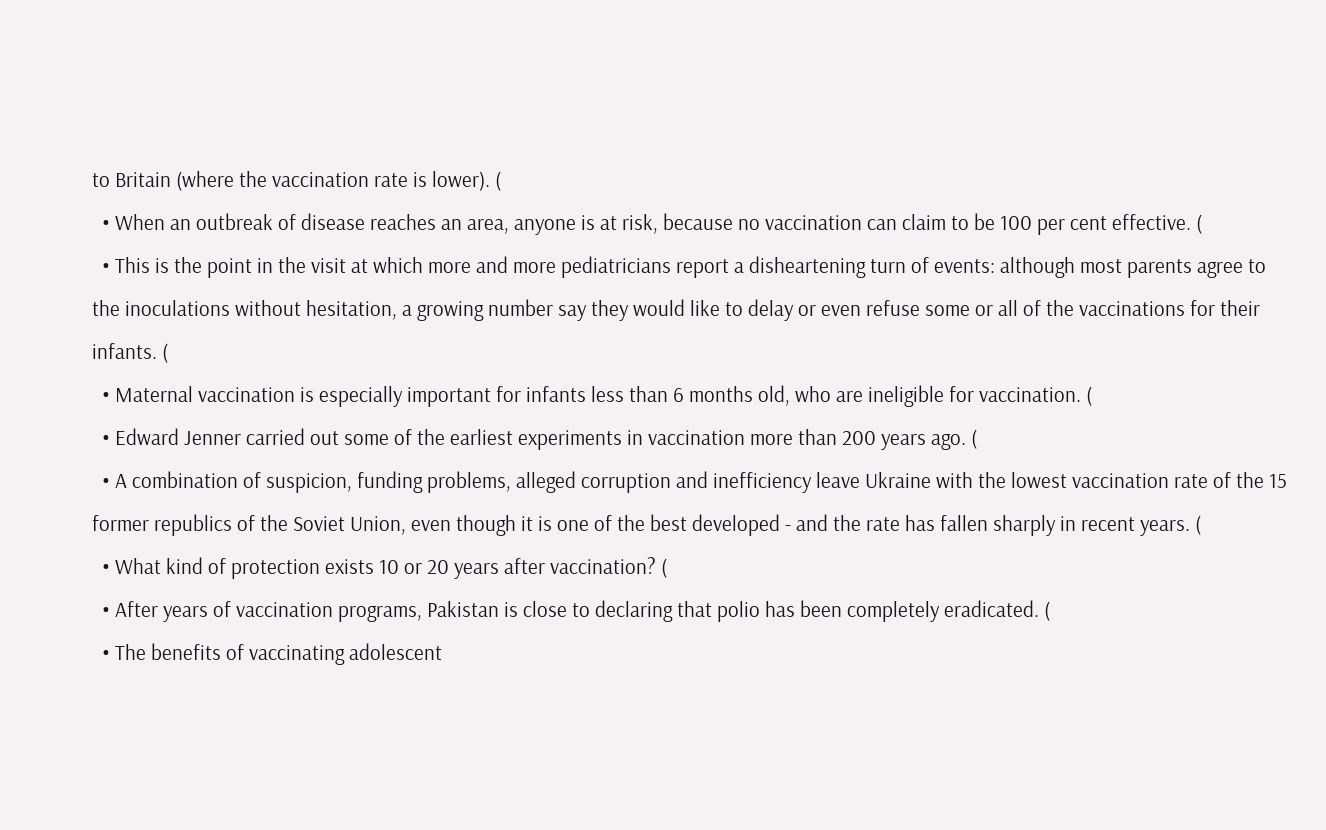to Britain (where the vaccination rate is lower). (
  • When an outbreak of disease reaches an area, anyone is at risk, because no vaccination can claim to be 100 per cent effective. (
  • This is the point in the visit at which more and more pediatricians report a disheartening turn of events: although most parents agree to the inoculations without hesitation, a growing number say they would like to delay or even refuse some or all of the vaccinations for their infants. (
  • Maternal vaccination is especially important for infants less than 6 months old, who are ineligible for vaccination. (
  • Edward Jenner carried out some of the earliest experiments in vaccination more than 200 years ago. (
  • A combination of suspicion, funding problems, alleged corruption and inefficiency leave Ukraine with the lowest vaccination rate of the 15 former republics of the Soviet Union, even though it is one of the best developed - and the rate has fallen sharply in recent years. (
  • What kind of protection exists 10 or 20 years after vaccination? (
  • After years of vaccination programs, Pakistan is close to declaring that polio has been completely eradicated. (
  • The benefits of vaccinating adolescent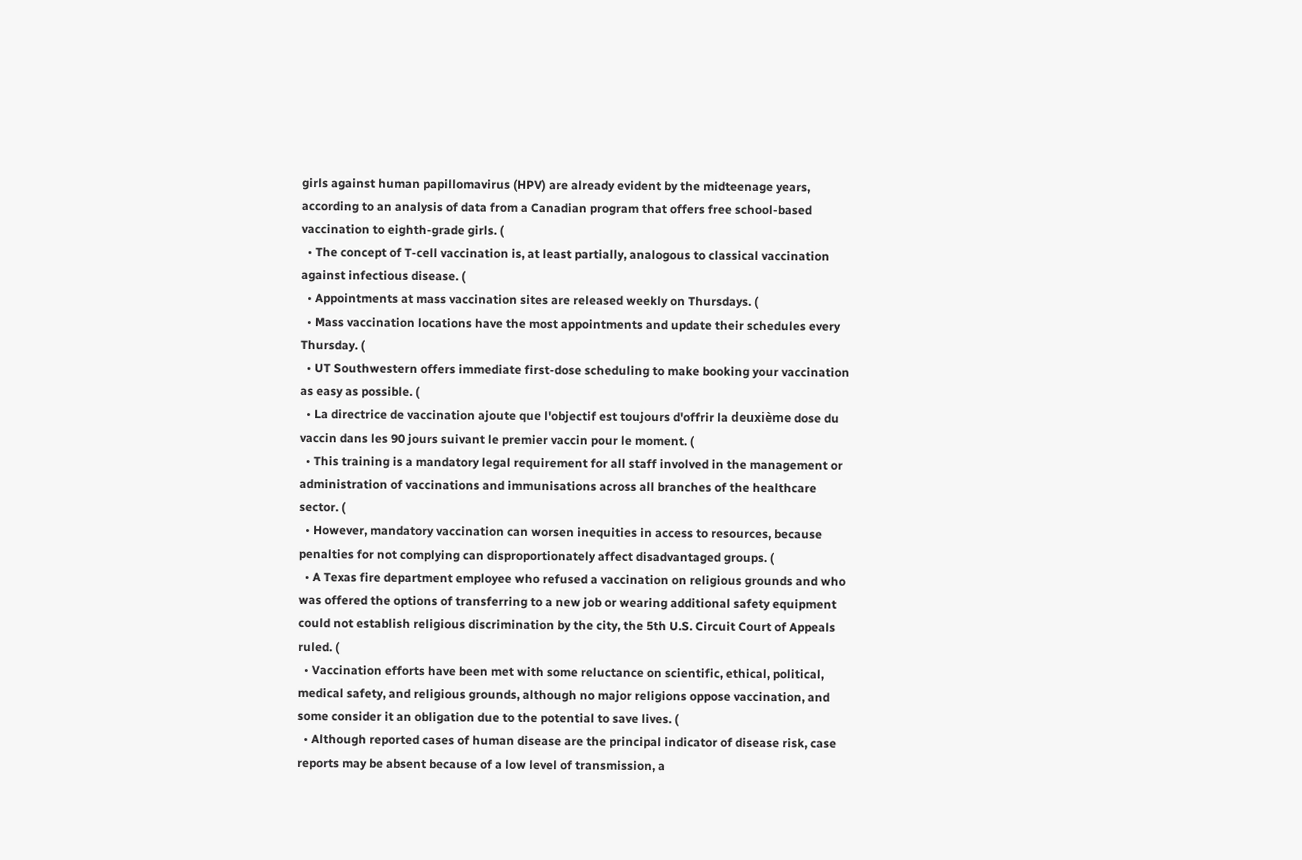girls against human papillomavirus (HPV) are already evident by the midteenage years, according to an analysis of data from a Canadian program that offers free school-based vaccination to eighth-grade girls. (
  • The concept of T-cell vaccination is, at least partially, analogous to classical vaccination against infectious disease. (
  • Appointments at mass vaccination sites are released weekly on Thursdays. (
  • Mass vaccination locations have the most appointments and update their schedules every Thursday. (
  • UT Southwestern offers immediate first-dose scheduling to make booking your vaccination as easy as possible. (
  • La directrice de vaccination ajoute que l'objectif est toujours d'offrir la deuxième dose du vaccin dans les 90 jours suivant le premier vaccin pour le moment. (
  • This training is a mandatory legal requirement for all staff involved in the management or administration of vaccinations and immunisations across all branches of the healthcare sector. (
  • However, mandatory vaccination can worsen inequities in access to resources, because penalties for not complying can disproportionately affect disadvantaged groups. (
  • A Texas fire department employee who refused a vaccination on religious grounds and who was offered the options of transferring to a new job or wearing additional safety equipment could not establish religious discrimination by the city, the 5th U.S. Circuit Court of Appeals ruled. (
  • Vaccination efforts have been met with some reluctance on scientific, ethical, political, medical safety, and religious grounds, although no major religions oppose vaccination, and some consider it an obligation due to the potential to save lives. (
  • Although reported cases of human disease are the principal indicator of disease risk, case reports may be absent because of a low level of transmission, a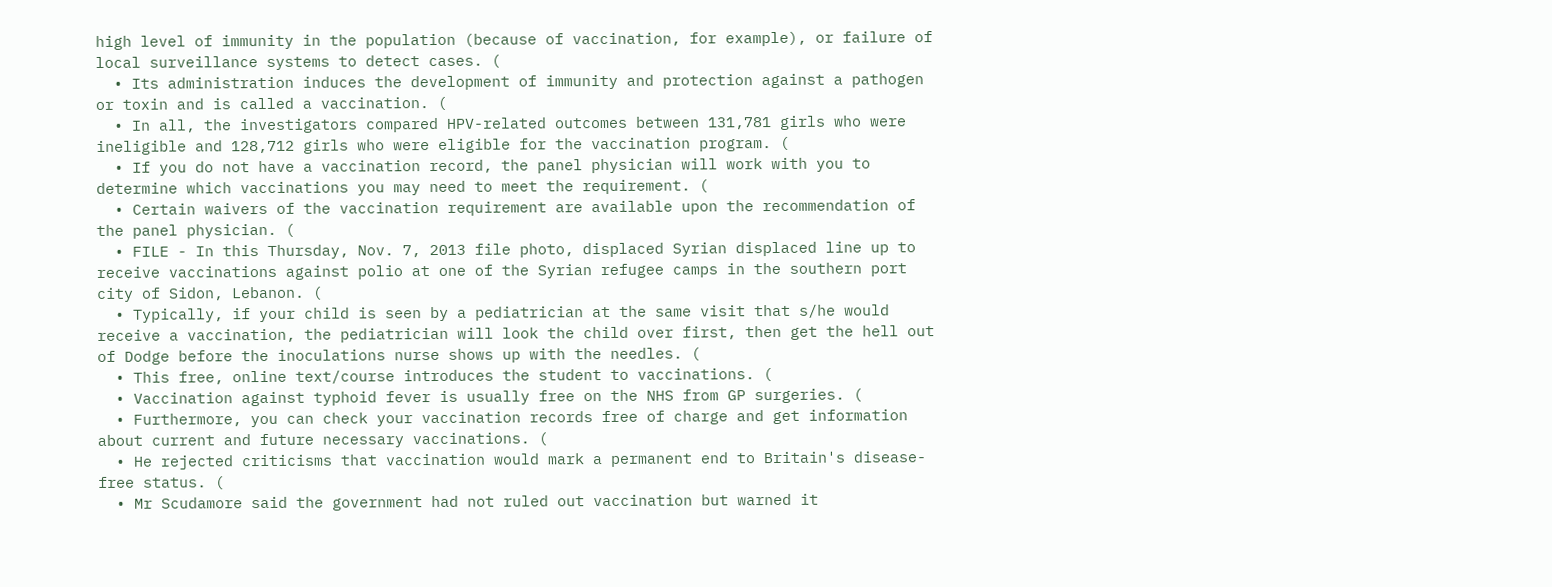high level of immunity in the population (because of vaccination, for example), or failure of local surveillance systems to detect cases. (
  • Its administration induces the development of immunity and protection against a pathogen or toxin and is called a vaccination. (
  • In all, the investigators compared HPV-related outcomes between 131,781 girls who were ineligible and 128,712 girls who were eligible for the vaccination program. (
  • If you do not have a vaccination record, the panel physician will work with you to determine which vaccinations you may need to meet the requirement. (
  • Certain waivers of the vaccination requirement are available upon the recommendation of the panel physician. (
  • FILE - In this Thursday, Nov. 7, 2013 file photo, displaced Syrian displaced line up to receive vaccinations against polio at one of the Syrian refugee camps in the southern port city of Sidon, Lebanon. (
  • Typically, if your child is seen by a pediatrician at the same visit that s/he would receive a vaccination, the pediatrician will look the child over first, then get the hell out of Dodge before the inoculations nurse shows up with the needles. (
  • This free, online text/course introduces the student to vaccinations. (
  • Vaccination against typhoid fever is usually free on the NHS from GP surgeries. (
  • Furthermore, you can check your vaccination records free of charge and get information about current and future necessary vaccinations. (
  • He rejected criticisms that vaccination would mark a permanent end to Britain's disease-free status. (
  • Mr Scudamore said the government had not ruled out vaccination but warned it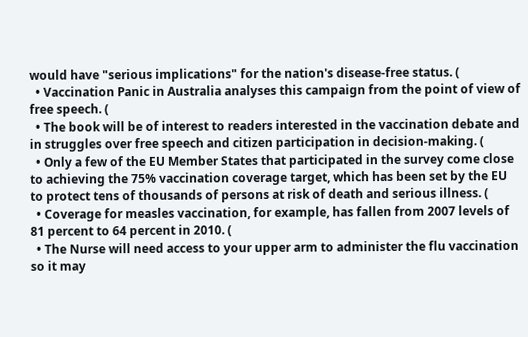would have "serious implications" for the nation's disease-free status. (
  • Vaccination Panic in Australia analyses this campaign from the point of view of free speech. (
  • The book will be of interest to readers interested in the vaccination debate and in struggles over free speech and citizen participation in decision-making. (
  • Only a few of the EU Member States that participated in the survey come close to achieving the 75% vaccination coverage target, which has been set by the EU to protect tens of thousands of persons at risk of death and serious illness. (
  • Coverage for measles vaccination, for example, has fallen from 2007 levels of 81 percent to 64 percent in 2010. (
  • The Nurse will need access to your upper arm to administer the flu vaccination so it may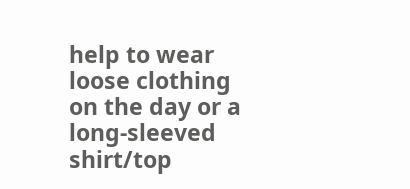help to wear loose clothing on the day or a long-sleeved shirt/top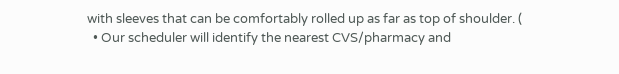with sleeves that can be comfortably rolled up as far as top of shoulder. (
  • Our scheduler will identify the nearest CVS/pharmacy and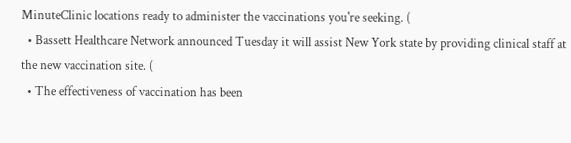MinuteClinic locations ready to administer the vaccinations you're seeking. (
  • Bassett Healthcare Network announced Tuesday it will assist New York state by providing clinical staff at the new vaccination site. (
  • The effectiveness of vaccination has been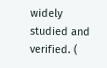widely studied and verified. (